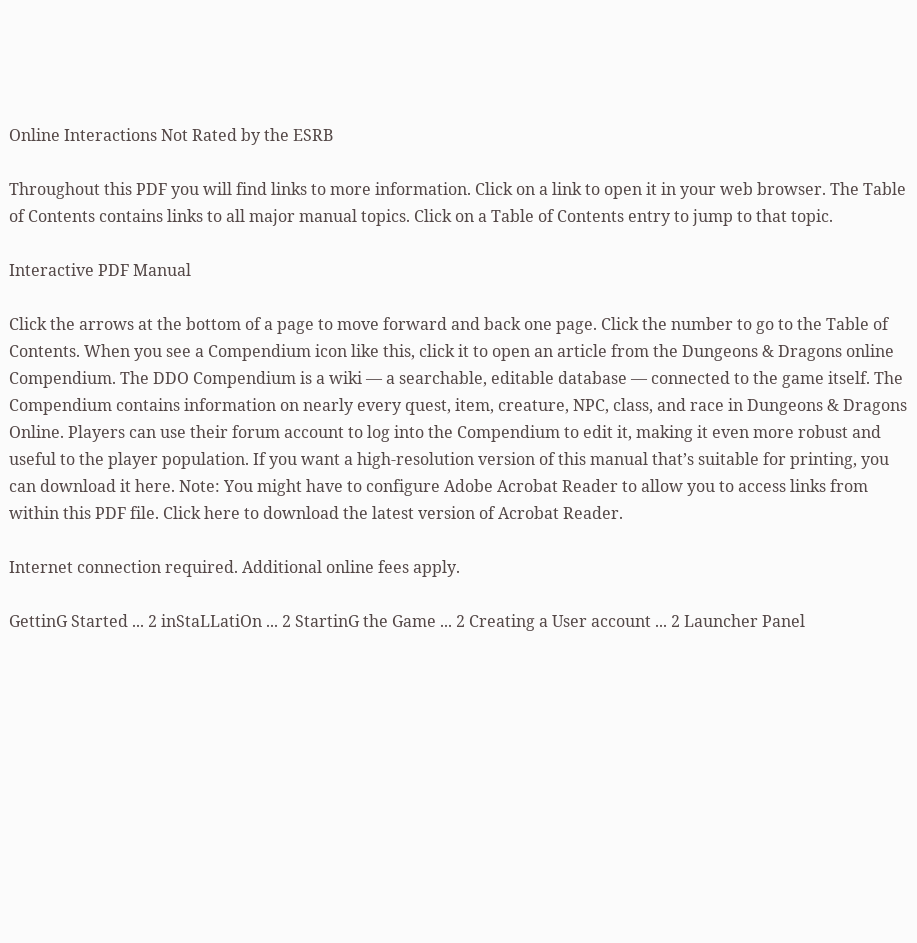Online Interactions Not Rated by the ESRB

Throughout this PDF you will find links to more information. Click on a link to open it in your web browser. The Table of Contents contains links to all major manual topics. Click on a Table of Contents entry to jump to that topic.

Interactive PDF Manual

Click the arrows at the bottom of a page to move forward and back one page. Click the number to go to the Table of Contents. When you see a Compendium icon like this, click it to open an article from the Dungeons & Dragons online Compendium. The DDO Compendium is a wiki — a searchable, editable database — connected to the game itself. The Compendium contains information on nearly every quest, item, creature, NPC, class, and race in Dungeons & Dragons Online. Players can use their forum account to log into the Compendium to edit it, making it even more robust and useful to the player population. If you want a high-resolution version of this manual that’s suitable for printing, you can download it here. Note: You might have to configure Adobe Acrobat Reader to allow you to access links from within this PDF file. Click here to download the latest version of Acrobat Reader.

Internet connection required. Additional online fees apply.

GettinG Started ... 2 inStaLLatiOn ... 2 StartinG the Game ... 2 Creating a User account ... 2 Launcher Panel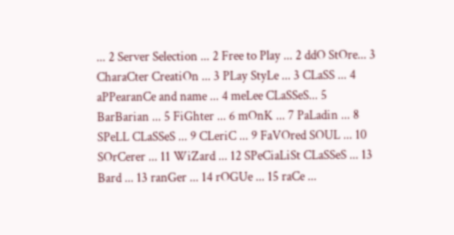... 2 Server Selection ... 2 Free to Play ... 2 ddO StOre... 3 CharaCter CreatiOn ... 3 PLay StyLe ... 3 CLaSS ... 4 aPPearanCe and name ... 4 meLee CLaSSeS... 5 BarBarian ... 5 FiGhter ... 6 mOnK ... 7 PaLadin ... 8 SPeLL CLaSSeS ... 9 CLeriC ... 9 FaVOred SOUL ... 10 SOrCerer ... 11 WiZard ... 12 SPeCiaLiSt CLaSSeS ... 13 Bard ... 13 ranGer ... 14 rOGUe ... 15 raCe ...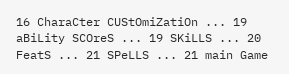16 CharaCter CUStOmiZatiOn ... 19 aBiLity SCOreS ... 19 SKiLLS ... 20 FeatS ... 21 SPeLLS ... 21 main Game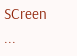SCreen ...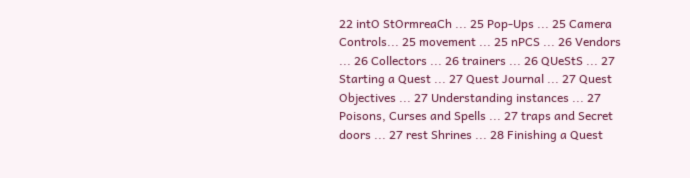22 intO StOrmreaCh ... 25 Pop-Ups ... 25 Camera Controls... 25 movement ... 25 nPCS ... 26 Vendors ... 26 Collectors ... 26 trainers ... 26 QUeStS ... 27 Starting a Quest ... 27 Quest Journal ... 27 Quest Objectives ... 27 Understanding instances ... 27 Poisons, Curses and Spells ... 27 traps and Secret doors ... 27 rest Shrines ... 28 Finishing a Quest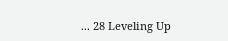... 28 Leveling Up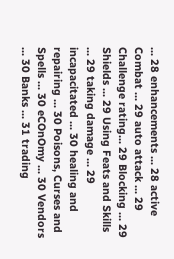... 28 enhancements ... 28 active Combat ... 29 auto attack ... 29 Challenge rating... 29 Blocking ... 29 Shields ... 29 Using Feats and Skills ... 29 taking damage ... 29 incapacitated ... 30 healing and repairing ... 30 Poisons, Curses and Spells ... 30 eCOnOmy ... 30 Vendors ... 30 Banks ... 31 trading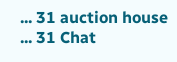... 31 auction house ... 31 Chat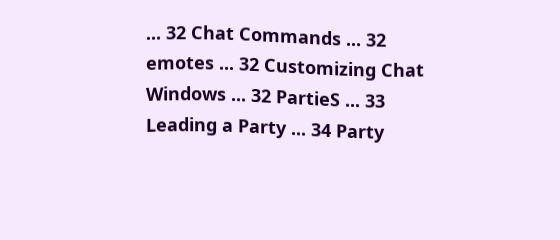... 32 Chat Commands ... 32 emotes ... 32 Customizing Chat Windows ... 32 PartieS ... 33 Leading a Party ... 34 Party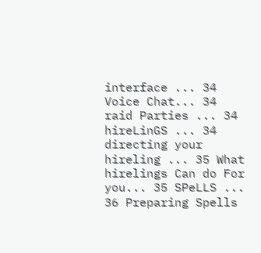interface ... 34 Voice Chat... 34 raid Parties ... 34 hireLinGS ... 34 directing your hireling ... 35 What hirelings Can do For you... 35 SPeLLS ... 36 Preparing Spells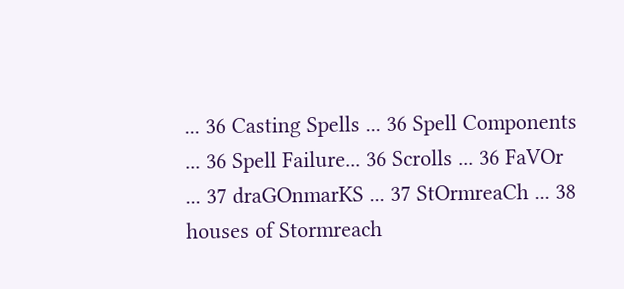... 36 Casting Spells ... 36 Spell Components ... 36 Spell Failure... 36 Scrolls ... 36 FaVOr ... 37 draGOnmarKS ... 37 StOrmreaCh ... 38 houses of Stormreach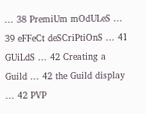... 38 PremiUm mOdULeS ... 39 eFFeCt deSCriPtiOnS ... 41 GUiLdS ... 42 Creating a Guild ... 42 the Guild display ... 42 PVP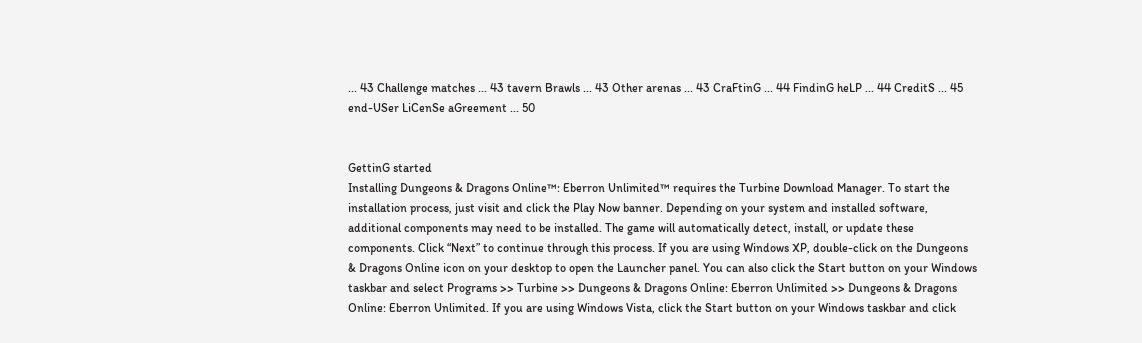... 43 Challenge matches ... 43 tavern Brawls ... 43 Other arenas ... 43 CraFtinG ... 44 FindinG heLP ... 44 CreditS ... 45 end-USer LiCenSe aGreement ... 50


GettinG started
Installing Dungeons & Dragons Online™: Eberron Unlimited™ requires the Turbine Download Manager. To start the installation process, just visit and click the Play Now banner. Depending on your system and installed software, additional components may need to be installed. The game will automatically detect, install, or update these components. Click “Next” to continue through this process. If you are using Windows XP, double-click on the Dungeons & Dragons Online icon on your desktop to open the Launcher panel. You can also click the Start button on your Windows taskbar and select Programs >> Turbine >> Dungeons & Dragons Online: Eberron Unlimited >> Dungeons & Dragons Online: Eberron Unlimited. If you are using Windows Vista, click the Start button on your Windows taskbar and click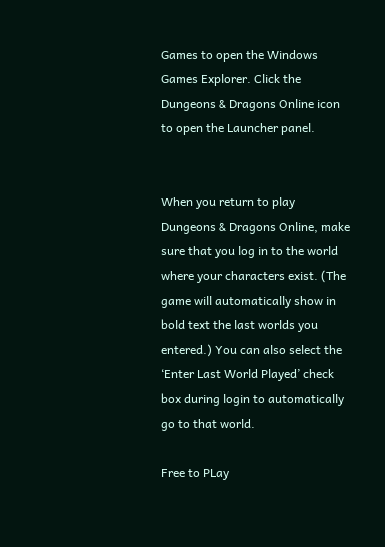Games to open the Windows Games Explorer. Click the Dungeons & Dragons Online icon to open the Launcher panel.


When you return to play Dungeons & Dragons Online, make sure that you log in to the world where your characters exist. (The game will automatically show in bold text the last worlds you entered.) You can also select the ‘Enter Last World Played’ check box during login to automatically go to that world.

Free to PLay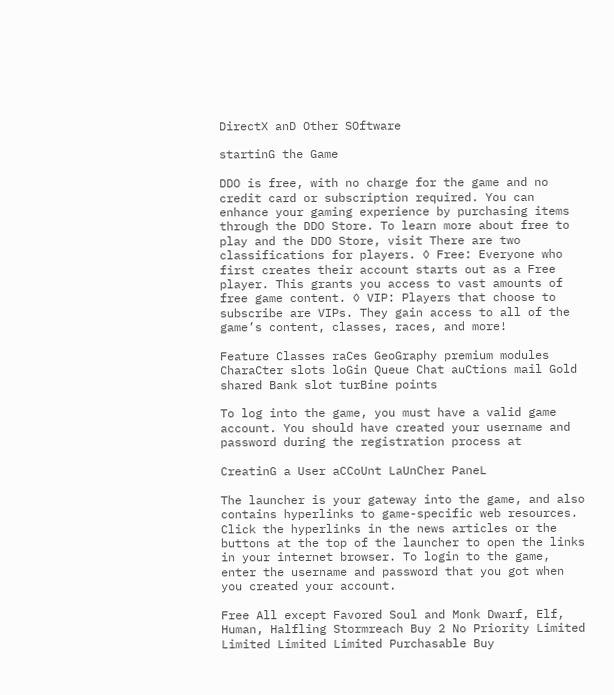DirectX anD Other SOftware

startinG the Game

DDO is free, with no charge for the game and no credit card or subscription required. You can enhance your gaming experience by purchasing items through the DDO Store. To learn more about free to play and the DDO Store, visit There are two classifications for players. ◊ Free: Everyone who first creates their account starts out as a Free player. This grants you access to vast amounts of free game content. ◊ VIP: Players that choose to subscribe are VIPs. They gain access to all of the game’s content, classes, races, and more!

Feature Classes raCes GeoGraphy premium modules CharaCter slots loGin Queue Chat auCtions mail Gold shared Bank slot turBine points

To log into the game, you must have a valid game account. You should have created your username and password during the registration process at

CreatinG a User aCCoUnt LaUnCher PaneL

The launcher is your gateway into the game, and also contains hyperlinks to game-specific web resources. Click the hyperlinks in the news articles or the buttons at the top of the launcher to open the links in your internet browser. To login to the game, enter the username and password that you got when you created your account.

Free All except Favored Soul and Monk Dwarf, Elf, Human, Halfling Stormreach Buy 2 No Priority Limited Limited Limited Limited Purchasable Buy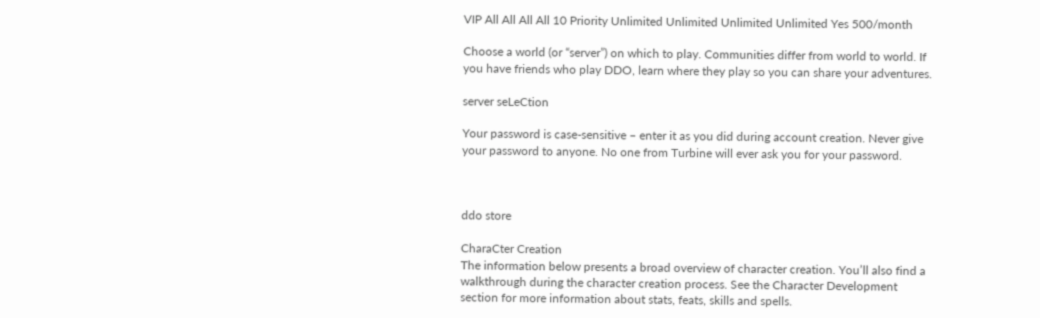VIP All All All All 10 Priority Unlimited Unlimited Unlimited Unlimited Yes 500/month

Choose a world (or “server”) on which to play. Communities differ from world to world. If you have friends who play DDO, learn where they play so you can share your adventures.

server seLeCtion

Your password is case-sensitive – enter it as you did during account creation. Never give your password to anyone. No one from Turbine will ever ask you for your password.



ddo store

CharaCter Creation
The information below presents a broad overview of character creation. You’ll also find a walkthrough during the character creation process. See the Character Development section for more information about stats, feats, skills and spells.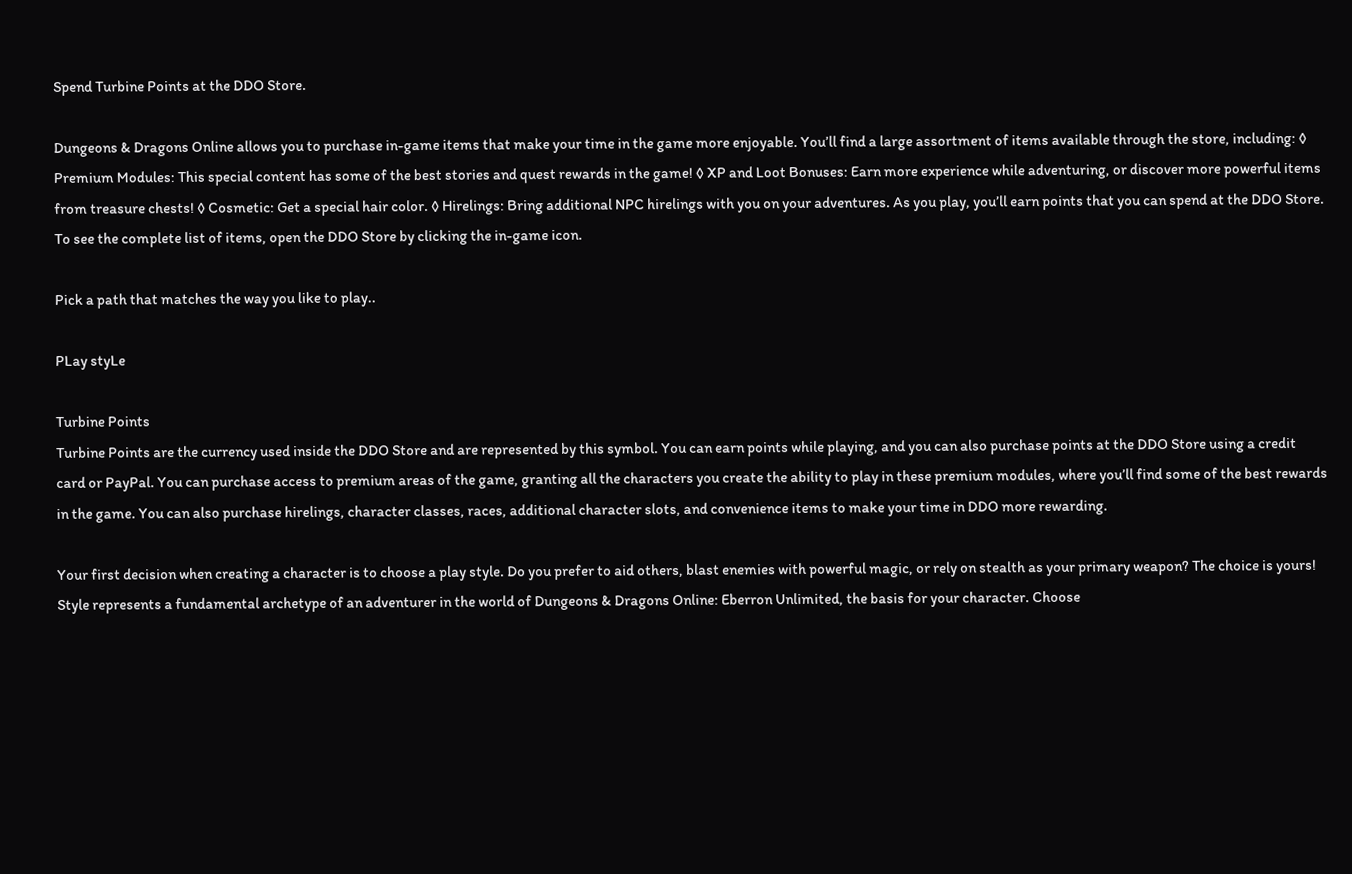Spend Turbine Points at the DDO Store.

Dungeons & Dragons Online allows you to purchase in-game items that make your time in the game more enjoyable. You’ll find a large assortment of items available through the store, including: ◊ Premium Modules: This special content has some of the best stories and quest rewards in the game! ◊ XP and Loot Bonuses: Earn more experience while adventuring, or discover more powerful items from treasure chests! ◊ Cosmetic: Get a special hair color. ◊ Hirelings: Bring additional NPC hirelings with you on your adventures. As you play, you’ll earn points that you can spend at the DDO Store. To see the complete list of items, open the DDO Store by clicking the in-game icon.

Pick a path that matches the way you like to play..

PLay styLe

Turbine Points
Turbine Points are the currency used inside the DDO Store and are represented by this symbol. You can earn points while playing, and you can also purchase points at the DDO Store using a credit card or PayPal. You can purchase access to premium areas of the game, granting all the characters you create the ability to play in these premium modules, where you’ll find some of the best rewards in the game. You can also purchase hirelings, character classes, races, additional character slots, and convenience items to make your time in DDO more rewarding.

Your first decision when creating a character is to choose a play style. Do you prefer to aid others, blast enemies with powerful magic, or rely on stealth as your primary weapon? The choice is yours! Style represents a fundamental archetype of an adventurer in the world of Dungeons & Dragons Online: Eberron Unlimited, the basis for your character. Choose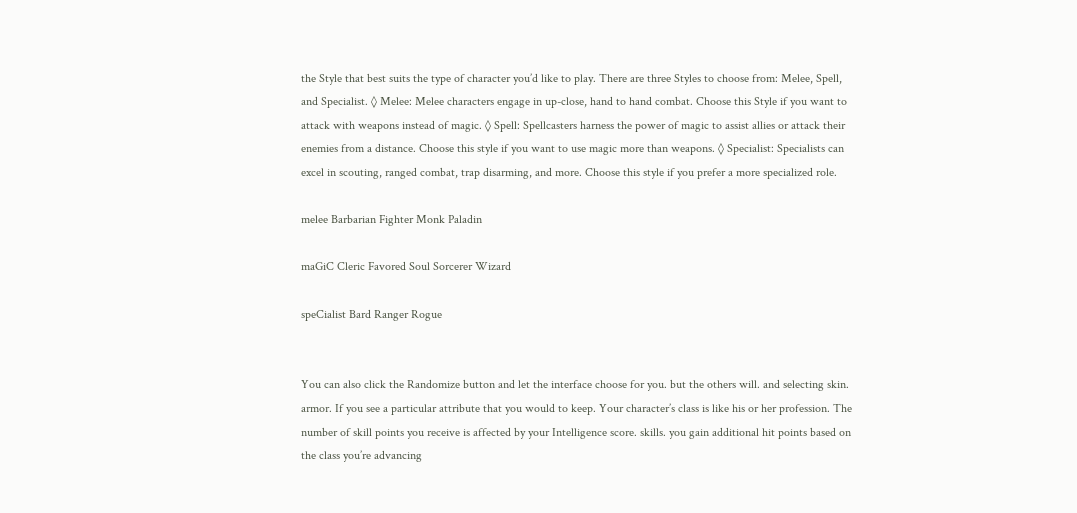the Style that best suits the type of character you’d like to play. There are three Styles to choose from: Melee, Spell, and Specialist. ◊ Melee: Melee characters engage in up-close, hand to hand combat. Choose this Style if you want to attack with weapons instead of magic. ◊ Spell: Spellcasters harness the power of magic to assist allies or attack their enemies from a distance. Choose this style if you want to use magic more than weapons. ◊ Specialist: Specialists can excel in scouting, ranged combat, trap disarming, and more. Choose this style if you prefer a more specialized role.

melee Barbarian Fighter Monk Paladin

maGiC Cleric Favored Soul Sorcerer Wizard

speCialist Bard Ranger Rogue


You can also click the Randomize button and let the interface choose for you. but the others will. and selecting skin. armor. If you see a particular attribute that you would to keep. Your character’s class is like his or her profession. The number of skill points you receive is affected by your Intelligence score. skills. you gain additional hit points based on the class you’re advancing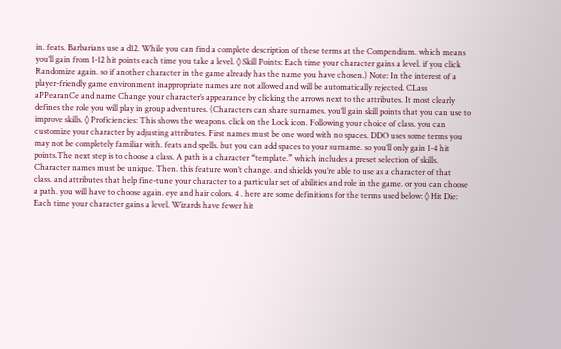in. feats. Barbarians use a d12. While you can find a complete description of these terms at the Compendium. which means you’ll gain from 1-12 hit points each time you take a level. ◊ Skill Points: Each time your character gains a level. if you click Randomize again. so if another character in the game already has the name you have chosen.) Note: In the interest of a player-friendly game environment inappropriate names are not allowed and will be automatically rejected. CLass aPPearanCe and name Change your character’s appearance by clicking the arrows next to the attributes. It most clearly defines the role you will play in group adventures. (Characters can share surnames. you’ll gain skill points that you can use to improve skills. ◊ Proficiencies: This shows the weapons. click on the Lock icon. Following your choice of class. you can customize your character by adjusting attributes. First names must be one word with no spaces. DDO uses some terms you may not be completely familiar with. feats and spells. but you can add spaces to your surname. so you’ll only gain 1-4 hit points.The next step is to choose a class. A path is a character “template.” which includes a preset selection of skills. Character names must be unique. Then. this feature won’t change. and shields you’re able to use as a character of that class. and attributes that help fine-tune your character to a particular set of abilities and role in the game. or you can choose a path. you will have to choose again. eye and hair colors. 4 . here are some definitions for the terms used below: ◊ Hit Die: Each time your character gains a level. Wizards have fewer hit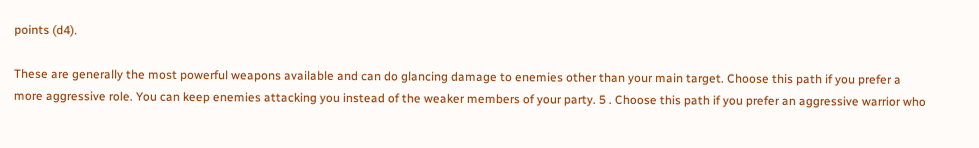points (d4).

These are generally the most powerful weapons available and can do glancing damage to enemies other than your main target. Choose this path if you prefer a more aggressive role. You can keep enemies attacking you instead of the weaker members of your party. 5 . Choose this path if you prefer an aggressive warrior who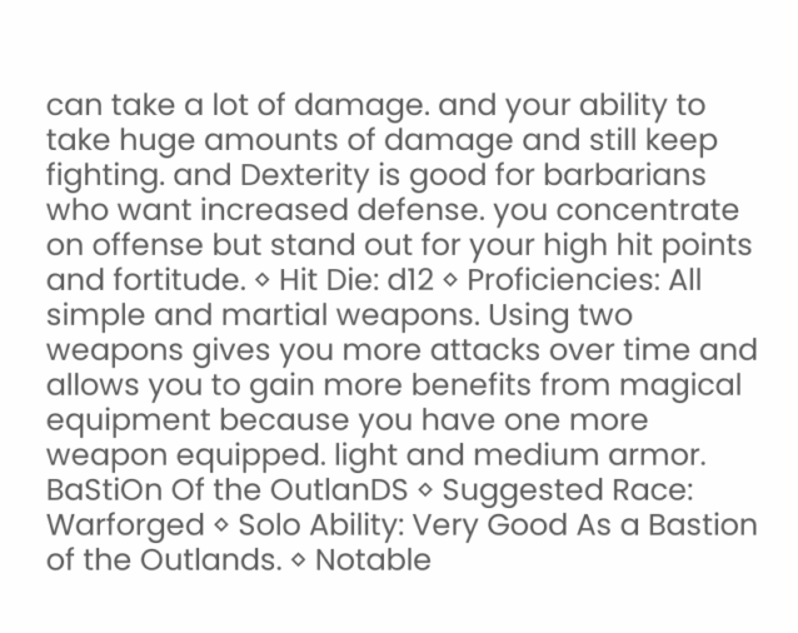can take a lot of damage. and your ability to take huge amounts of damage and still keep fighting. and Dexterity is good for barbarians who want increased defense. you concentrate on offense but stand out for your high hit points and fortitude. ◊ Hit Die: d12 ◊ Proficiencies: All simple and martial weapons. Using two weapons gives you more attacks over time and allows you to gain more benefits from magical equipment because you have one more weapon equipped. light and medium armor. BaStiOn Of the OutlanDS ◊ Suggested Race: Warforged ◊ Solo Ability: Very Good As a Bastion of the Outlands. ◊ Notable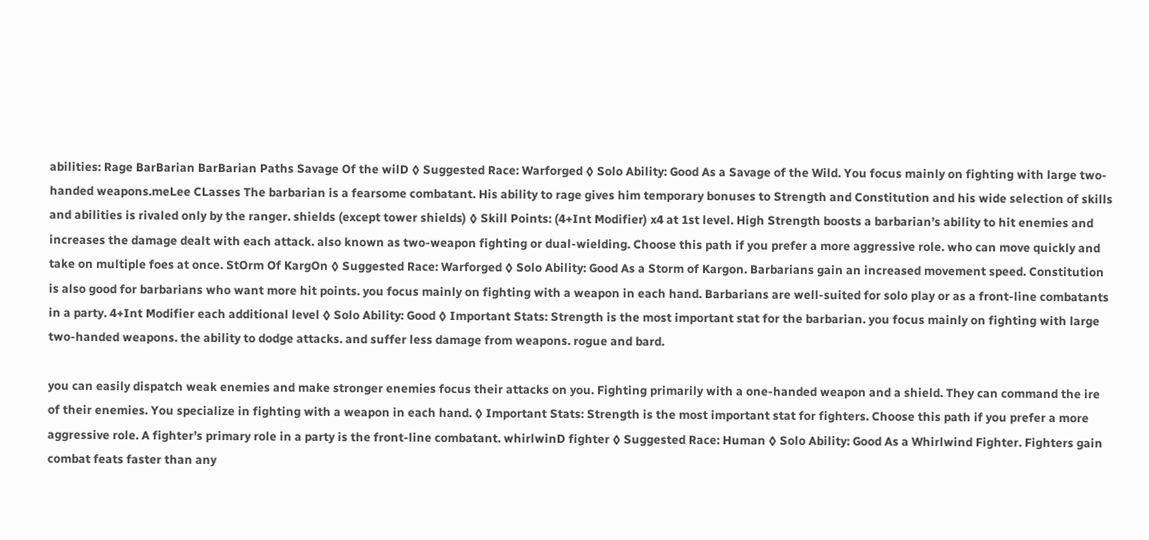abilities: Rage BarBarian BarBarian Paths Savage Of the wilD ◊ Suggested Race: Warforged ◊ Solo Ability: Good As a Savage of the Wild. You focus mainly on fighting with large two-handed weapons.meLee CLasses The barbarian is a fearsome combatant. His ability to rage gives him temporary bonuses to Strength and Constitution and his wide selection of skills and abilities is rivaled only by the ranger. shields (except tower shields) ◊ Skill Points: (4+Int Modifier) x4 at 1st level. High Strength boosts a barbarian’s ability to hit enemies and increases the damage dealt with each attack. also known as two-weapon fighting or dual-wielding. Choose this path if you prefer a more aggressive role. who can move quickly and take on multiple foes at once. StOrm Of KargOn ◊ Suggested Race: Warforged ◊ Solo Ability: Good As a Storm of Kargon. Barbarians gain an increased movement speed. Constitution is also good for barbarians who want more hit points. you focus mainly on fighting with a weapon in each hand. Barbarians are well-suited for solo play or as a front-line combatants in a party. 4+Int Modifier each additional level ◊ Solo Ability: Good ◊ Important Stats: Strength is the most important stat for the barbarian. you focus mainly on fighting with large two-handed weapons. the ability to dodge attacks. and suffer less damage from weapons. rogue and bard.

you can easily dispatch weak enemies and make stronger enemies focus their attacks on you. Fighting primarily with a one-handed weapon and a shield. They can command the ire of their enemies. You specialize in fighting with a weapon in each hand. ◊ Important Stats: Strength is the most important stat for fighters. Choose this path if you prefer a more aggressive role. A fighter’s primary role in a party is the front-line combatant. whirlwinD fighter ◊ Suggested Race: Human ◊ Solo Ability: Good As a Whirlwind Fighter. Fighters gain combat feats faster than any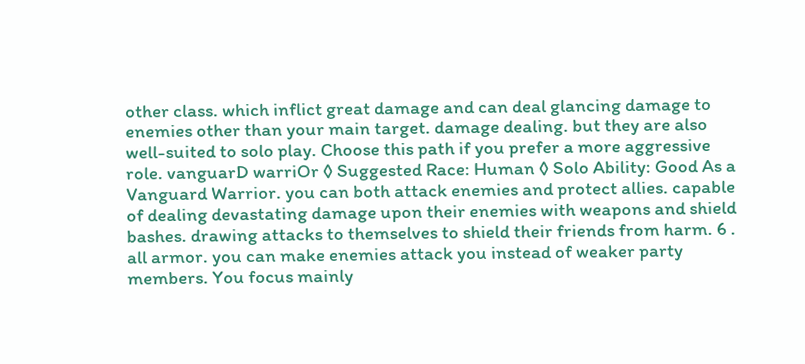other class. which inflict great damage and can deal glancing damage to enemies other than your main target. damage dealing. but they are also well-suited to solo play. Choose this path if you prefer a more aggressive role. vanguarD warriOr ◊ Suggested Race: Human ◊ Solo Ability: Good As a Vanguard Warrior. you can both attack enemies and protect allies. capable of dealing devastating damage upon their enemies with weapons and shield bashes. drawing attacks to themselves to shield their friends from harm. 6 . all armor. you can make enemies attack you instead of weaker party members. You focus mainly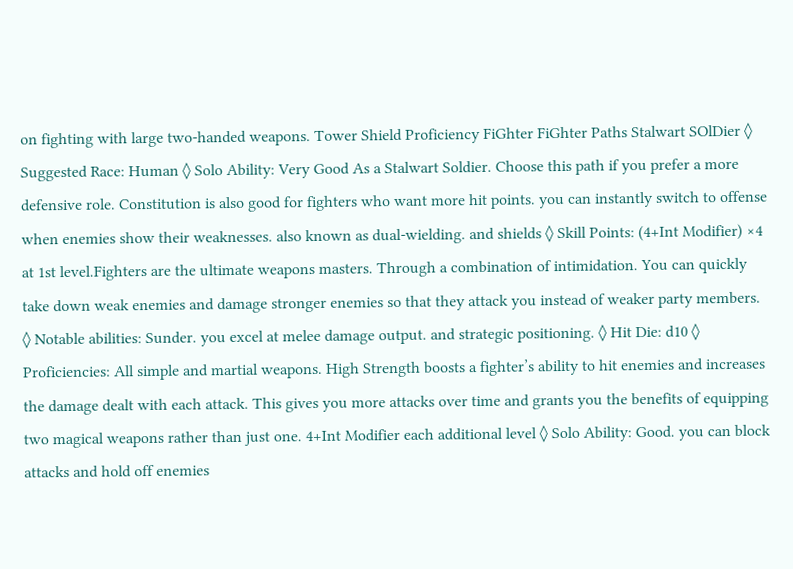on fighting with large two-handed weapons. Tower Shield Proficiency FiGhter FiGhter Paths Stalwart SOlDier ◊ Suggested Race: Human ◊ Solo Ability: Very Good As a Stalwart Soldier. Choose this path if you prefer a more defensive role. Constitution is also good for fighters who want more hit points. you can instantly switch to offense when enemies show their weaknesses. also known as dual-wielding. and shields ◊ Skill Points: (4+Int Modifier) ×4 at 1st level.Fighters are the ultimate weapons masters. Through a combination of intimidation. You can quickly take down weak enemies and damage stronger enemies so that they attack you instead of weaker party members. ◊ Notable abilities: Sunder. you excel at melee damage output. and strategic positioning. ◊ Hit Die: d10 ◊ Proficiencies: All simple and martial weapons. High Strength boosts a fighter’s ability to hit enemies and increases the damage dealt with each attack. This gives you more attacks over time and grants you the benefits of equipping two magical weapons rather than just one. 4+Int Modifier each additional level ◊ Solo Ability: Good. you can block attacks and hold off enemies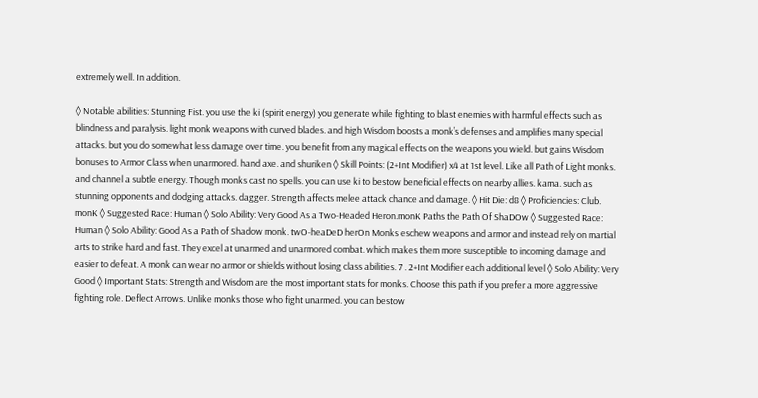extremely well. In addition.

◊ Notable abilities: Stunning Fist. you use the ki (spirit energy) you generate while fighting to blast enemies with harmful effects such as blindness and paralysis. light monk weapons with curved blades. and high Wisdom boosts a monk’s defenses and amplifies many special attacks. but you do somewhat less damage over time. you benefit from any magical effects on the weapons you wield. but gains Wisdom bonuses to Armor Class when unarmored. hand axe. and shuriken ◊ Skill Points: (2+Int Modifier) x4 at 1st level. Like all Path of Light monks. and channel a subtle energy. Though monks cast no spells. you can use ki to bestow beneficial effects on nearby allies. kama. such as stunning opponents and dodging attacks. dagger. Strength affects melee attack chance and damage. ◊ Hit Die: d8 ◊ Proficiencies: Club. monK ◊ Suggested Race: Human ◊ Solo Ability: Very Good As a Two-Headed Heron.monK Paths the Path Of ShaDOw ◊ Suggested Race: Human ◊ Solo Ability: Good As a Path of Shadow monk. twO-heaDeD herOn Monks eschew weapons and armor and instead rely on martial arts to strike hard and fast. They excel at unarmed and unarmored combat. which makes them more susceptible to incoming damage and easier to defeat. A monk can wear no armor or shields without losing class abilities. 7 . 2+Int Modifier each additional level ◊ Solo Ability: Very Good ◊ Important Stats: Strength and Wisdom are the most important stats for monks. Choose this path if you prefer a more aggressive fighting role. Deflect Arrows. Unlike monks those who fight unarmed. you can bestow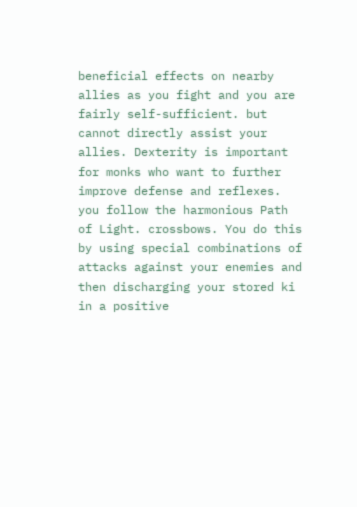beneficial effects on nearby allies as you fight and you are fairly self-sufficient. but cannot directly assist your allies. Dexterity is important for monks who want to further improve defense and reflexes. you follow the harmonious Path of Light. crossbows. You do this by using special combinations of attacks against your enemies and then discharging your stored ki in a positive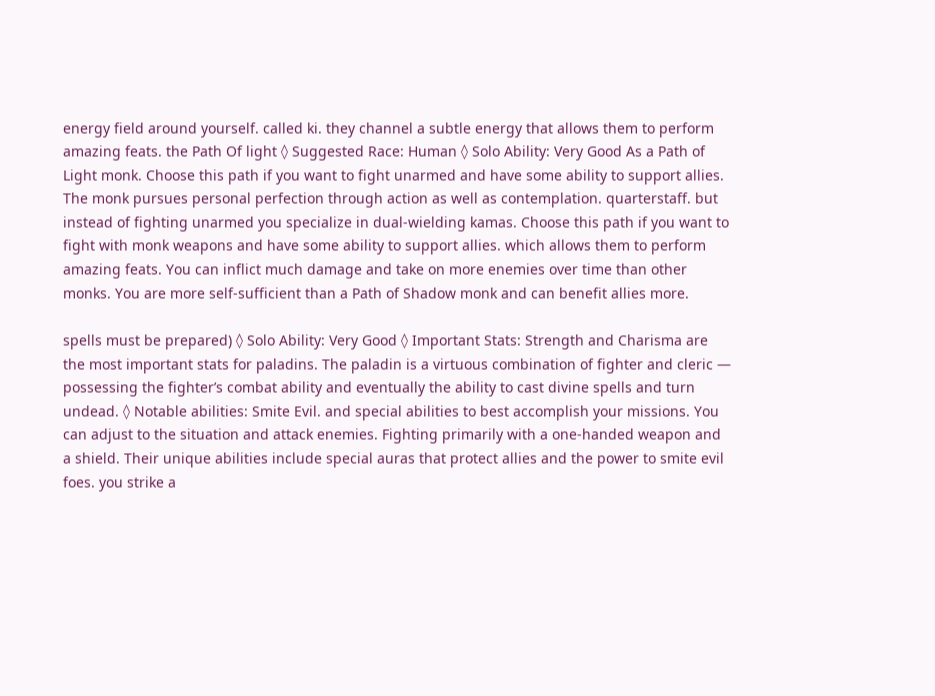energy field around yourself. called ki. they channel a subtle energy that allows them to perform amazing feats. the Path Of light ◊ Suggested Race: Human ◊ Solo Ability: Very Good As a Path of Light monk. Choose this path if you want to fight unarmed and have some ability to support allies. The monk pursues personal perfection through action as well as contemplation. quarterstaff. but instead of fighting unarmed you specialize in dual-wielding kamas. Choose this path if you want to fight with monk weapons and have some ability to support allies. which allows them to perform amazing feats. You can inflict much damage and take on more enemies over time than other monks. You are more self-sufficient than a Path of Shadow monk and can benefit allies more.

spells must be prepared) ◊ Solo Ability: Very Good ◊ Important Stats: Strength and Charisma are the most important stats for paladins. The paladin is a virtuous combination of fighter and cleric — possessing the fighter’s combat ability and eventually the ability to cast divine spells and turn undead. ◊ Notable abilities: Smite Evil. and special abilities to best accomplish your missions. You can adjust to the situation and attack enemies. Fighting primarily with a one-handed weapon and a shield. Their unique abilities include special auras that protect allies and the power to smite evil foes. you strike a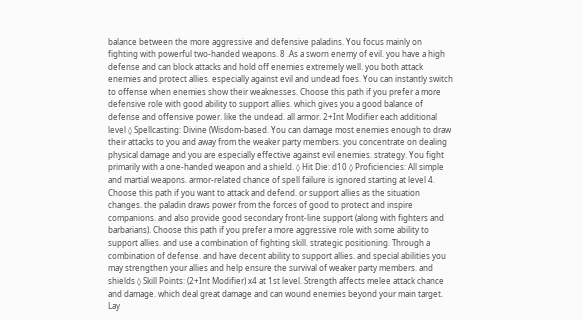balance between the more aggressive and defensive paladins. You focus mainly on fighting with powerful two-handed weapons. 8 .As a sworn enemy of evil. you have a high defense and can block attacks and hold off enemies extremely well. you both attack enemies and protect allies. especially against evil and undead foes. You can instantly switch to offense when enemies show their weaknesses. Choose this path if you prefer a more defensive role with good ability to support allies. which gives you a good balance of defense and offensive power. like the undead. all armor. 2+Int Modifier each additional level ◊ Spellcasting: Divine (Wisdom-based. You can damage most enemies enough to draw their attacks to you and away from the weaker party members. you concentrate on dealing physical damage and you are especially effective against evil enemies. strategy. You fight primarily with a one-handed weapon and a shield. ◊ Hit Die: d10 ◊ Proficiencies: All simple and martial weapons. armor-related chance of spell failure is ignored starting at level 4. Choose this path if you want to attack and defend. or support allies as the situation changes. the paladin draws power from the forces of good to protect and inspire companions. and also provide good secondary front-line support (along with fighters and barbarians). Choose this path if you prefer a more aggressive role with some ability to support allies. and use a combination of fighting skill. strategic positioning. Through a combination of defense. and have decent ability to support allies. and special abilities you may strengthen your allies and help ensure the survival of weaker party members. and shields ◊ Skill Points: (2+Int Modifier) x4 at 1st level. Strength affects melee attack chance and damage. which deal great damage and can wound enemies beyond your main target. Lay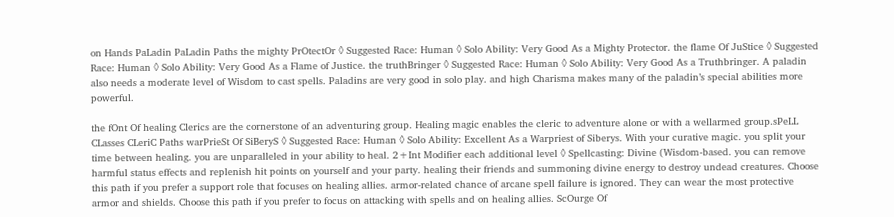on Hands PaLadin PaLadin Paths the mighty PrOtectOr ◊ Suggested Race: Human ◊ Solo Ability: Very Good As a Mighty Protector. the flame Of JuStice ◊ Suggested Race: Human ◊ Solo Ability: Very Good As a Flame of Justice. the truthBringer ◊ Suggested Race: Human ◊ Solo Ability: Very Good As a Truthbringer. A paladin also needs a moderate level of Wisdom to cast spells. Paladins are very good in solo play. and high Charisma makes many of the paladin’s special abilities more powerful.

the fOnt Of healing Clerics are the cornerstone of an adventuring group. Healing magic enables the cleric to adventure alone or with a wellarmed group.sPeLL CLasses CLeriC Paths warPrieSt Of SiBeryS ◊ Suggested Race: Human ◊ Solo Ability: Excellent As a Warpriest of Siberys. With your curative magic. you split your time between healing. you are unparalleled in your ability to heal. 2+Int Modifier each additional level ◊ Spellcasting: Divine (Wisdom-based. you can remove harmful status effects and replenish hit points on yourself and your party. healing their friends and summoning divine energy to destroy undead creatures. Choose this path if you prefer a support role that focuses on healing allies. armor-related chance of arcane spell failure is ignored. They can wear the most protective armor and shields. Choose this path if you prefer to focus on attacking with spells and on healing allies. ScOurge Of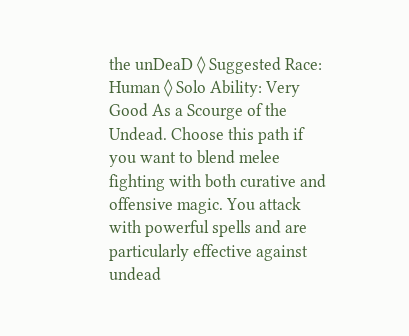the unDeaD ◊ Suggested Race: Human ◊ Solo Ability: Very Good As a Scourge of the Undead. Choose this path if you want to blend melee fighting with both curative and offensive magic. You attack with powerful spells and are particularly effective against undead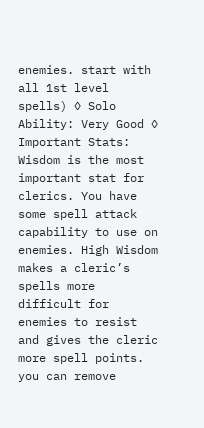enemies. start with all 1st level spells) ◊ Solo Ability: Very Good ◊ Important Stats: Wisdom is the most important stat for clerics. You have some spell attack capability to use on enemies. High Wisdom makes a cleric’s spells more difficult for enemies to resist and gives the cleric more spell points. you can remove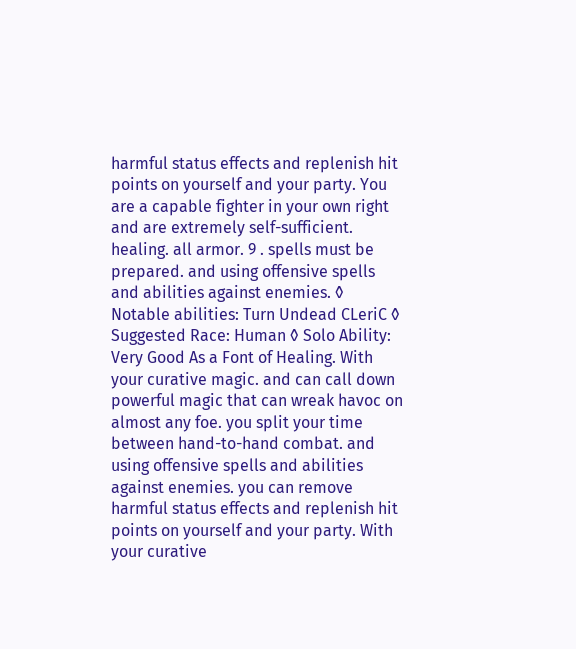harmful status effects and replenish hit points on yourself and your party. You are a capable fighter in your own right and are extremely self-sufficient. healing. all armor. 9 . spells must be prepared. and using offensive spells and abilities against enemies. ◊ Notable abilities: Turn Undead CLeriC ◊ Suggested Race: Human ◊ Solo Ability: Very Good As a Font of Healing. With your curative magic. and can call down powerful magic that can wreak havoc on almost any foe. you split your time between hand-to-hand combat. and using offensive spells and abilities against enemies. you can remove harmful status effects and replenish hit points on yourself and your party. With your curative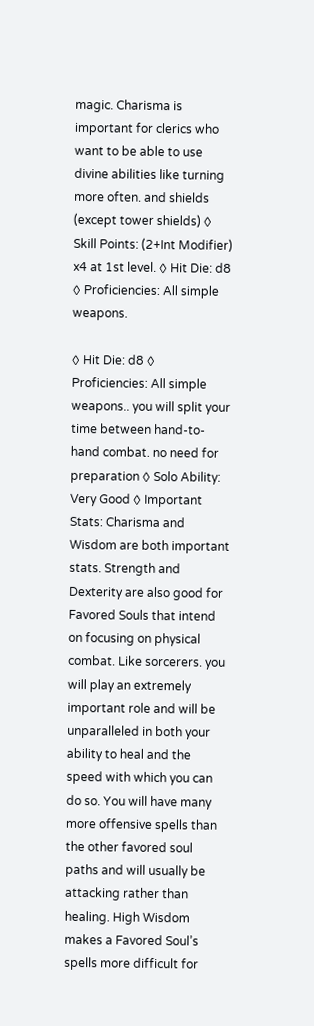magic. Charisma is important for clerics who want to be able to use divine abilities like turning more often. and shields (except tower shields) ◊ Skill Points: (2+Int Modifier) x4 at 1st level. ◊ Hit Die: d8 ◊ Proficiencies: All simple weapons.

◊ Hit Die: d8 ◊ Proficiencies: All simple weapons.. you will split your time between hand-to-hand combat. no need for preparation ◊ Solo Ability: Very Good ◊ Important Stats: Charisma and Wisdom are both important stats. Strength and Dexterity are also good for Favored Souls that intend on focusing on physical combat. Like sorcerers. you will play an extremely important role and will be unparalleled in both your ability to heal and the speed with which you can do so. You will have many more offensive spells than the other favored soul paths and will usually be attacking rather than healing. High Wisdom makes a Favored Soul’s spells more difficult for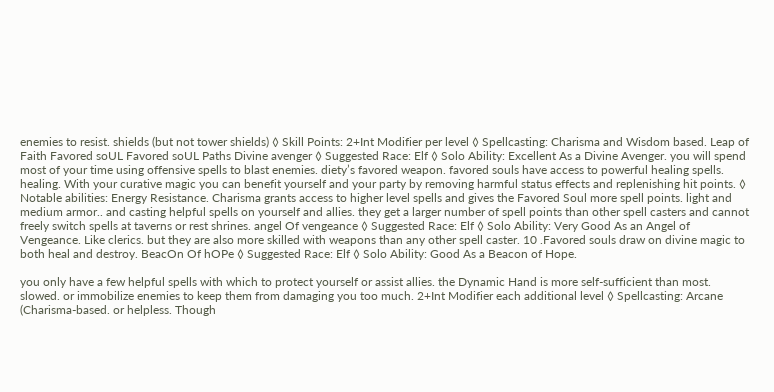enemies to resist. shields (but not tower shields) ◊ Skill Points: 2+Int Modifier per level ◊ Spellcasting: Charisma and Wisdom based. Leap of Faith Favored soUL Favored soUL Paths Divine avenger ◊ Suggested Race: Elf ◊ Solo Ability: Excellent As a Divine Avenger. you will spend most of your time using offensive spells to blast enemies. diety’s favored weapon. favored souls have access to powerful healing spells. healing. With your curative magic you can benefit yourself and your party by removing harmful status effects and replenishing hit points. ◊ Notable abilities: Energy Resistance. Charisma grants access to higher level spells and gives the Favored Soul more spell points. light and medium armor.. and casting helpful spells on yourself and allies. they get a larger number of spell points than other spell casters and cannot freely switch spells at taverns or rest shrines. angel Of vengeance ◊ Suggested Race: Elf ◊ Solo Ability: Very Good As an Angel of Vengeance. Like clerics. but they are also more skilled with weapons than any other spell caster. 10 .Favored souls draw on divine magic to both heal and destroy. BeacOn Of hOPe ◊ Suggested Race: Elf ◊ Solo Ability: Good As a Beacon of Hope.

you only have a few helpful spells with which to protect yourself or assist allies. the Dynamic Hand is more self-sufficient than most. slowed. or immobilize enemies to keep them from damaging you too much. 2+Int Modifier each additional level ◊ Spellcasting: Arcane (Charisma-based. or helpless. Though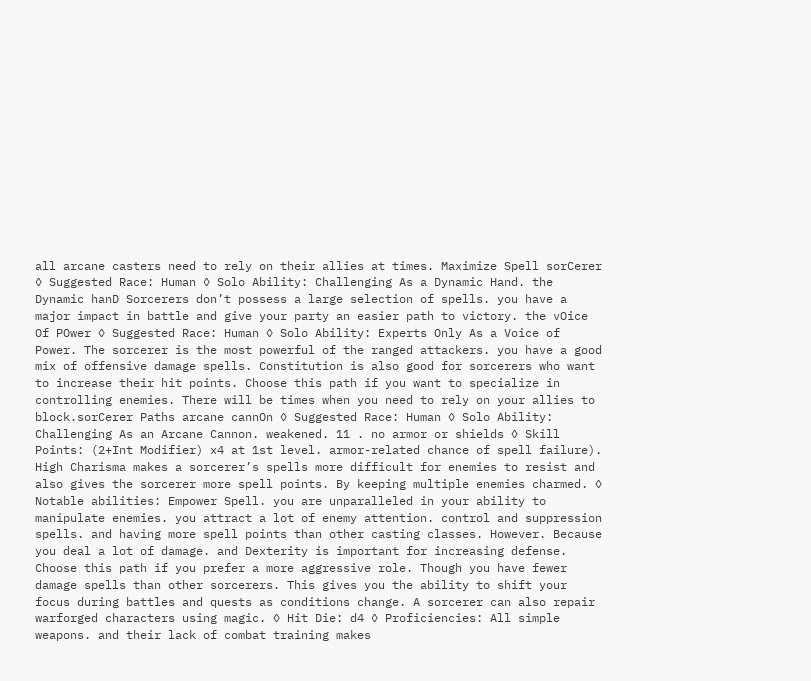all arcane casters need to rely on their allies at times. Maximize Spell sorCerer ◊ Suggested Race: Human ◊ Solo Ability: Challenging As a Dynamic Hand. the Dynamic hanD Sorcerers don’t possess a large selection of spells. you have a major impact in battle and give your party an easier path to victory. the vOice Of POwer ◊ Suggested Race: Human ◊ Solo Ability: Experts Only As a Voice of Power. The sorcerer is the most powerful of the ranged attackers. you have a good mix of offensive damage spells. Constitution is also good for sorcerers who want to increase their hit points. Choose this path if you want to specialize in controlling enemies. There will be times when you need to rely on your allies to block.sorCerer Paths arcane cannOn ◊ Suggested Race: Human ◊ Solo Ability: Challenging As an Arcane Cannon. weakened. 11 . no armor or shields ◊ Skill Points: (2+Int Modifier) x4 at 1st level. armor-related chance of spell failure). High Charisma makes a sorcerer’s spells more difficult for enemies to resist and also gives the sorcerer more spell points. By keeping multiple enemies charmed. ◊ Notable abilities: Empower Spell. you are unparalleled in your ability to manipulate enemies. you attract a lot of enemy attention. control and suppression spells. and having more spell points than other casting classes. However. Because you deal a lot of damage. and Dexterity is important for increasing defense. Choose this path if you prefer a more aggressive role. Though you have fewer damage spells than other sorcerers. This gives you the ability to shift your focus during battles and quests as conditions change. A sorcerer can also repair warforged characters using magic. ◊ Hit Die: d4 ◊ Proficiencies: All simple weapons. and their lack of combat training makes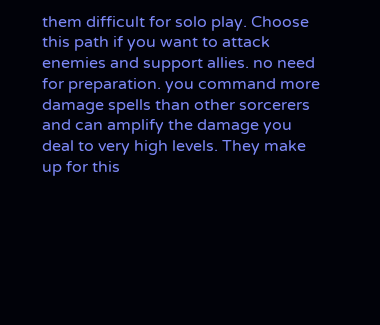them difficult for solo play. Choose this path if you want to attack enemies and support allies. no need for preparation. you command more damage spells than other sorcerers and can amplify the damage you deal to very high levels. They make up for this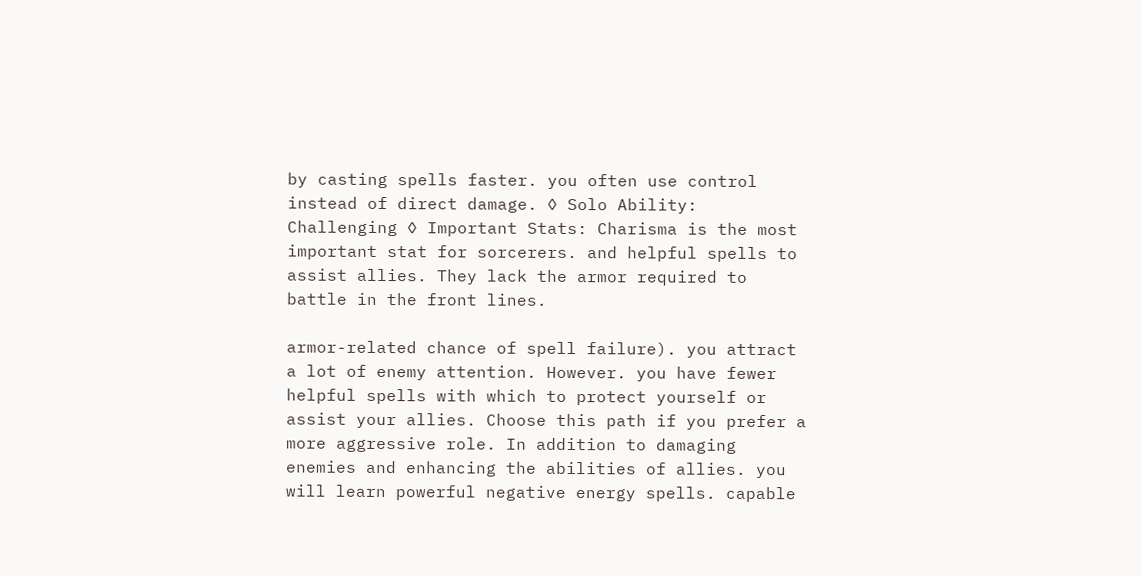by casting spells faster. you often use control instead of direct damage. ◊ Solo Ability: Challenging ◊ Important Stats: Charisma is the most important stat for sorcerers. and helpful spells to assist allies. They lack the armor required to battle in the front lines.

armor-related chance of spell failure). you attract a lot of enemy attention. However. you have fewer helpful spells with which to protect yourself or assist your allies. Choose this path if you prefer a more aggressive role. In addition to damaging enemies and enhancing the abilities of allies. you will learn powerful negative energy spells. capable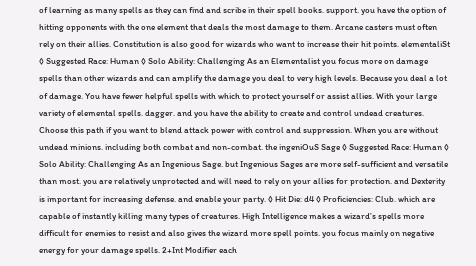of learning as many spells as they can find and scribe in their spell books. support. you have the option of hitting opponents with the one element that deals the most damage to them. Arcane casters must often rely on their allies. Constitution is also good for wizards who want to increase their hit points. elementaliSt ◊ Suggested Race: Human ◊ Solo Ability: Challenging As an Elementalist you focus more on damage spells than other wizards and can amplify the damage you deal to very high levels. Because you deal a lot of damage. You have fewer helpful spells with which to protect yourself or assist allies. With your large variety of elemental spells. dagger. and you have the ability to create and control undead creatures. Choose this path if you want to blend attack power with control and suppression. When you are without undead minions. including both combat and non-combat. the ingeniOuS Sage ◊ Suggested Race: Human ◊ Solo Ability: Challenging As an Ingenious Sage. but Ingenious Sages are more self-sufficient and versatile than most. you are relatively unprotected and will need to rely on your allies for protection. and Dexterity is important for increasing defense. and enable your party. ◊ Hit Die: d4 ◊ Proficiencies: Club. which are capable of instantly killing many types of creatures. High Intelligence makes a wizard’s spells more difficult for enemies to resist and also gives the wizard more spell points. you focus mainly on negative energy for your damage spells. 2+Int Modifier each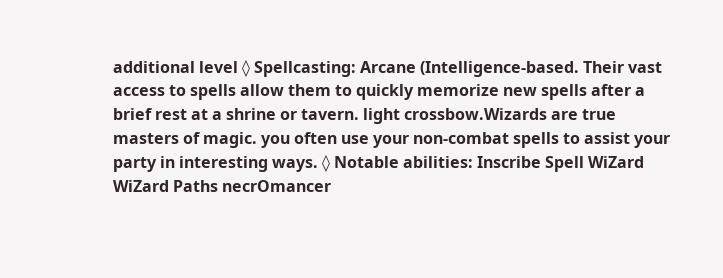additional level ◊ Spellcasting: Arcane (Intelligence-based. Their vast access to spells allow them to quickly memorize new spells after a brief rest at a shrine or tavern. light crossbow.Wizards are true masters of magic. you often use your non-combat spells to assist your party in interesting ways. ◊ Notable abilities: Inscribe Spell WiZard WiZard Paths necrOmancer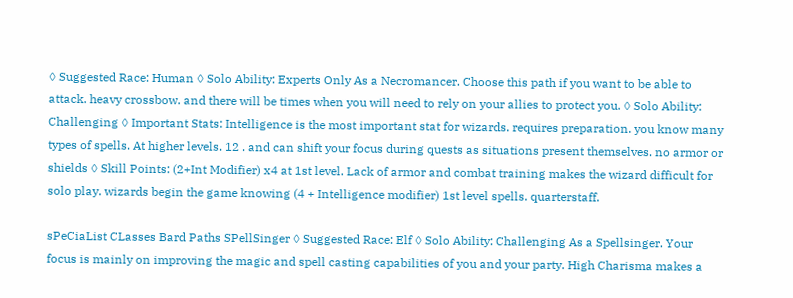◊ Suggested Race: Human ◊ Solo Ability: Experts Only As a Necromancer. Choose this path if you want to be able to attack. heavy crossbow. and there will be times when you will need to rely on your allies to protect you. ◊ Solo Ability: Challenging ◊ Important Stats: Intelligence is the most important stat for wizards. requires preparation. you know many types of spells. At higher levels. 12 . and can shift your focus during quests as situations present themselves. no armor or shields ◊ Skill Points: (2+Int Modifier) x4 at 1st level. Lack of armor and combat training makes the wizard difficult for solo play. wizards begin the game knowing (4 + Intelligence modifier) 1st level spells. quarterstaff.

sPeCiaList CLasses Bard Paths SPellSinger ◊ Suggested Race: Elf ◊ Solo Ability: Challenging As a Spellsinger. Your focus is mainly on improving the magic and spell casting capabilities of you and your party. High Charisma makes a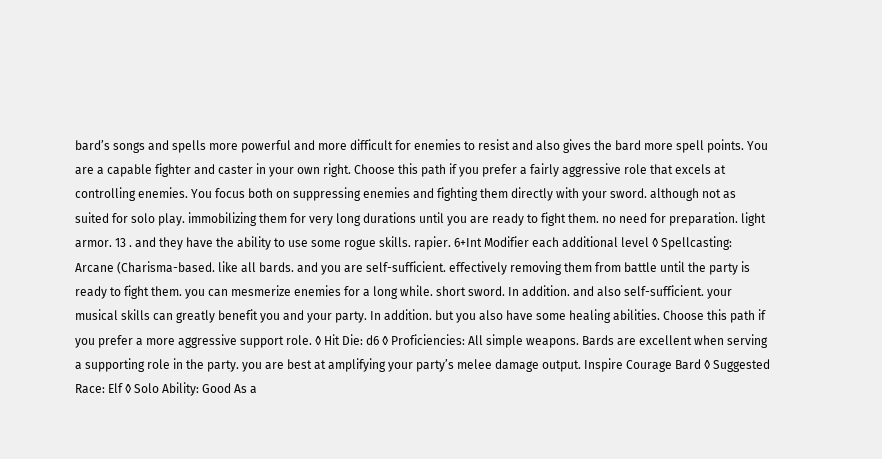bard’s songs and spells more powerful and more difficult for enemies to resist and also gives the bard more spell points. You are a capable fighter and caster in your own right. Choose this path if you prefer a fairly aggressive role that excels at controlling enemies. You focus both on suppressing enemies and fighting them directly with your sword. although not as suited for solo play. immobilizing them for very long durations until you are ready to fight them. no need for preparation. light armor. 13 . and they have the ability to use some rogue skills. rapier. 6+Int Modifier each additional level ◊ Spellcasting: Arcane (Charisma-based. like all bards. and you are self-sufficient. effectively removing them from battle until the party is ready to fight them. you can mesmerize enemies for a long while. short sword. In addition. and also self-sufficient. your musical skills can greatly benefit you and your party. In addition. but you also have some healing abilities. Choose this path if you prefer a more aggressive support role. ◊ Hit Die: d6 ◊ Proficiencies: All simple weapons. Bards are excellent when serving a supporting role in the party. you are best at amplifying your party’s melee damage output. Inspire Courage Bard ◊ Suggested Race: Elf ◊ Solo Ability: Good As a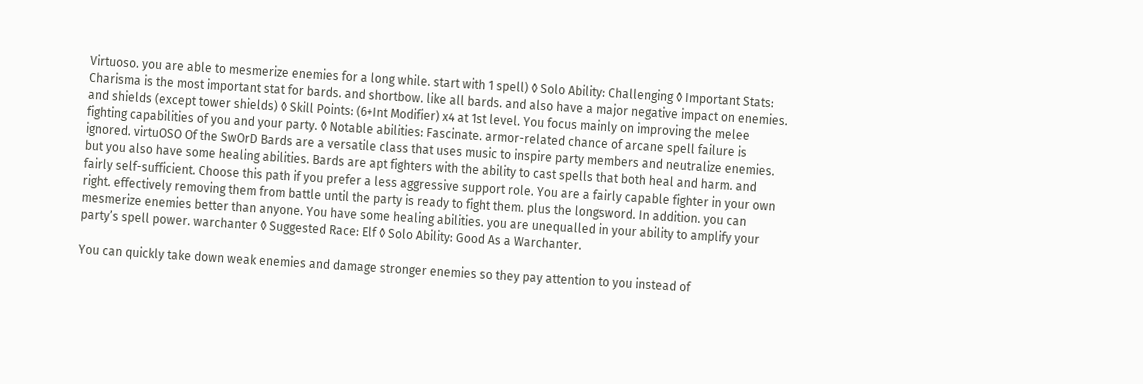Virtuoso. you are able to mesmerize enemies for a long while. start with 1 spell) ◊ Solo Ability: Challenging ◊ Important Stats: Charisma is the most important stat for bards. and shortbow. like all bards. and also have a major negative impact on enemies. and shields (except tower shields) ◊ Skill Points: (6+Int Modifier) x4 at 1st level. You focus mainly on improving the melee fighting capabilities of you and your party. ◊ Notable abilities: Fascinate. armor-related chance of arcane spell failure is ignored. virtuOSO Of the SwOrD Bards are a versatile class that uses music to inspire party members and neutralize enemies. but you also have some healing abilities. Bards are apt fighters with the ability to cast spells that both heal and harm. and fairly self-sufficient. Choose this path if you prefer a less aggressive support role. You are a fairly capable fighter in your own right. effectively removing them from battle until the party is ready to fight them. plus the longsword. In addition. you can mesmerize enemies better than anyone. You have some healing abilities. you are unequalled in your ability to amplify your party’s spell power. warchanter ◊ Suggested Race: Elf ◊ Solo Ability: Good As a Warchanter.

You can quickly take down weak enemies and damage stronger enemies so they pay attention to you instead of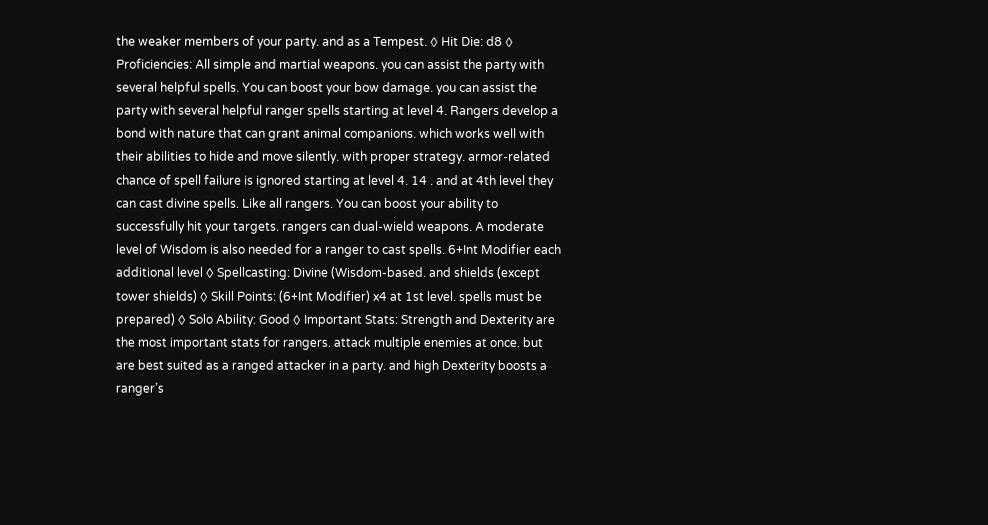the weaker members of your party. and as a Tempest. ◊ Hit Die: d8 ◊ Proficiencies: All simple and martial weapons. you can assist the party with several helpful spells. You can boost your bow damage. you can assist the party with several helpful ranger spells starting at level 4. Rangers develop a bond with nature that can grant animal companions. which works well with their abilities to hide and move silently. with proper strategy. armor-related chance of spell failure is ignored starting at level 4. 14 . and at 4th level they can cast divine spells. Like all rangers. You can boost your ability to successfully hit your targets. rangers can dual-wield weapons. A moderate level of Wisdom is also needed for a ranger to cast spells. 6+Int Modifier each additional level ◊ Spellcasting: Divine (Wisdom-based. and shields (except tower shields) ◊ Skill Points: (6+Int Modifier) x4 at 1st level. spells must be prepared) ◊ Solo Ability: Good ◊ Important Stats: Strength and Dexterity are the most important stats for rangers. attack multiple enemies at once. but are best suited as a ranged attacker in a party. and high Dexterity boosts a ranger’s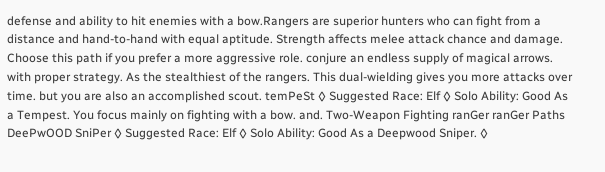defense and ability to hit enemies with a bow.Rangers are superior hunters who can fight from a distance and hand-to-hand with equal aptitude. Strength affects melee attack chance and damage. Choose this path if you prefer a more aggressive role. conjure an endless supply of magical arrows. with proper strategy. As the stealthiest of the rangers. This dual-wielding gives you more attacks over time. but you are also an accomplished scout. temPeSt ◊ Suggested Race: Elf ◊ Solo Ability: Good As a Tempest. You focus mainly on fighting with a bow. and. Two-Weapon Fighting ranGer ranGer Paths DeePwOOD SniPer ◊ Suggested Race: Elf ◊ Solo Ability: Good As a Deepwood Sniper. ◊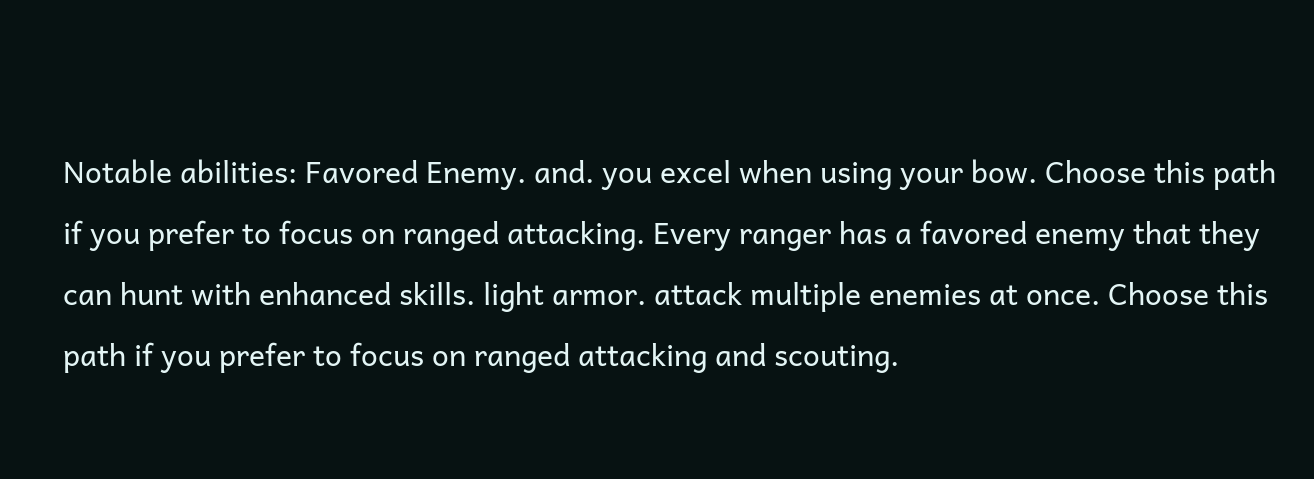Notable abilities: Favored Enemy. and. you excel when using your bow. Choose this path if you prefer to focus on ranged attacking. Every ranger has a favored enemy that they can hunt with enhanced skills. light armor. attack multiple enemies at once. Choose this path if you prefer to focus on ranged attacking and scouting.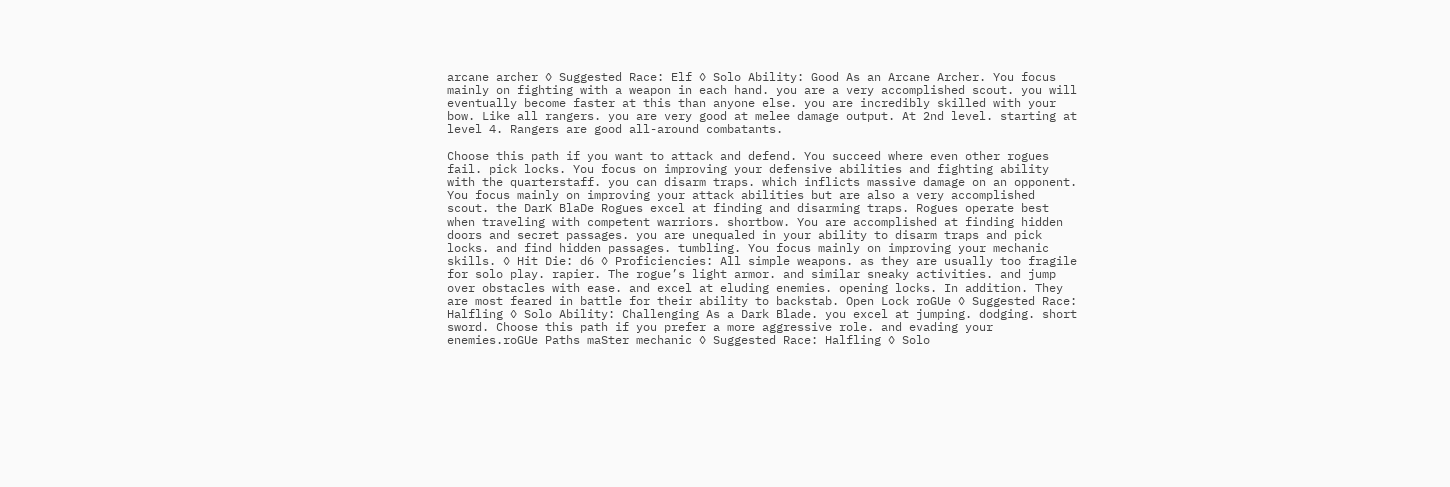arcane archer ◊ Suggested Race: Elf ◊ Solo Ability: Good As an Arcane Archer. You focus mainly on fighting with a weapon in each hand. you are a very accomplished scout. you will eventually become faster at this than anyone else. you are incredibly skilled with your bow. Like all rangers. you are very good at melee damage output. At 2nd level. starting at level 4. Rangers are good all-around combatants.

Choose this path if you want to attack and defend. You succeed where even other rogues fail. pick locks. You focus on improving your defensive abilities and fighting ability with the quarterstaff. you can disarm traps. which inflicts massive damage on an opponent. You focus mainly on improving your attack abilities but are also a very accomplished scout. the DarK BlaDe Rogues excel at finding and disarming traps. Rogues operate best when traveling with competent warriors. shortbow. You are accomplished at finding hidden doors and secret passages. you are unequaled in your ability to disarm traps and pick locks. and find hidden passages. tumbling. You focus mainly on improving your mechanic skills. ◊ Hit Die: d6 ◊ Proficiencies: All simple weapons. as they are usually too fragile for solo play. rapier. The rogue’s light armor. and similar sneaky activities. and jump over obstacles with ease. and excel at eluding enemies. opening locks. In addition. They are most feared in battle for their ability to backstab. Open Lock roGUe ◊ Suggested Race: Halfling ◊ Solo Ability: Challenging As a Dark Blade. you excel at jumping. dodging. short sword. Choose this path if you prefer a more aggressive role. and evading your enemies.roGUe Paths maSter mechanic ◊ Suggested Race: Halfling ◊ Solo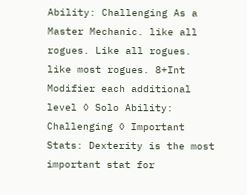Ability: Challenging As a Master Mechanic. like all rogues. Like all rogues. like most rogues. 8+Int Modifier each additional level ◊ Solo Ability: Challenging ◊ Important Stats: Dexterity is the most important stat for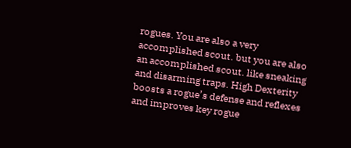rogues. You are also a very accomplished scout. but you are also an accomplished scout. like sneaking and disarming traps. High Dexterity boosts a rogue’s defense and reflexes and improves key rogue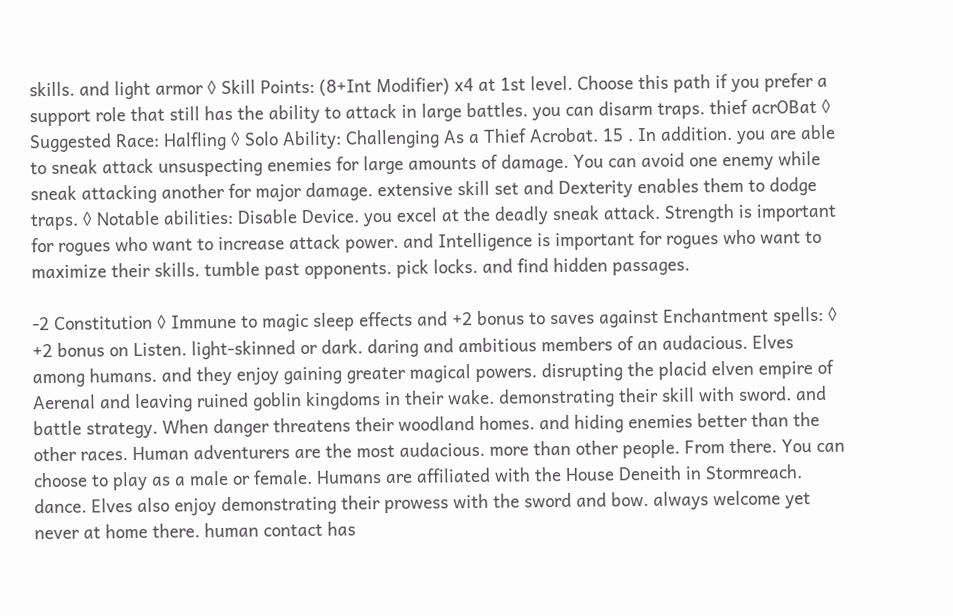skills. and light armor ◊ Skill Points: (8+Int Modifier) x4 at 1st level. Choose this path if you prefer a support role that still has the ability to attack in large battles. you can disarm traps. thief acrOBat ◊ Suggested Race: Halfling ◊ Solo Ability: Challenging As a Thief Acrobat. 15 . In addition. you are able to sneak attack unsuspecting enemies for large amounts of damage. You can avoid one enemy while sneak attacking another for major damage. extensive skill set and Dexterity enables them to dodge traps. ◊ Notable abilities: Disable Device. you excel at the deadly sneak attack. Strength is important for rogues who want to increase attack power. and Intelligence is important for rogues who want to maximize their skills. tumble past opponents. pick locks. and find hidden passages.

-2 Constitution ◊ Immune to magic sleep effects and +2 bonus to saves against Enchantment spells: ◊ +2 bonus on Listen. light-skinned or dark. daring and ambitious members of an audacious. Elves among humans. and they enjoy gaining greater magical powers. disrupting the placid elven empire of Aerenal and leaving ruined goblin kingdoms in their wake. demonstrating their skill with sword. and battle strategy. When danger threatens their woodland homes. and hiding enemies better than the other races. Human adventurers are the most audacious. more than other people. From there. You can choose to play as a male or female. Humans are affiliated with the House Deneith in Stormreach. dance. Elves also enjoy demonstrating their prowess with the sword and bow. always welcome yet never at home there. human contact has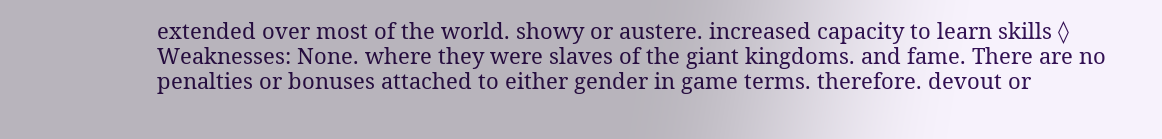extended over most of the world. showy or austere. increased capacity to learn skills ◊ Weaknesses: None. where they were slaves of the giant kingdoms. and fame. There are no penalties or bonuses attached to either gender in game terms. therefore. devout or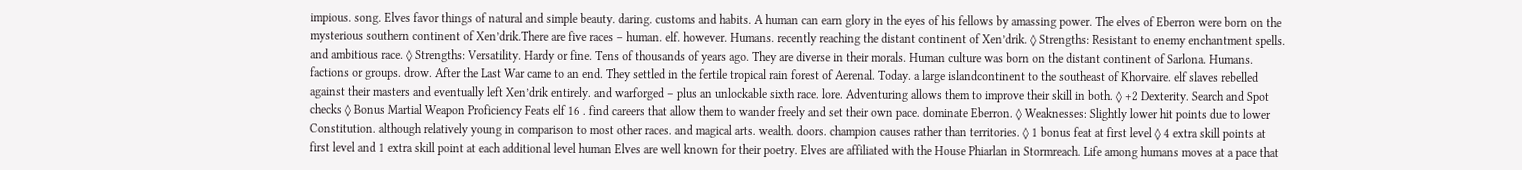impious. song. Elves favor things of natural and simple beauty. daring. customs and habits. A human can earn glory in the eyes of his fellows by amassing power. The elves of Eberron were born on the mysterious southern continent of Xen’drik.There are five races – human. elf. however. Humans. recently reaching the distant continent of Xen’drik. ◊ Strengths: Resistant to enemy enchantment spells. and ambitious race. ◊ Strengths: Versatility. Hardy or fine. Tens of thousands of years ago. They are diverse in their morals. Human culture was born on the distant continent of Sarlona. Humans. factions or groups. drow. After the Last War came to an end. They settled in the fertile tropical rain forest of Aerenal. Today. a large islandcontinent to the southeast of Khorvaire. elf slaves rebelled against their masters and eventually left Xen’drik entirely. and warforged – plus an unlockable sixth race. lore. Adventuring allows them to improve their skill in both. ◊ +2 Dexterity. Search and Spot checks ◊ Bonus Martial Weapon Proficiency Feats elf 16 . find careers that allow them to wander freely and set their own pace. dominate Eberron. ◊ Weaknesses: Slightly lower hit points due to lower Constitution. although relatively young in comparison to most other races. and magical arts. wealth. doors. champion causes rather than territories. ◊ 1 bonus feat at first level ◊ 4 extra skill points at first level and 1 extra skill point at each additional level human Elves are well known for their poetry. Elves are affiliated with the House Phiarlan in Stormreach. Life among humans moves at a pace that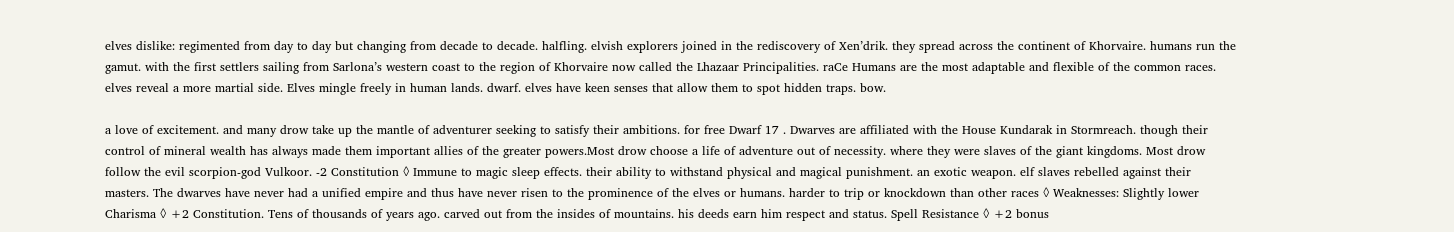elves dislike: regimented from day to day but changing from decade to decade. halfling. elvish explorers joined in the rediscovery of Xen’drik. they spread across the continent of Khorvaire. humans run the gamut. with the first settlers sailing from Sarlona’s western coast to the region of Khorvaire now called the Lhazaar Principalities. raCe Humans are the most adaptable and flexible of the common races. elves reveal a more martial side. Elves mingle freely in human lands. dwarf. elves have keen senses that allow them to spot hidden traps. bow.

a love of excitement. and many drow take up the mantle of adventurer seeking to satisfy their ambitions. for free Dwarf 17 . Dwarves are affiliated with the House Kundarak in Stormreach. though their control of mineral wealth has always made them important allies of the greater powers.Most drow choose a life of adventure out of necessity. where they were slaves of the giant kingdoms. Most drow follow the evil scorpion-god Vulkoor. -2 Constitution ◊ Immune to magic sleep effects. their ability to withstand physical and magical punishment. an exotic weapon. elf slaves rebelled against their masters. The dwarves have never had a unified empire and thus have never risen to the prominence of the elves or humans. harder to trip or knockdown than other races ◊ Weaknesses: Slightly lower Charisma ◊ +2 Constitution. Tens of thousands of years ago. carved out from the insides of mountains. his deeds earn him respect and status. Spell Resistance ◊ +2 bonus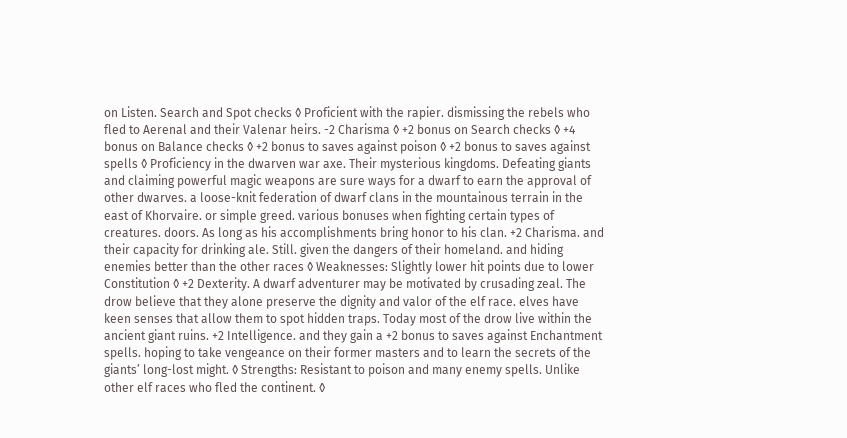on Listen. Search and Spot checks ◊ Proficient with the rapier. dismissing the rebels who fled to Aerenal and their Valenar heirs. -2 Charisma ◊ +2 bonus on Search checks ◊ +4 bonus on Balance checks ◊ +2 bonus to saves against poison ◊ +2 bonus to saves against spells ◊ Proficiency in the dwarven war axe. Their mysterious kingdoms. Defeating giants and claiming powerful magic weapons are sure ways for a dwarf to earn the approval of other dwarves. a loose-knit federation of dwarf clans in the mountainous terrain in the east of Khorvaire. or simple greed. various bonuses when fighting certain types of creatures. doors. As long as his accomplishments bring honor to his clan. +2 Charisma. and their capacity for drinking ale. Still. given the dangers of their homeland. and hiding enemies better than the other races ◊ Weaknesses: Slightly lower hit points due to lower Constitution ◊ +2 Dexterity. A dwarf adventurer may be motivated by crusading zeal. The drow believe that they alone preserve the dignity and valor of the elf race. elves have keen senses that allow them to spot hidden traps. Today most of the drow live within the ancient giant ruins. +2 Intelligence. and they gain a +2 bonus to saves against Enchantment spells. hoping to take vengeance on their former masters and to learn the secrets of the giants’ long-lost might. ◊ Strengths: Resistant to poison and many enemy spells. Unlike other elf races who fled the continent. ◊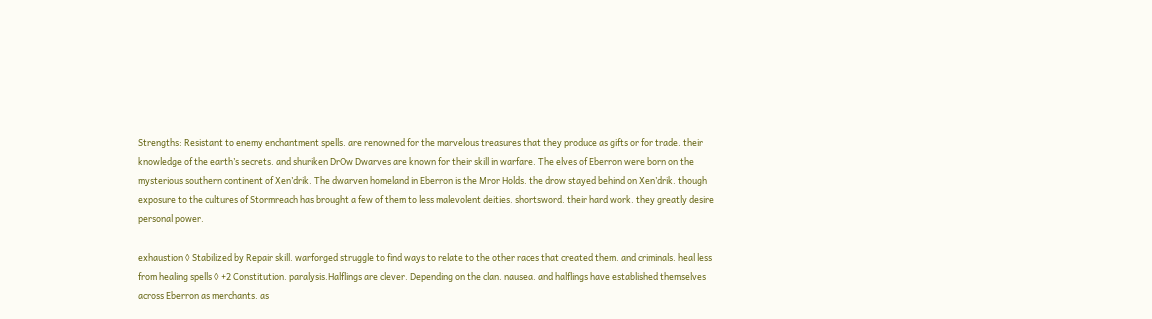Strengths: Resistant to enemy enchantment spells. are renowned for the marvelous treasures that they produce as gifts or for trade. their knowledge of the earth’s secrets. and shuriken DrOw Dwarves are known for their skill in warfare. The elves of Eberron were born on the mysterious southern continent of Xen’drik. The dwarven homeland in Eberron is the Mror Holds. the drow stayed behind on Xen’drik. though exposure to the cultures of Stormreach has brought a few of them to less malevolent deities. shortsword. their hard work. they greatly desire personal power.

exhaustion ◊ Stabilized by Repair skill. warforged struggle to find ways to relate to the other races that created them. and criminals. heal less from healing spells ◊ +2 Constitution. paralysis.Halflings are clever. Depending on the clan. nausea. and halflings have established themselves across Eberron as merchants. as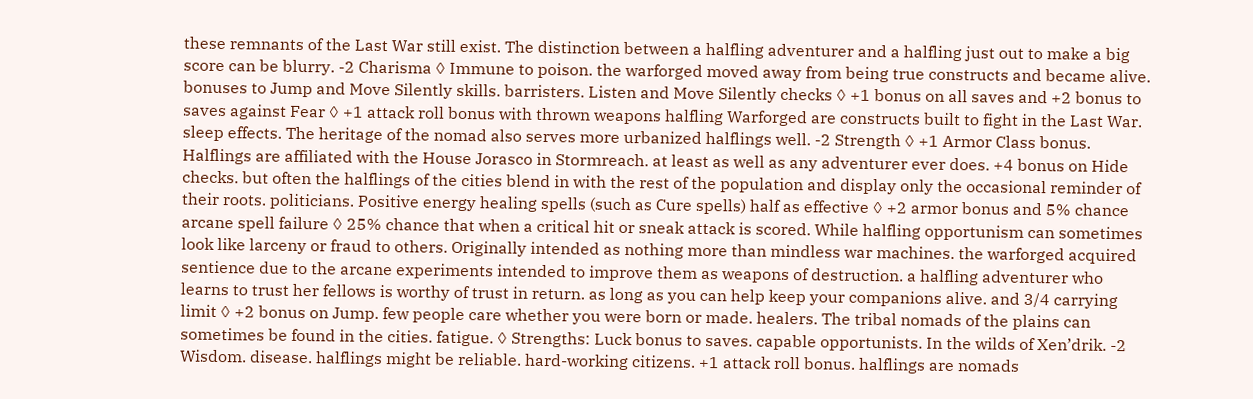these remnants of the Last War still exist. The distinction between a halfling adventurer and a halfling just out to make a big score can be blurry. -2 Charisma ◊ Immune to poison. the warforged moved away from being true constructs and became alive. bonuses to Jump and Move Silently skills. barristers. Listen and Move Silently checks ◊ +1 bonus on all saves and +2 bonus to saves against Fear ◊ +1 attack roll bonus with thrown weapons halfling Warforged are constructs built to fight in the Last War. sleep effects. The heritage of the nomad also serves more urbanized halflings well. -2 Strength ◊ +1 Armor Class bonus. Halflings are affiliated with the House Jorasco in Stormreach. at least as well as any adventurer ever does. +4 bonus on Hide checks. but often the halflings of the cities blend in with the rest of the population and display only the occasional reminder of their roots. politicians. Positive energy healing spells (such as Cure spells) half as effective ◊ +2 armor bonus and 5% chance arcane spell failure ◊ 25% chance that when a critical hit or sneak attack is scored. While halfling opportunism can sometimes look like larceny or fraud to others. Originally intended as nothing more than mindless war machines. the warforged acquired sentience due to the arcane experiments intended to improve them as weapons of destruction. a halfling adventurer who learns to trust her fellows is worthy of trust in return. as long as you can help keep your companions alive. and 3/4 carrying limit ◊ +2 bonus on Jump. few people care whether you were born or made. healers. The tribal nomads of the plains can sometimes be found in the cities. fatigue. ◊ Strengths: Luck bonus to saves. capable opportunists. In the wilds of Xen’drik. -2 Wisdom. disease. halflings might be reliable. hard-working citizens. +1 attack roll bonus. halflings are nomads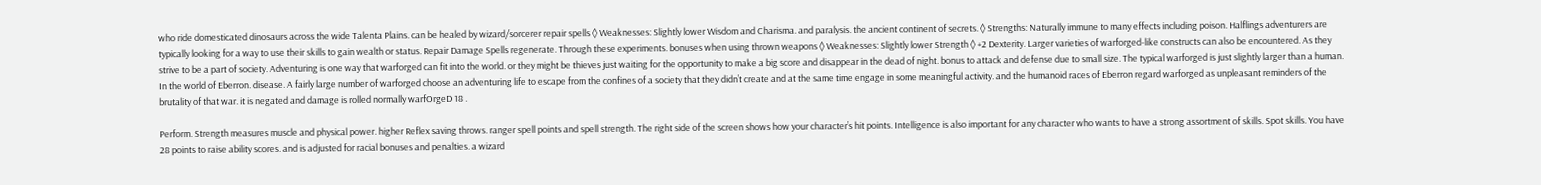who ride domesticated dinosaurs across the wide Talenta Plains. can be healed by wizard/sorcerer repair spells ◊ Weaknesses: Slightly lower Wisdom and Charisma. and paralysis. the ancient continent of secrets. ◊ Strengths: Naturally immune to many effects including poison. Halflings adventurers are typically looking for a way to use their skills to gain wealth or status. Repair Damage Spells regenerate. Through these experiments. bonuses when using thrown weapons ◊ Weaknesses: Slightly lower Strength ◊ +2 Dexterity. Larger varieties of warforged-like constructs can also be encountered. As they strive to be a part of society. Adventuring is one way that warforged can fit into the world. or they might be thieves just waiting for the opportunity to make a big score and disappear in the dead of night. bonus to attack and defense due to small size. The typical warforged is just slightly larger than a human. In the world of Eberron. disease. A fairly large number of warforged choose an adventuring life to escape from the confines of a society that they didn’t create and at the same time engage in some meaningful activity. and the humanoid races of Eberron regard warforged as unpleasant reminders of the brutality of that war. it is negated and damage is rolled normally warfOrgeD 18 .

Perform. Strength measures muscle and physical power. higher Reflex saving throws. ranger spell points and spell strength. The right side of the screen shows how your character’s hit points. Intelligence is also important for any character who wants to have a strong assortment of skills. Spot skills. You have 28 points to raise ability scores. and is adjusted for racial bonuses and penalties. a wizard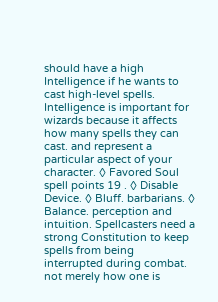should have a high Intelligence if he wants to cast high-level spells. Intelligence is important for wizards because it affects how many spells they can cast. and represent a particular aspect of your character. ◊ Favored Soul spell points 19 . ◊ Disable Device. ◊ Bluff. barbarians. ◊ Balance. perception and intuition. Spellcasters need a strong Constitution to keep spells from being interrupted during combat. not merely how one is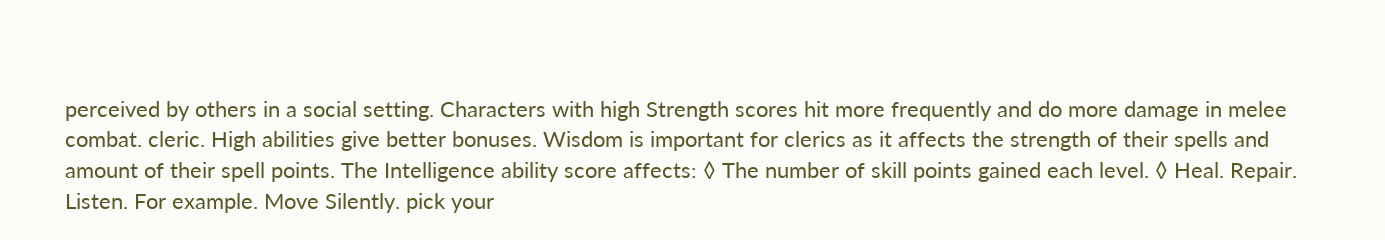perceived by others in a social setting. Characters with high Strength scores hit more frequently and do more damage in melee combat. cleric. High abilities give better bonuses. Wisdom is important for clerics as it affects the strength of their spells and amount of their spell points. The Intelligence ability score affects: ◊ The number of skill points gained each level. ◊ Heal. Repair. Listen. For example. Move Silently. pick your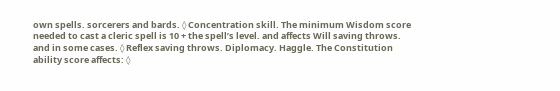own spells. sorcerers and bards. ◊ Concentration skill. The minimum Wisdom score needed to cast a cleric spell is 10 + the spell’s level. and affects Will saving throws. and in some cases. ◊ Reflex saving throws. Diplomacy. Haggle. The Constitution ability score affects: ◊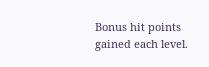Bonus hit points gained each level.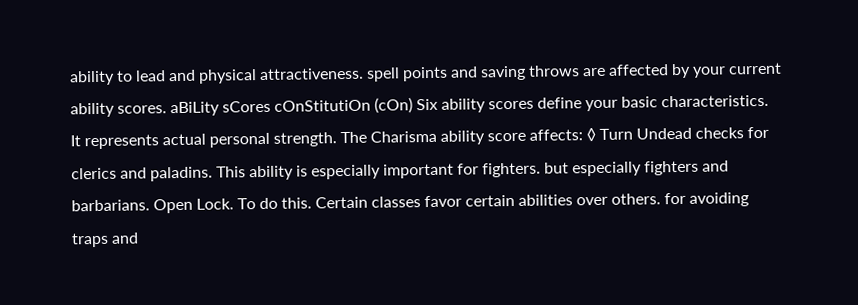ability to lead and physical attractiveness. spell points and saving throws are affected by your current ability scores. aBiLity sCores cOnStitutiOn (cOn) Six ability scores define your basic characteristics. It represents actual personal strength. The Charisma ability score affects: ◊ Turn Undead checks for clerics and paladins. This ability is especially important for fighters. but especially fighters and barbarians. Open Lock. To do this. Certain classes favor certain abilities over others. for avoiding traps and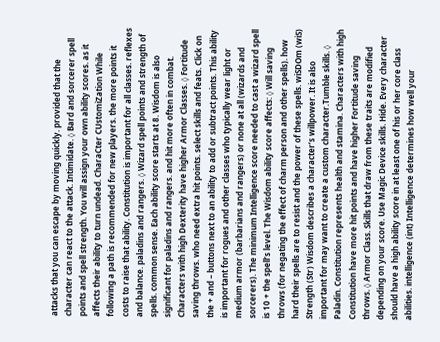attacks that you can escape by moving quickly. provided that the character can react to the attack. Intimidate. ◊ Bard and sorcerer spell points and spell strength. You will assign your own ability scores. as it affects their ability to turn undead. CharaCter CUstomiZation While following a path is recommended for new players. the more points it costs to raise that ability. Constitution is important for all classes. reflexes and balance. paladins and rangers. ◊ Wizard spell points and strength of spells. common sense. Each ability score starts at 8. Wisdom is also significant for paladins and rangers. and hit more often in combat. Characters with high Dexterity have higher Armor Classes. ◊ Fortitude saving throws. who need extra hit points. select skills and feats. Click on the + and – buttons next to an ability to add or subtract points. This ability is important for rogues and other classes who typically wear light or medium armor (barbarians and rangers) or none at all (wizards and sorcerers). The minimum Intelligence score needed to cast a wizard spell is 10 + the spell’s level. The Wisdom ability score affects: ◊ Will saving throws (for negating the effect of charm person and other spells). how hard their spells are to resist and the power of these spells. wiSDOm (wiS) Strength (Str) Wisdom describes a character’s willpower. It is also important for may want to create a custom character.Tumble skills. ◊ Paladin. Constitution represents health and stamina. Characters with high Constitution have more hit points and have higher Fortitude saving throws. ◊ Armor Class. Skills that draw from these traits are modified depending on your score. Use Magic Device skills. Hide. Every character should have a high ability score in at least one of his or her core class abilities. intelligence (int) Intelligence determines how well your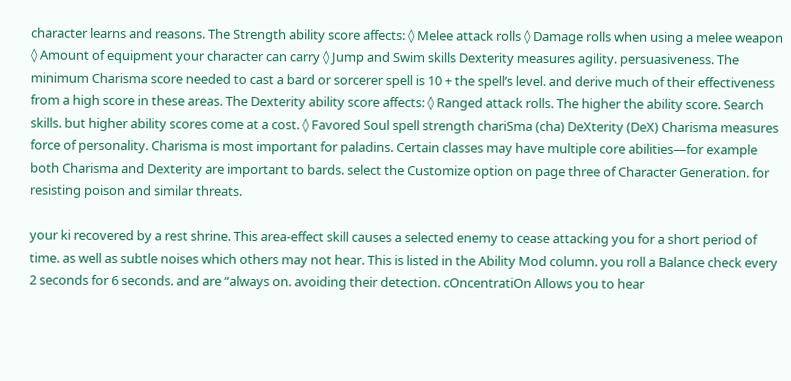character learns and reasons. The Strength ability score affects: ◊ Melee attack rolls ◊ Damage rolls when using a melee weapon ◊ Amount of equipment your character can carry ◊ Jump and Swim skills Dexterity measures agility. persuasiveness. The minimum Charisma score needed to cast a bard or sorcerer spell is 10 + the spell’s level. and derive much of their effectiveness from a high score in these areas. The Dexterity ability score affects: ◊ Ranged attack rolls. The higher the ability score. Search skills. but higher ability scores come at a cost. ◊ Favored Soul spell strength chariSma (cha) DeXterity (DeX) Charisma measures force of personality. Charisma is most important for paladins. Certain classes may have multiple core abilities—for example both Charisma and Dexterity are important to bards. select the Customize option on page three of Character Generation. for resisting poison and similar threats.

your ki recovered by a rest shrine. This area-effect skill causes a selected enemy to cease attacking you for a short period of time. as well as subtle noises which others may not hear. This is listed in the Ability Mod column. you roll a Balance check every 2 seconds for 6 seconds. and are “always on. avoiding their detection. cOncentratiOn Allows you to hear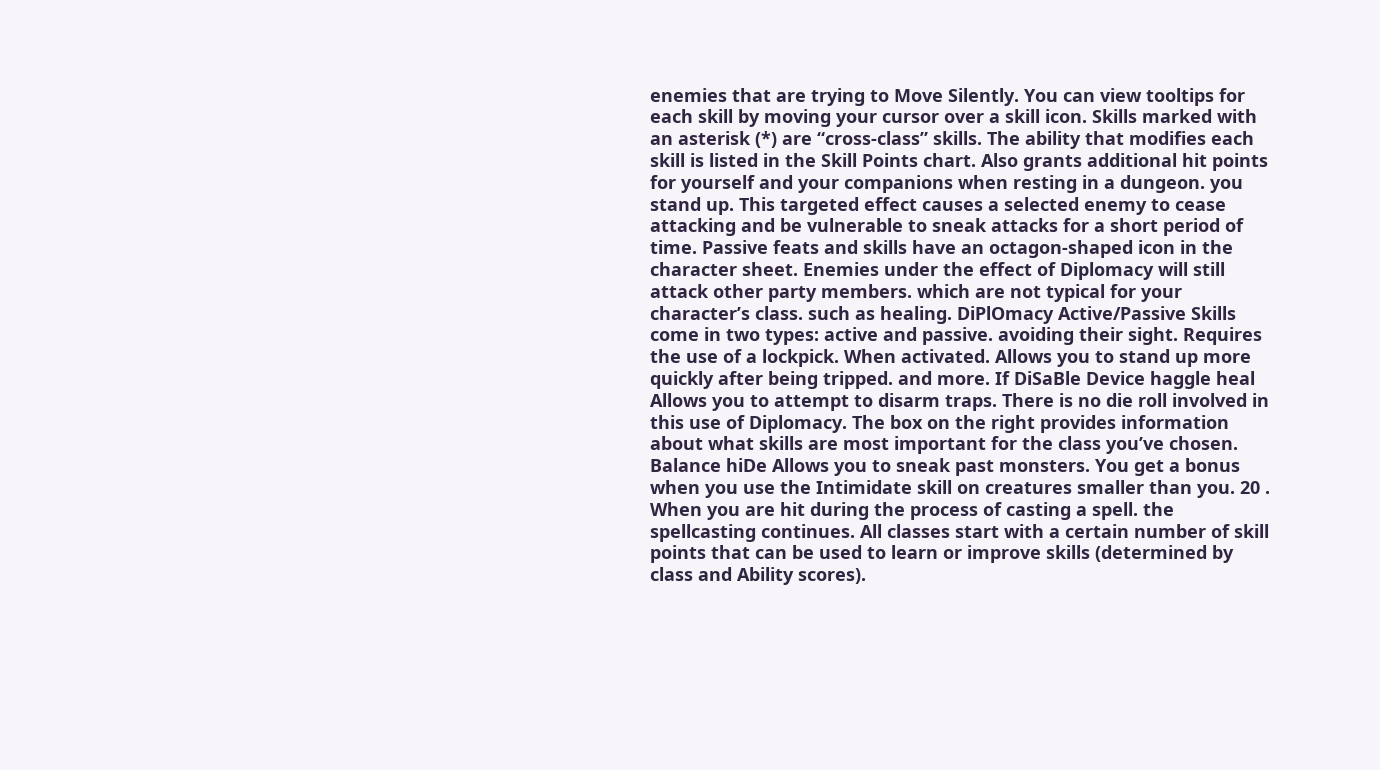enemies that are trying to Move Silently. You can view tooltips for each skill by moving your cursor over a skill icon. Skills marked with an asterisk (*) are “cross-class” skills. The ability that modifies each skill is listed in the Skill Points chart. Also grants additional hit points for yourself and your companions when resting in a dungeon. you stand up. This targeted effect causes a selected enemy to cease attacking and be vulnerable to sneak attacks for a short period of time. Passive feats and skills have an octagon-shaped icon in the character sheet. Enemies under the effect of Diplomacy will still attack other party members. which are not typical for your character’s class. such as healing. DiPlOmacy Active/Passive Skills come in two types: active and passive. avoiding their sight. Requires the use of a lockpick. When activated. Allows you to stand up more quickly after being tripped. and more. If DiSaBle Device haggle heal Allows you to attempt to disarm traps. There is no die roll involved in this use of Diplomacy. The box on the right provides information about what skills are most important for the class you’ve chosen. Balance hiDe Allows you to sneak past monsters. You get a bonus when you use the Intimidate skill on creatures smaller than you. 20 . When you are hit during the process of casting a spell. the spellcasting continues. All classes start with a certain number of skill points that can be used to learn or improve skills (determined by class and Ability scores).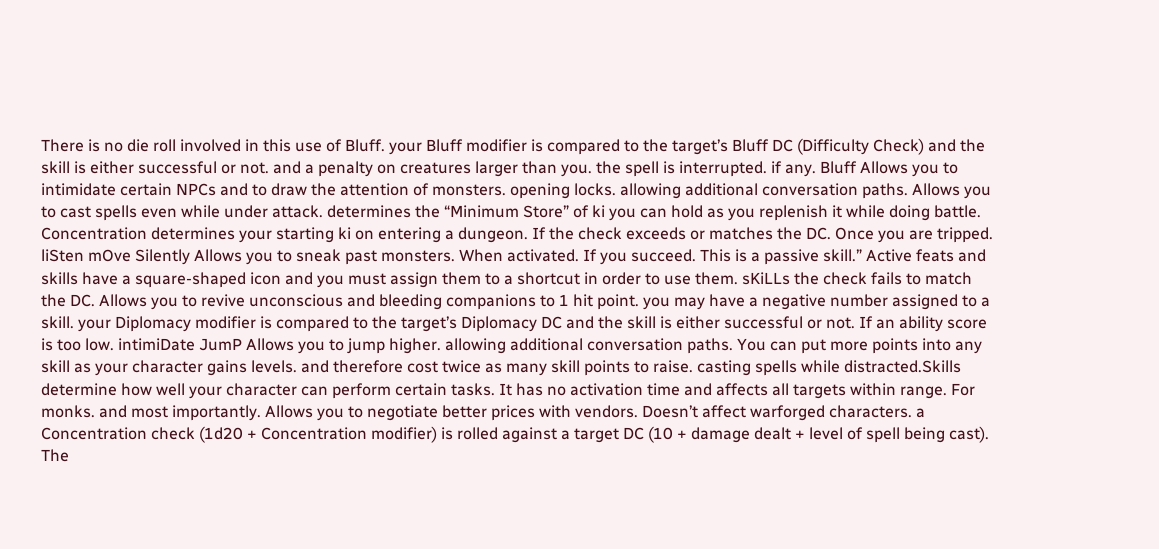There is no die roll involved in this use of Bluff. your Bluff modifier is compared to the target’s Bluff DC (Difficulty Check) and the skill is either successful or not. and a penalty on creatures larger than you. the spell is interrupted. if any. Bluff Allows you to intimidate certain NPCs and to draw the attention of monsters. opening locks. allowing additional conversation paths. Allows you to cast spells even while under attack. determines the “Minimum Store” of ki you can hold as you replenish it while doing battle. Concentration determines your starting ki on entering a dungeon. If the check exceeds or matches the DC. Once you are tripped. liSten mOve Silently Allows you to sneak past monsters. When activated. If you succeed. This is a passive skill.” Active feats and skills have a square-shaped icon and you must assign them to a shortcut in order to use them. sKiLLs the check fails to match the DC. Allows you to revive unconscious and bleeding companions to 1 hit point. you may have a negative number assigned to a skill. your Diplomacy modifier is compared to the target’s Diplomacy DC and the skill is either successful or not. If an ability score is too low. intimiDate JumP Allows you to jump higher. allowing additional conversation paths. You can put more points into any skill as your character gains levels. and therefore cost twice as many skill points to raise. casting spells while distracted.Skills determine how well your character can perform certain tasks. It has no activation time and affects all targets within range. For monks. and most importantly. Allows you to negotiate better prices with vendors. Doesn’t affect warforged characters. a Concentration check (1d20 + Concentration modifier) is rolled against a target DC (10 + damage dealt + level of spell being cast). The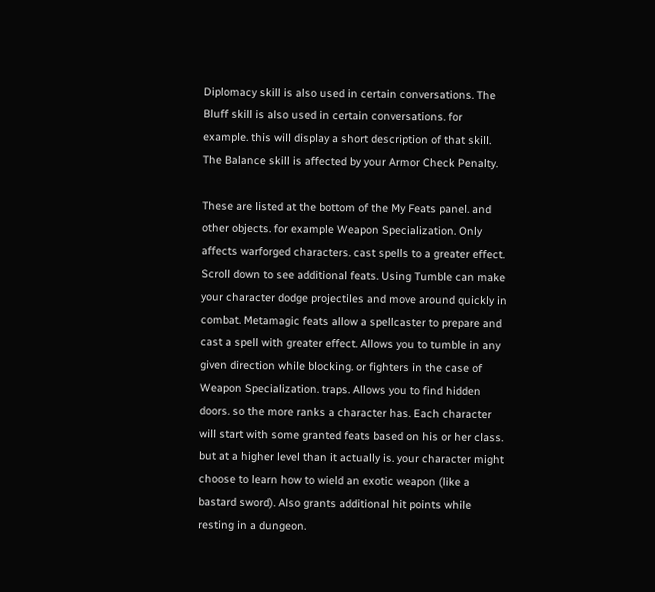Diplomacy skill is also used in certain conversations. The Bluff skill is also used in certain conversations. for example. this will display a short description of that skill. The Balance skill is affected by your Armor Check Penalty.

These are listed at the bottom of the My Feats panel. and other objects. for example Weapon Specialization. Only affects warforged characters. cast spells to a greater effect. Scroll down to see additional feats. Using Tumble can make your character dodge projectiles and move around quickly in combat. Metamagic feats allow a spellcaster to prepare and cast a spell with greater effect. Allows you to tumble in any given direction while blocking. or fighters in the case of Weapon Specialization. traps. Allows you to find hidden doors. so the more ranks a character has. Each character will start with some granted feats based on his or her class. but at a higher level than it actually is. your character might choose to learn how to wield an exotic weapon (like a bastard sword). Also grants additional hit points while resting in a dungeon.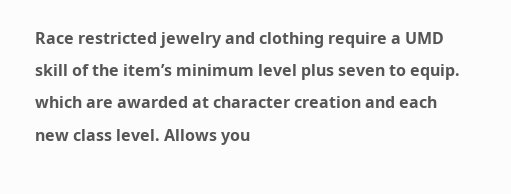Race restricted jewelry and clothing require a UMD skill of the item’s minimum level plus seven to equip. which are awarded at character creation and each new class level. Allows you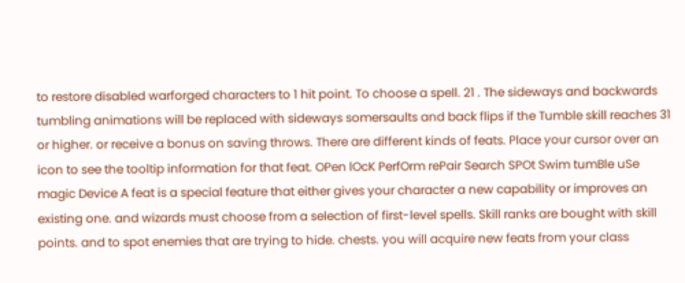to restore disabled warforged characters to 1 hit point. To choose a spell. 21 . The sideways and backwards tumbling animations will be replaced with sideways somersaults and back flips if the Tumble skill reaches 31 or higher. or receive a bonus on saving throws. There are different kinds of feats. Place your cursor over an icon to see the tooltip information for that feat. OPen lOcK PerfOrm rePair Search SPOt Swim tumBle uSe magic Device A feat is a special feature that either gives your character a new capability or improves an existing one. and wizards must choose from a selection of first-level spells. Skill ranks are bought with skill points. and to spot enemies that are trying to hide. chests. you will acquire new feats from your class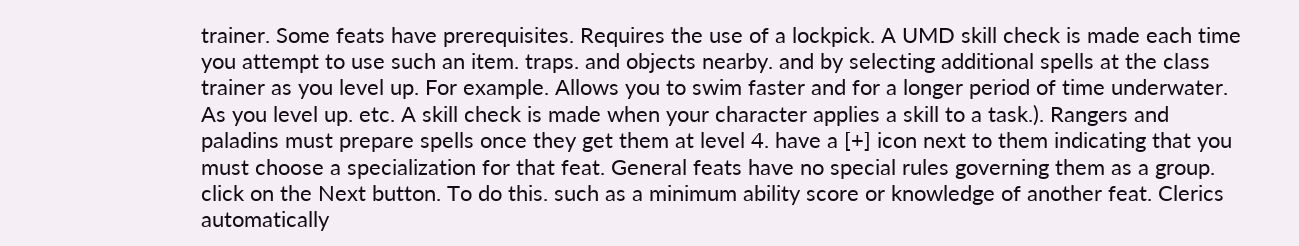trainer. Some feats have prerequisites. Requires the use of a lockpick. A UMD skill check is made each time you attempt to use such an item. traps. and objects nearby. and by selecting additional spells at the class trainer as you level up. For example. Allows you to swim faster and for a longer period of time underwater. As you level up. etc. A skill check is made when your character applies a skill to a task.). Rangers and paladins must prepare spells once they get them at level 4. have a [+] icon next to them indicating that you must choose a specialization for that feat. General feats have no special rules governing them as a group. click on the Next button. To do this. such as a minimum ability score or knowledge of another feat. Clerics automatically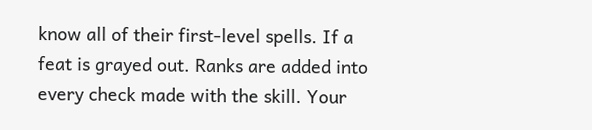know all of their first-level spells. If a feat is grayed out. Ranks are added into every check made with the skill. Your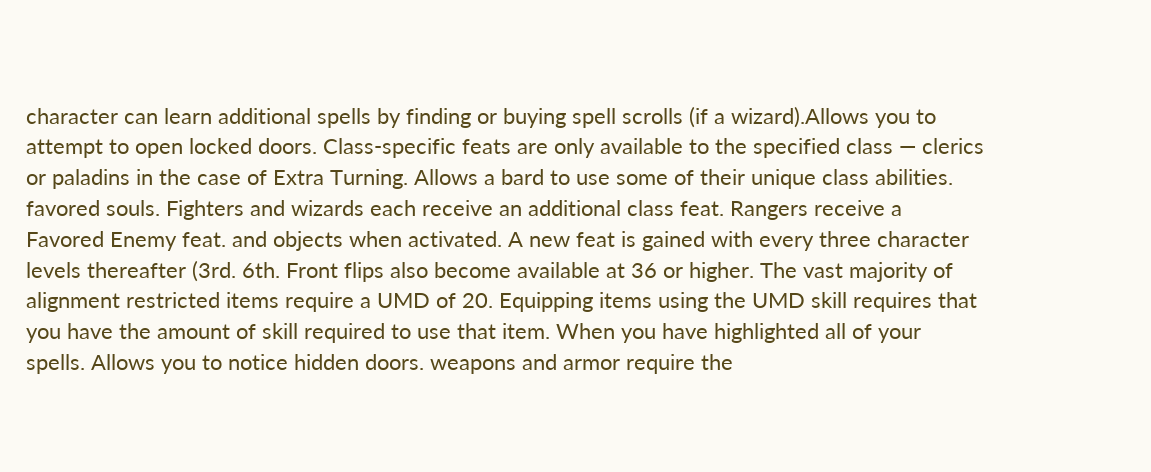character can learn additional spells by finding or buying spell scrolls (if a wizard).Allows you to attempt to open locked doors. Class-specific feats are only available to the specified class — clerics or paladins in the case of Extra Turning. Allows a bard to use some of their unique class abilities. favored souls. Fighters and wizards each receive an additional class feat. Rangers receive a Favored Enemy feat. and objects when activated. A new feat is gained with every three character levels thereafter (3rd. 6th. Front flips also become available at 36 or higher. The vast majority of alignment restricted items require a UMD of 20. Equipping items using the UMD skill requires that you have the amount of skill required to use that item. When you have highlighted all of your spells. Allows you to notice hidden doors. weapons and armor require the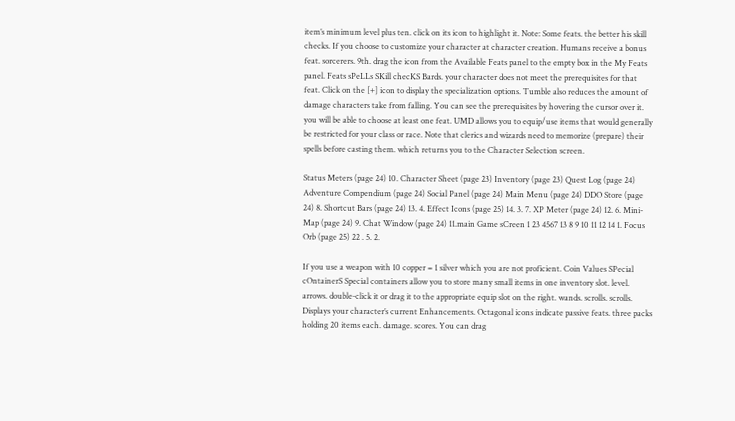item’s minimum level plus ten. click on its icon to highlight it. Note: Some feats. the better his skill checks. If you choose to customize your character at character creation. Humans receive a bonus feat. sorcerers. 9th. drag the icon from the Available Feats panel to the empty box in the My Feats panel. Feats sPeLLs SKill checKS Bards. your character does not meet the prerequisites for that feat. Click on the [+] icon to display the specialization options. Tumble also reduces the amount of damage characters take from falling. You can see the prerequisites by hovering the cursor over it. you will be able to choose at least one feat. UMD allows you to equip/use items that would generally be restricted for your class or race. Note that clerics and wizards need to memorize (prepare) their spells before casting them. which returns you to the Character Selection screen.

Status Meters (page 24) 10. Character Sheet (page 23) Inventory (page 23) Quest Log (page 24) Adventure Compendium (page 24) Social Panel (page 24) Main Menu (page 24) DDO Store (page 24) 8. Shortcut Bars (page 24) 13. 4. Effect Icons (page 25) 14. 3. 7. XP Meter (page 24) 12. 6. Mini-Map (page 24) 9. Chat Window (page 24) 11.main Game sCreen 1 23 4567 13 8 9 10 11 12 14 1. Focus Orb (page 25) 22 . 5. 2.

If you use a weapon with 10 copper = 1 silver which you are not proficient. Coin Values SPecial cOntainerS Special containers allow you to store many small items in one inventory slot. level. arrows. double-click it or drag it to the appropriate equip slot on the right. wands. scrolls. scrolls. Displays your character’s current Enhancements. Octagonal icons indicate passive feats. three packs holding 20 items each. damage. scores. You can drag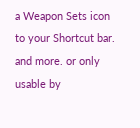a Weapon Sets icon to your Shortcut bar. and more. or only usable by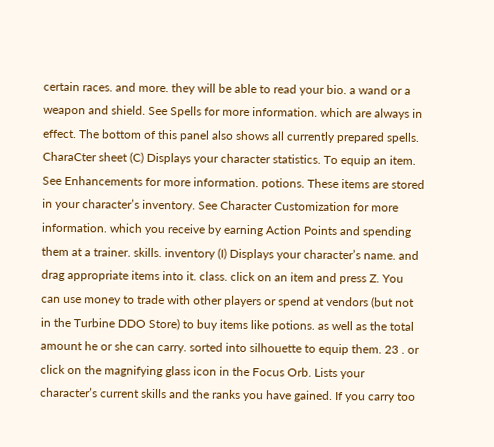certain races. and more. they will be able to read your bio. a wand or a weapon and shield. See Spells for more information. which are always in effect. The bottom of this panel also shows all currently prepared spells. CharaCter sheet (C) Displays your character statistics. To equip an item. See Enhancements for more information. potions. These items are stored in your character’s inventory. See Character Customization for more information. which you receive by earning Action Points and spending them at a trainer. skills. inventory (I) Displays your character’s name. and drag appropriate items into it. class. click on an item and press Z. You can use money to trade with other players or spend at vendors (but not in the Turbine DDO Store) to buy items like potions. as well as the total amount he or she can carry. sorted into silhouette to equip them. 23 . or click on the magnifying glass icon in the Focus Orb. Lists your character’s current skills and the ranks you have gained. If you carry too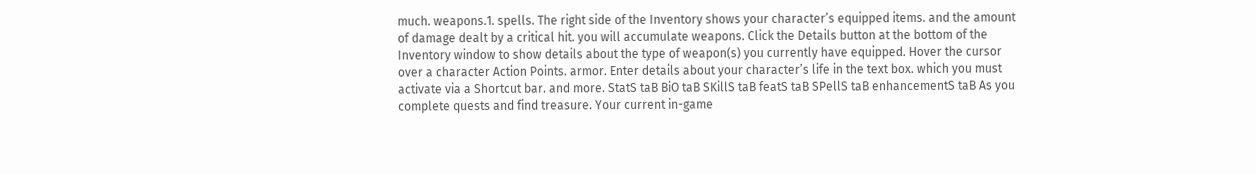much. weapons.1. spells. The right side of the Inventory shows your character’s equipped items. and the amount of damage dealt by a critical hit. you will accumulate weapons. Click the Details button at the bottom of the Inventory window to show details about the type of weapon(s) you currently have equipped. Hover the cursor over a character Action Points. armor. Enter details about your character’s life in the text box. which you must activate via a Shortcut bar. and more. StatS taB BiO taB SKillS taB featS taB SPellS taB enhancementS taB As you complete quests and find treasure. Your current in-game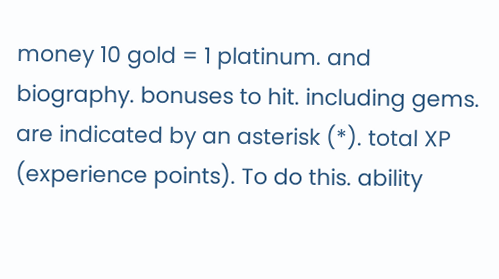money 10 gold = 1 platinum. and biography. bonuses to hit. including gems. are indicated by an asterisk (*). total XP (experience points). To do this. ability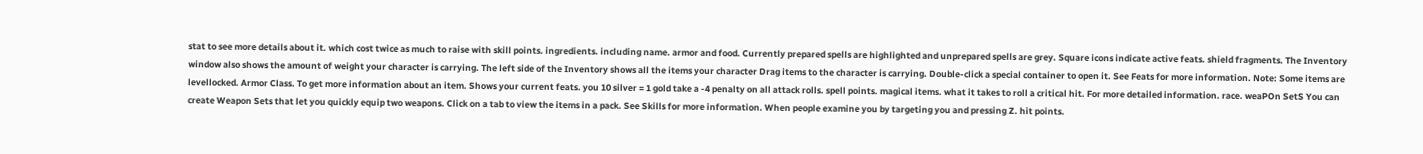stat to see more details about it. which cost twice as much to raise with skill points. ingredients. including name. armor and food. Currently prepared spells are highlighted and unprepared spells are grey. Square icons indicate active feats. shield fragments. The Inventory window also shows the amount of weight your character is carrying. The left side of the Inventory shows all the items your character Drag items to the character is carrying. Double-click a special container to open it. See Feats for more information. Note: Some items are levellocked. Armor Class. To get more information about an item. Shows your current feats. you 10 silver = 1 gold take a -4 penalty on all attack rolls. spell points. magical items. what it takes to roll a critical hit. For more detailed information. race. weaPOn SetS You can create Weapon Sets that let you quickly equip two weapons. Click on a tab to view the items in a pack. See Skills for more information. When people examine you by targeting you and pressing Z. hit points.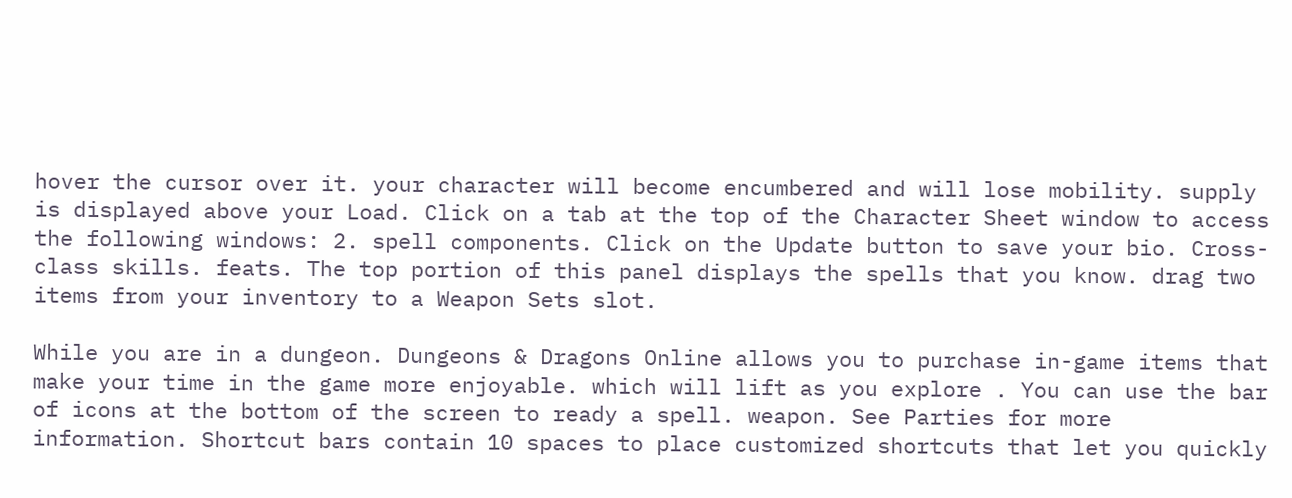hover the cursor over it. your character will become encumbered and will lose mobility. supply is displayed above your Load. Click on a tab at the top of the Character Sheet window to access the following windows: 2. spell components. Click on the Update button to save your bio. Cross-class skills. feats. The top portion of this panel displays the spells that you know. drag two items from your inventory to a Weapon Sets slot.

While you are in a dungeon. Dungeons & Dragons Online allows you to purchase in-game items that make your time in the game more enjoyable. which will lift as you explore . You can use the bar of icons at the bottom of the screen to ready a spell. weapon. See Parties for more information. Shortcut bars contain 10 spaces to place customized shortcuts that let you quickly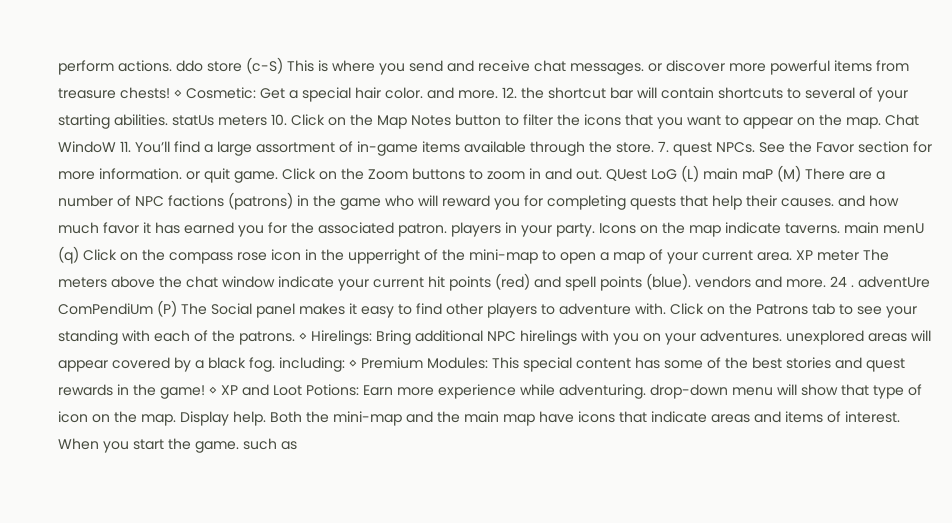perform actions. ddo store (c-S) This is where you send and receive chat messages. or discover more powerful items from treasure chests! ◊ Cosmetic: Get a special hair color. and more. 12. the shortcut bar will contain shortcuts to several of your starting abilities. statUs meters 10. Click on the Map Notes button to filter the icons that you want to appear on the map. Chat WindoW 11. You’ll find a large assortment of in-game items available through the store. 7. quest NPCs. See the Favor section for more information. or quit game. Click on the Zoom buttons to zoom in and out. QUest LoG (L) main maP (M) There are a number of NPC factions (patrons) in the game who will reward you for completing quests that help their causes. and how much favor it has earned you for the associated patron. players in your party. Icons on the map indicate taverns. main menU (q) Click on the compass rose icon in the upperright of the mini-map to open a map of your current area. XP meter The meters above the chat window indicate your current hit points (red) and spell points (blue). vendors and more. 24 . adventUre ComPendiUm (P) The Social panel makes it easy to find other players to adventure with. Click on the Patrons tab to see your standing with each of the patrons. ◊ Hirelings: Bring additional NPC hirelings with you on your adventures. unexplored areas will appear covered by a black fog. including: ◊ Premium Modules: This special content has some of the best stories and quest rewards in the game! ◊ XP and Loot Potions: Earn more experience while adventuring. drop-down menu will show that type of icon on the map. Display help. Both the mini-map and the main map have icons that indicate areas and items of interest. When you start the game. such as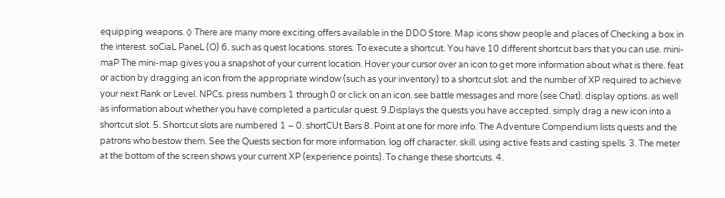equipping weapons. ◊ There are many more exciting offers available in the DDO Store. Map icons show people and places of Checking a box in the interest. soCiaL PaneL (O) 6. such as quest locations. stores. To execute a shortcut. You have 10 different shortcut bars that you can use. mini-maP The mini-map gives you a snapshot of your current location. Hover your cursor over an icon to get more information about what is there. feat or action by dragging an icon from the appropriate window (such as your inventory) to a shortcut slot. and the number of XP required to achieve your next Rank or Level. NPCs. press numbers 1 through 0 or click on an icon. see battle messages and more (see Chat). display options. as well as information about whether you have completed a particular quest. 9.Displays the quests you have accepted. simply drag a new icon into a shortcut slot. 5. Shortcut slots are numbered 1 – 0. shortCUt Bars 8. Point at one for more info. The Adventure Compendium lists quests and the patrons who bestow them. See the Quests section for more information. log off character. skill. using active feats and casting spells. 3. The meter at the bottom of the screen shows your current XP (experience points). To change these shortcuts. 4.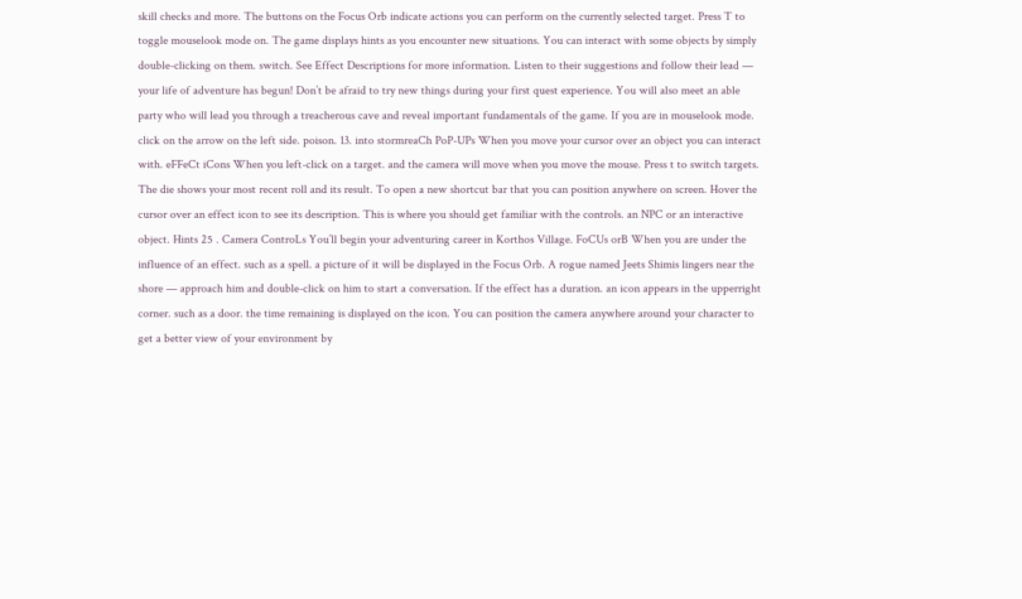skill checks and more. The buttons on the Focus Orb indicate actions you can perform on the currently selected target. Press T to toggle mouselook mode on. The game displays hints as you encounter new situations. You can interact with some objects by simply double-clicking on them. switch. See Effect Descriptions for more information. Listen to their suggestions and follow their lead — your life of adventure has begun! Don’t be afraid to try new things during your first quest experience. You will also meet an able party who will lead you through a treacherous cave and reveal important fundamentals of the game. If you are in mouselook mode. click on the arrow on the left side. poison. 13. into stormreaCh PoP-UPs When you move your cursor over an object you can interact with. eFFeCt iCons When you left-click on a target. and the camera will move when you move the mouse. Press t to switch targets. The die shows your most recent roll and its result. To open a new shortcut bar that you can position anywhere on screen. Hover the cursor over an effect icon to see its description. This is where you should get familiar with the controls. an NPC or an interactive object. Hints 25 . Camera ControLs You’ll begin your adventuring career in Korthos Village. FoCUs orB When you are under the influence of an effect. such as a spell. a picture of it will be displayed in the Focus Orb. A rogue named Jeets Shimis lingers near the shore — approach him and double-click on him to start a conversation. If the effect has a duration. an icon appears in the upperright corner. such as a door. the time remaining is displayed on the icon. You can position the camera anywhere around your character to get a better view of your environment by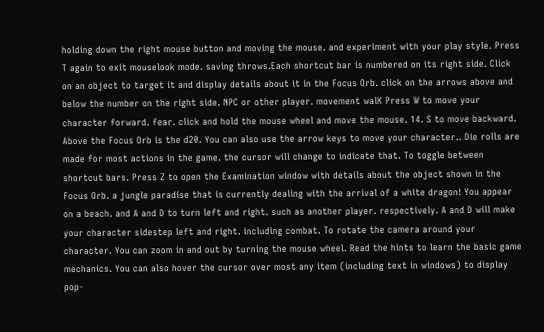holding down the right mouse button and moving the mouse. and experiment with your play style. Press T again to exit mouselook mode. saving throws.Each shortcut bar is numbered on its right side. Click on an object to target it and display details about it in the Focus Orb. click on the arrows above and below the number on the right side. NPC or other player. movement walK Press W to move your character forward. fear. click and hold the mouse wheel and move the mouse. 14. S to move backward. Above the Focus Orb is the d20. You can also use the arrow keys to move your character.. Die rolls are made for most actions in the game. the cursor will change to indicate that. To toggle between shortcut bars. Press Z to open the Examination window with details about the object shown in the Focus Orb. a jungle paradise that is currently dealing with the arrival of a white dragon! You appear on a beach. and A and D to turn left and right. such as another player. respectively. A and D will make your character sidestep left and right. including combat. To rotate the camera around your character. You can zoom in and out by turning the mouse wheel. Read the hints to learn the basic game mechanics. You can also hover the cursor over most any item (including text in windows) to display pop-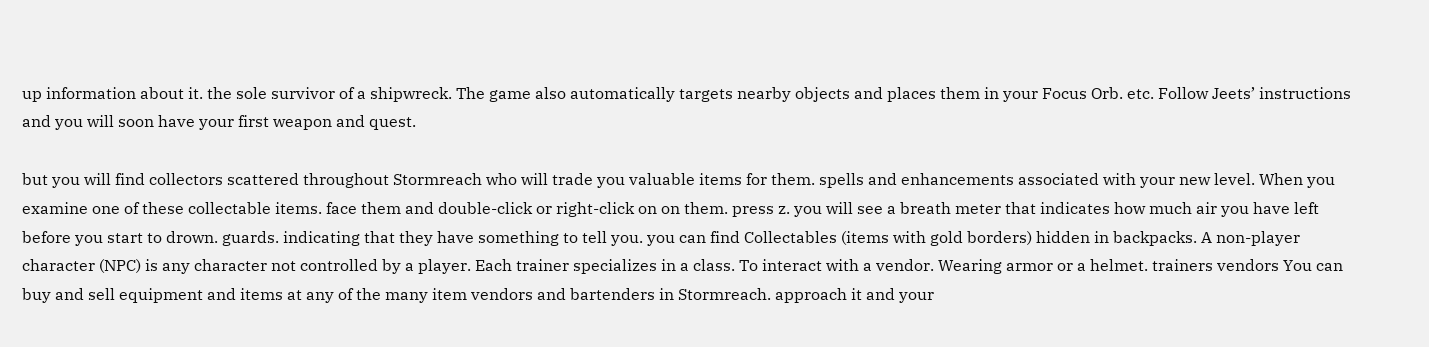up information about it. the sole survivor of a shipwreck. The game also automatically targets nearby objects and places them in your Focus Orb. etc. Follow Jeets’ instructions and you will soon have your first weapon and quest.

but you will find collectors scattered throughout Stormreach who will trade you valuable items for them. spells and enhancements associated with your new level. When you examine one of these collectable items. face them and double-click or right-click on on them. press z. you will see a breath meter that indicates how much air you have left before you start to drown. guards. indicating that they have something to tell you. you can find Collectables (items with gold borders) hidden in backpacks. A non-player character (NPC) is any character not controlled by a player. Each trainer specializes in a class. To interact with a vendor. Wearing armor or a helmet. trainers vendors You can buy and sell equipment and items at any of the many item vendors and bartenders in Stormreach. approach it and your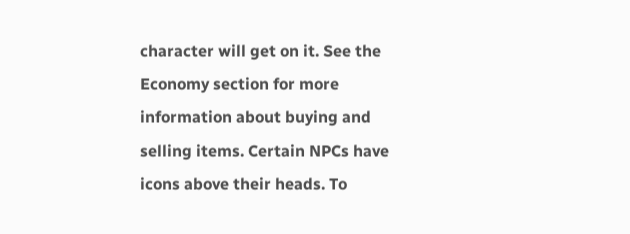character will get on it. See the Economy section for more information about buying and selling items. Certain NPCs have icons above their heads. To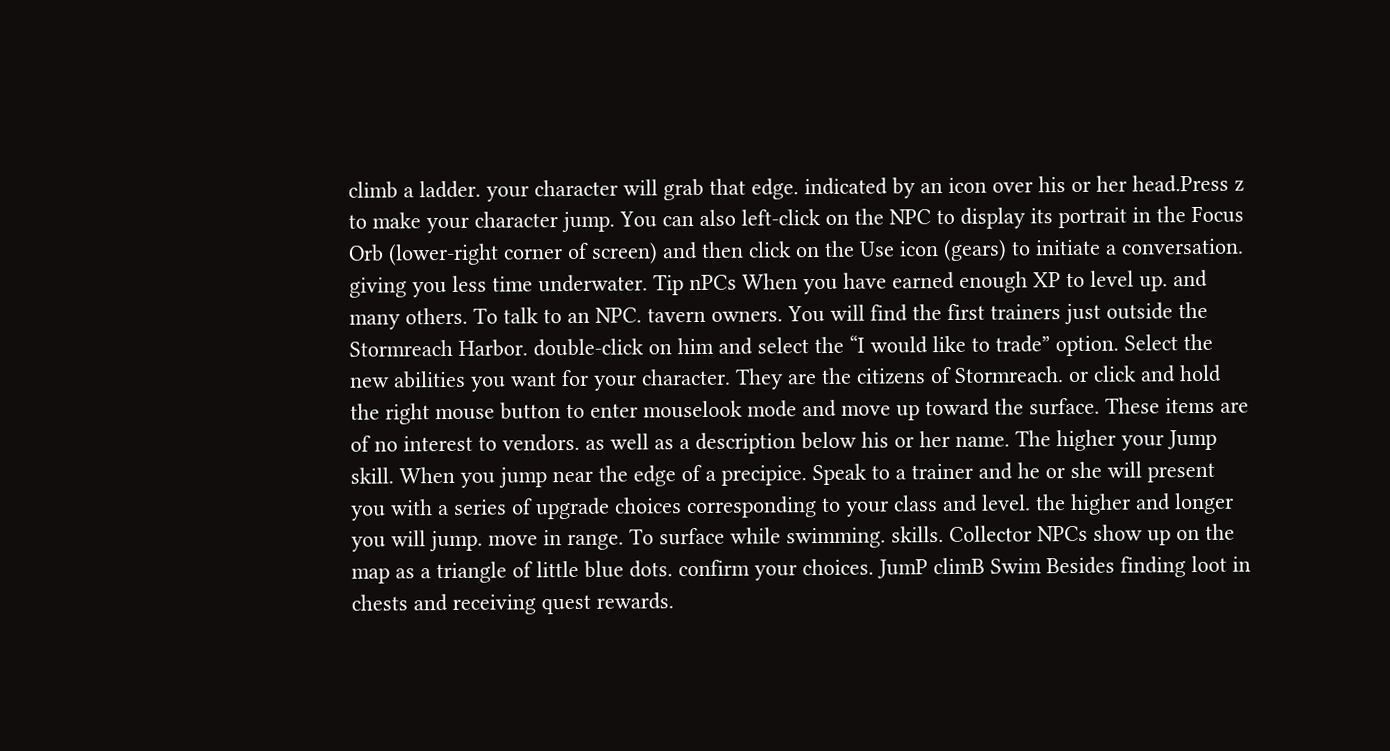climb a ladder. your character will grab that edge. indicated by an icon over his or her head.Press z to make your character jump. You can also left-click on the NPC to display its portrait in the Focus Orb (lower-right corner of screen) and then click on the Use icon (gears) to initiate a conversation. giving you less time underwater. Tip nPCs When you have earned enough XP to level up. and many others. To talk to an NPC. tavern owners. You will find the first trainers just outside the Stormreach Harbor. double-click on him and select the “I would like to trade” option. Select the new abilities you want for your character. They are the citizens of Stormreach. or click and hold the right mouse button to enter mouselook mode and move up toward the surface. These items are of no interest to vendors. as well as a description below his or her name. The higher your Jump skill. When you jump near the edge of a precipice. Speak to a trainer and he or she will present you with a series of upgrade choices corresponding to your class and level. the higher and longer you will jump. move in range. To surface while swimming. skills. Collector NPCs show up on the map as a triangle of little blue dots. confirm your choices. JumP climB Swim Besides finding loot in chests and receiving quest rewards.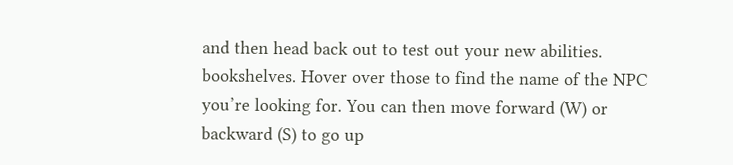and then head back out to test out your new abilities. bookshelves. Hover over those to find the name of the NPC you’re looking for. You can then move forward (W) or backward (S) to go up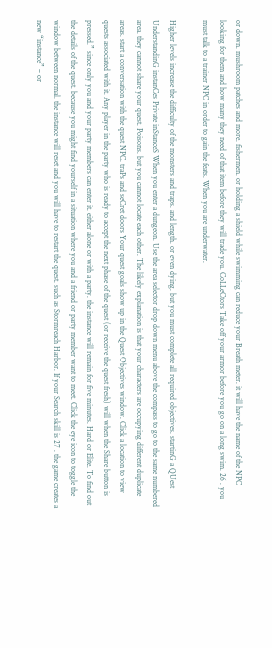or down. mushroom patches and more. fishermen. or holding a shield while swimming can reduce your Breath meter. it will have the name of the NPC looking for them and how many they need of that item before they will trade you. CoLLeCtors Take off your armor before you go on a long swim. 26 . you must talk to a trainer NPC in order to gain the feats. When you are underwater.

Higher levels increase the difficulty of the monsters and traps. and length. or even dying. but you must complete all required objectives. startinG a QUest UnderstandinG instanCes Private inStanceS When you enter a dungeon. Use the area selector drop down menu above the compass to go to the same numbered area. they cannot share your quest. Poisons. but you cannot locate each other. The likely explanation is that your characters are occupying different duplicate areas. start a conversation with the quest NPC. traPs and seCret doors Your quest goals show up in the Quest Objectives window. Click a location to view quests associated with it. Any player in the party who is ready to accept the next phase of the quest (or receive the quest fresh) will when the Share button is pressed.” since only you and your party members can enter it. either alone or with a party. the instance will remain for five minutes. Hard or Elite. To find out the details of the quest. because you might find yourself in a situation where you and a friend or party member want to meet. Click the eye icon to toggle the window between normal. the instance will reset and you will have to restart the quest. such as Stormreach Harbor. If your Search skill is 27 . the game creates a new “instance” – or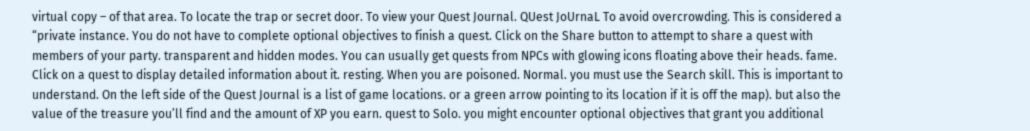virtual copy – of that area. To locate the trap or secret door. To view your Quest Journal. QUest JoUrnaL To avoid overcrowding. This is considered a “private instance. You do not have to complete optional objectives to finish a quest. Click on the Share button to attempt to share a quest with members of your party. transparent and hidden modes. You can usually get quests from NPCs with glowing icons floating above their heads. fame. Click on a quest to display detailed information about it. resting. When you are poisoned. Normal. you must use the Search skill. This is important to understand. On the left side of the Quest Journal is a list of game locations. or a green arrow pointing to its location if it is off the map). but also the value of the treasure you’ll find and the amount of XP you earn. quest to Solo. you might encounter optional objectives that grant you additional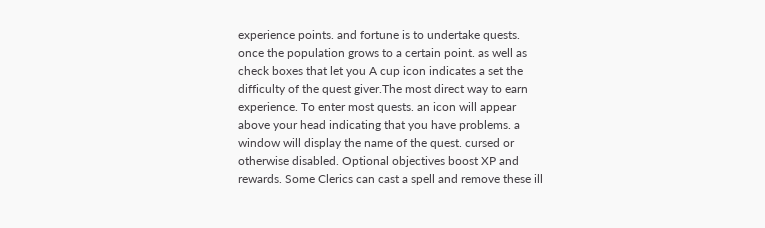experience points. and fortune is to undertake quests. once the population grows to a certain point. as well as check boxes that let you A cup icon indicates a set the difficulty of the quest giver.The most direct way to earn experience. To enter most quests. an icon will appear above your head indicating that you have problems. a window will display the name of the quest. cursed or otherwise disabled. Optional objectives boost XP and rewards. Some Clerics can cast a spell and remove these ill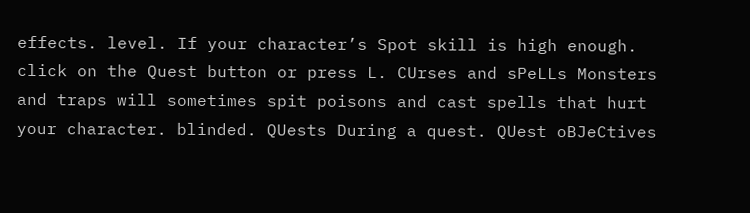effects. level. If your character’s Spot skill is high enough. click on the Quest button or press L. CUrses and sPeLLs Monsters and traps will sometimes spit poisons and cast spells that hurt your character. blinded. QUests During a quest. QUest oBJeCtives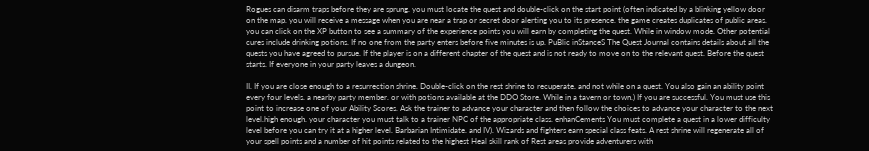Rogues can disarm traps before they are sprung. you must locate the quest and double-click on the start point (often indicated by a blinking yellow door on the map. you will receive a message when you are near a trap or secret door alerting you to its presence. the game creates duplicates of public areas. you can click on the XP button to see a summary of the experience points you will earn by completing the quest. While in window mode. Other potential cures include drinking potions. If no one from the party enters before five minutes is up. PuBlic inStanceS The Quest Journal contains details about all the quests you have agreed to pursue. If the player is on a different chapter of the quest and is not ready to move on to the relevant quest. Before the quest starts. If everyone in your party leaves a dungeon.

II. If you are close enough to a resurrection shrine. Double-click on the rest shrine to recuperate. and not while on a quest. You also gain an ability point every four levels. a nearby party member. or with potions available at the DDO Store. While in a tavern or town.) If you are successful. You must use this point to increase one of your Ability Scores. Ask the trainer to advance your character and then follow the choices to advance your character to the next level.high enough. your character you must talk to a trainer NPC of the appropriate class. enhanCements You must complete a quest in a lower difficulty level before you can try it at a higher level. Barbarian Intimidate. and IV). Wizards and fighters earn special class feats. A rest shrine will regenerate all of your spell points and a number of hit points related to the highest Heal skill rank of Rest areas provide adventurers with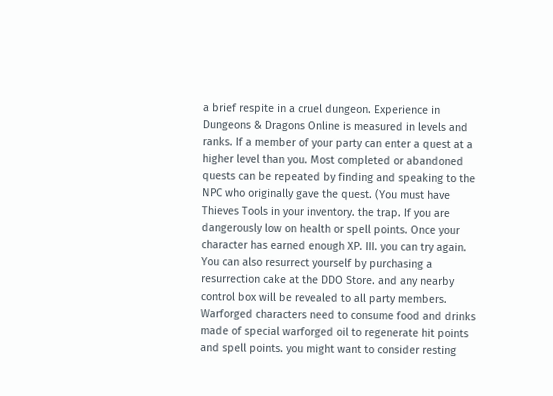a brief respite in a cruel dungeon. Experience in Dungeons & Dragons Online is measured in levels and ranks. If a member of your party can enter a quest at a higher level than you. Most completed or abandoned quests can be repeated by finding and speaking to the NPC who originally gave the quest. (You must have Thieves Tools in your inventory. the trap. If you are dangerously low on health or spell points. Once your character has earned enough XP. III. you can try again. You can also resurrect yourself by purchasing a resurrection cake at the DDO Store. and any nearby control box will be revealed to all party members. Warforged characters need to consume food and drinks made of special warforged oil to regenerate hit points and spell points. you might want to consider resting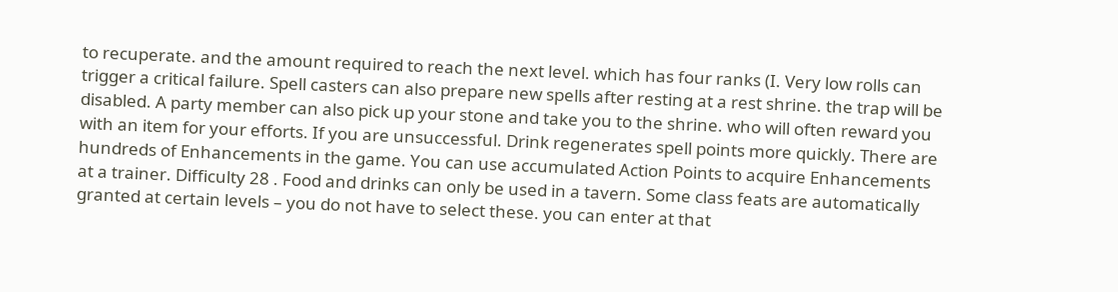to recuperate. and the amount required to reach the next level. which has four ranks (I. Very low rolls can trigger a critical failure. Spell casters can also prepare new spells after resting at a rest shrine. the trap will be disabled. A party member can also pick up your stone and take you to the shrine. who will often reward you with an item for your efforts. If you are unsuccessful. Drink regenerates spell points more quickly. There are hundreds of Enhancements in the game. You can use accumulated Action Points to acquire Enhancements at a trainer. Difficulty 28 . Food and drinks can only be used in a tavern. Some class feats are automatically granted at certain levels – you do not have to select these. you can enter at that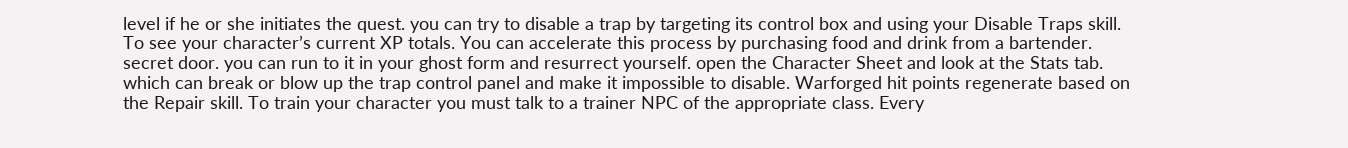level if he or she initiates the quest. you can try to disable a trap by targeting its control box and using your Disable Traps skill. To see your character’s current XP totals. You can accelerate this process by purchasing food and drink from a bartender. secret door. you can run to it in your ghost form and resurrect yourself. open the Character Sheet and look at the Stats tab. which can break or blow up the trap control panel and make it impossible to disable. Warforged hit points regenerate based on the Repair skill. To train your character you must talk to a trainer NPC of the appropriate class. Every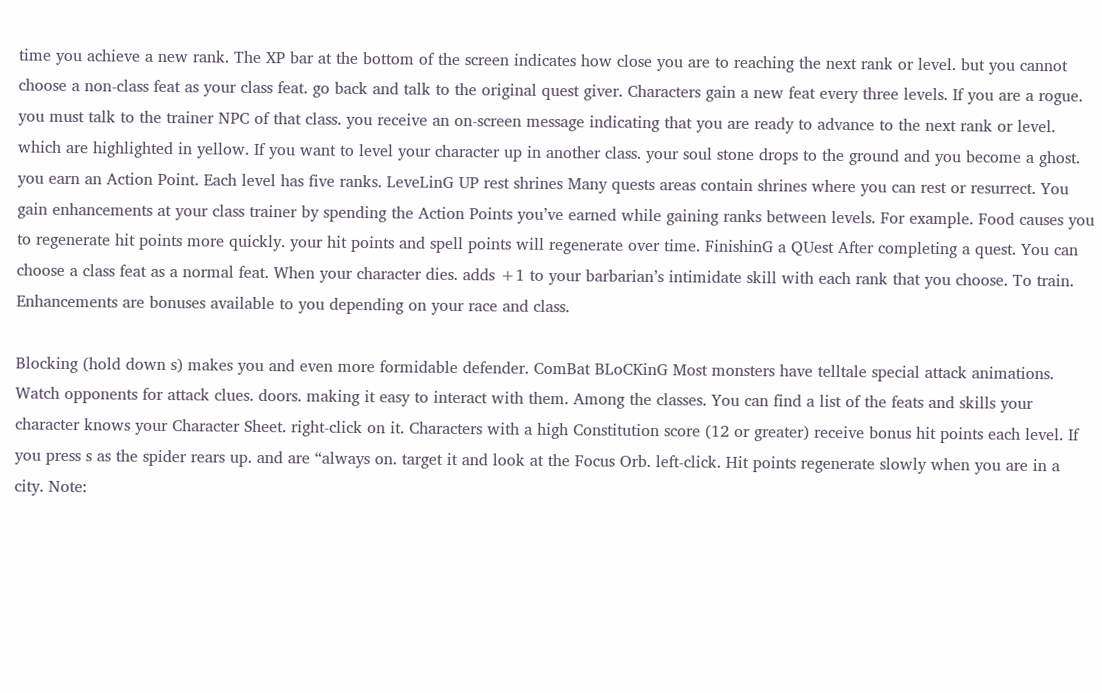time you achieve a new rank. The XP bar at the bottom of the screen indicates how close you are to reaching the next rank or level. but you cannot choose a non-class feat as your class feat. go back and talk to the original quest giver. Characters gain a new feat every three levels. If you are a rogue. you must talk to the trainer NPC of that class. you receive an on-screen message indicating that you are ready to advance to the next rank or level. which are highlighted in yellow. If you want to level your character up in another class. your soul stone drops to the ground and you become a ghost. you earn an Action Point. Each level has five ranks. LeveLinG UP rest shrines Many quests areas contain shrines where you can rest or resurrect. You gain enhancements at your class trainer by spending the Action Points you’ve earned while gaining ranks between levels. For example. Food causes you to regenerate hit points more quickly. your hit points and spell points will regenerate over time. FinishinG a QUest After completing a quest. You can choose a class feat as a normal feat. When your character dies. adds +1 to your barbarian’s intimidate skill with each rank that you choose. To train. Enhancements are bonuses available to you depending on your race and class.

Blocking (hold down s) makes you and even more formidable defender. ComBat BLoCKinG Most monsters have telltale special attack animations. Watch opponents for attack clues. doors. making it easy to interact with them. Among the classes. You can find a list of the feats and skills your character knows your Character Sheet. right-click on it. Characters with a high Constitution score (12 or greater) receive bonus hit points each level. If you press s as the spider rears up. and are “always on. target it and look at the Focus Orb. left-click. Hit points regenerate slowly when you are in a city. Note: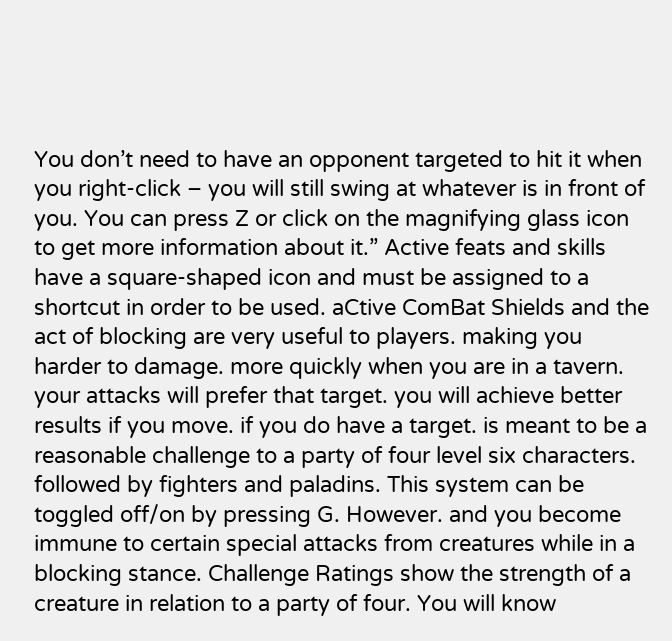You don’t need to have an opponent targeted to hit it when you right-click – you will still swing at whatever is in front of you. You can press Z or click on the magnifying glass icon to get more information about it.” Active feats and skills have a square-shaped icon and must be assigned to a shortcut in order to be used. aCtive ComBat Shields and the act of blocking are very useful to players. making you harder to damage. more quickly when you are in a tavern. your attacks will prefer that target. you will achieve better results if you move. if you do have a target. is meant to be a reasonable challenge to a party of four level six characters. followed by fighters and paladins. This system can be toggled off/on by pressing G. However. and you become immune to certain special attacks from creatures while in a blocking stance. Challenge Ratings show the strength of a creature in relation to a party of four. You will know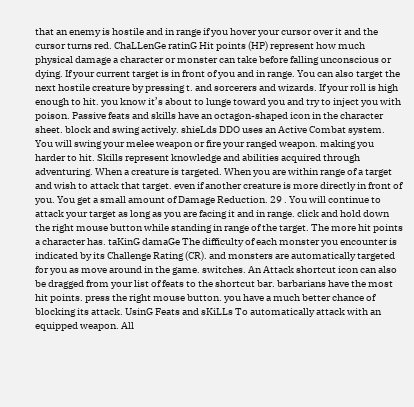that an enemy is hostile and in range if you hover your cursor over it and the cursor turns red. ChaLLenGe ratinG Hit points (HP) represent how much physical damage a character or monster can take before falling unconscious or dying. If your current target is in front of you and in range. You can also target the next hostile creature by pressing t. and sorcerers and wizards. If your roll is high enough to hit. you know it’s about to lunge toward you and try to inject you with poison. Passive feats and skills have an octagon-shaped icon in the character sheet. block and swing actively. shieLds DDO uses an Active Combat system. You will swing your melee weapon or fire your ranged weapon. making you harder to hit. Skills represent knowledge and abilities acquired through adventuring. When a creature is targeted. When you are within range of a target and wish to attack that target. even if another creature is more directly in front of you. You get a small amount of Damage Reduction. 29 . You will continue to attack your target as long as you are facing it and in range. click and hold down the right mouse button while standing in range of the target. The more hit points a character has. taKinG damaGe The difficulty of each monster you encounter is indicated by its Challenge Rating (CR). and monsters are automatically targeted for you as move around in the game. switches. An Attack shortcut icon can also be dragged from your list of feats to the shortcut bar. barbarians have the most hit points. press the right mouse button. you have a much better chance of blocking its attack. UsinG Feats and sKiLLs To automatically attack with an equipped weapon. All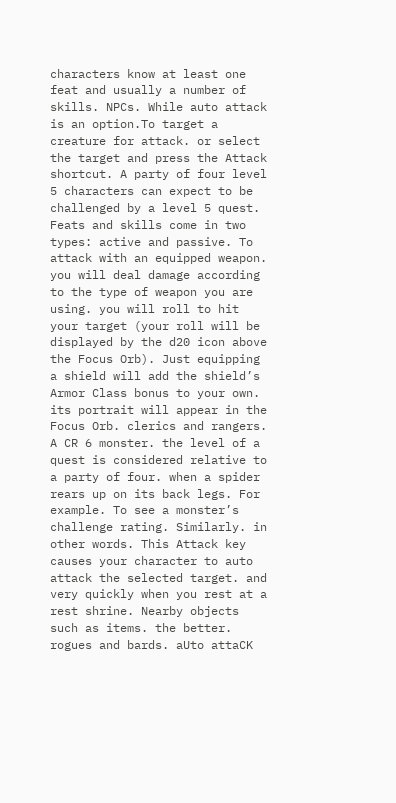characters know at least one feat and usually a number of skills. NPCs. While auto attack is an option.To target a creature for attack. or select the target and press the Attack shortcut. A party of four level 5 characters can expect to be challenged by a level 5 quest. Feats and skills come in two types: active and passive. To attack with an equipped weapon. you will deal damage according to the type of weapon you are using. you will roll to hit your target (your roll will be displayed by the d20 icon above the Focus Orb). Just equipping a shield will add the shield’s Armor Class bonus to your own. its portrait will appear in the Focus Orb. clerics and rangers. A CR 6 monster. the level of a quest is considered relative to a party of four. when a spider rears up on its back legs. For example. To see a monster’s challenge rating. Similarly. in other words. This Attack key causes your character to auto attack the selected target. and very quickly when you rest at a rest shrine. Nearby objects such as items. the better. rogues and bards. aUto attaCK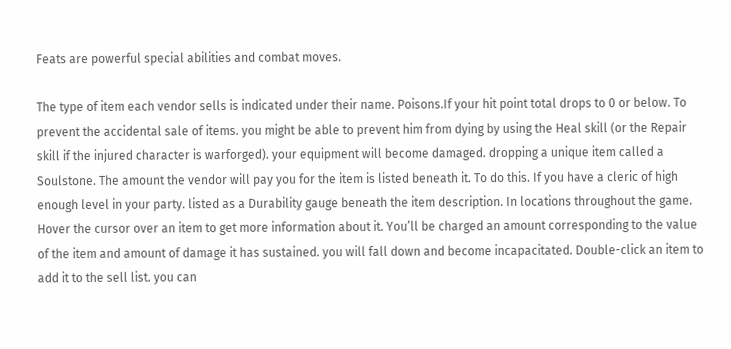Feats are powerful special abilities and combat moves.

The type of item each vendor sells is indicated under their name. Poisons.If your hit point total drops to 0 or below. To prevent the accidental sale of items. you might be able to prevent him from dying by using the Heal skill (or the Repair skill if the injured character is warforged). your equipment will become damaged. dropping a unique item called a Soulstone. The amount the vendor will pay you for the item is listed beneath it. To do this. If you have a cleric of high enough level in your party. listed as a Durability gauge beneath the item description. In locations throughout the game. Hover the cursor over an item to get more information about it. You’ll be charged an amount corresponding to the value of the item and amount of damage it has sustained. you will fall down and become incapacitated. Double-click an item to add it to the sell list. you can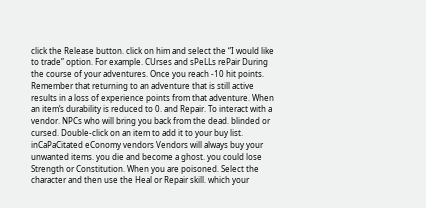click the Release button. click on him and select the “I would like to trade” option. For example. CUrses and sPeLLs rePair During the course of your adventures. Once you reach -10 hit points. Remember that returning to an adventure that is still active results in a loss of experience points from that adventure. When an item’s durability is reduced to 0. and Repair. To interact with a vendor. NPCs who will bring you back from the dead. blinded or cursed. Double-click on an item to add it to your buy list. inCaPaCitated eConomy vendors Vendors will always buy your unwanted items. you die and become a ghost. you could lose Strength or Constitution. When you are poisoned. Select the character and then use the Heal or Repair skill. which your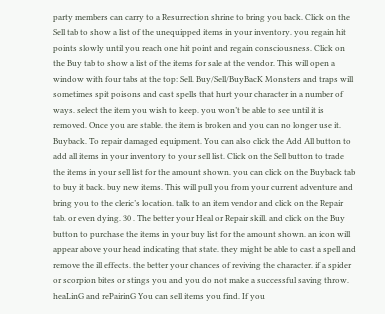party members can carry to a Resurrection shrine to bring you back. Click on the Sell tab to show a list of the unequipped items in your inventory. you regain hit points slowly until you reach one hit point and regain consciousness. Click on the Buy tab to show a list of the items for sale at the vendor. This will open a window with four tabs at the top: Sell. Buy/Sell/BuyBacK Monsters and traps will sometimes spit poisons and cast spells that hurt your character in a number of ways. select the item you wish to keep. you won’t be able to see until it is removed. Once you are stable. the item is broken and you can no longer use it. Buyback. To repair damaged equipment. You can also click the Add All button to add all items in your inventory to your sell list. Click on the Sell button to trade the items in your sell list for the amount shown. you can click on the Buyback tab to buy it back. buy new items. This will pull you from your current adventure and bring you to the cleric’s location. talk to an item vendor and click on the Repair tab. or even dying. 30 . The better your Heal or Repair skill. and click on the Buy button to purchase the items in your buy list for the amount shown. an icon will appear above your head indicating that state. they might be able to cast a spell and remove the ill effects. the better your chances of reviving the character. if a spider or scorpion bites or stings you and you do not make a successful saving throw. heaLinG and rePairinG You can sell items you find. If you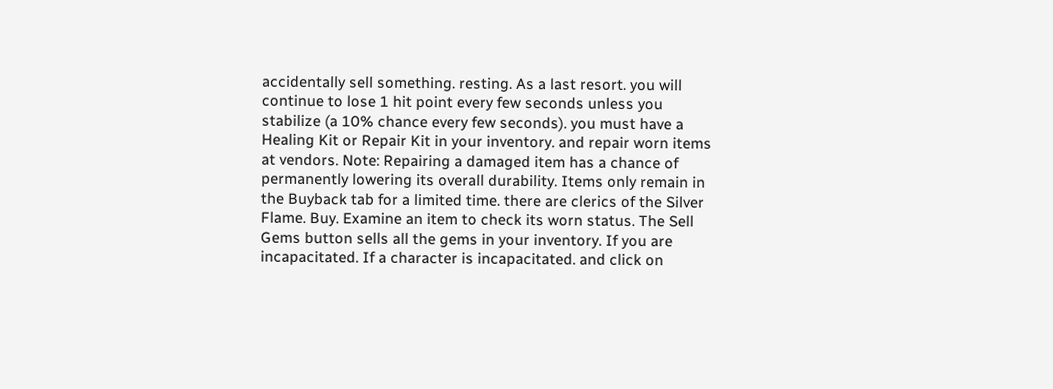accidentally sell something. resting. As a last resort. you will continue to lose 1 hit point every few seconds unless you stabilize (a 10% chance every few seconds). you must have a Healing Kit or Repair Kit in your inventory. and repair worn items at vendors. Note: Repairing a damaged item has a chance of permanently lowering its overall durability. Items only remain in the Buyback tab for a limited time. there are clerics of the Silver Flame. Buy. Examine an item to check its worn status. The Sell Gems button sells all the gems in your inventory. If you are incapacitated. If a character is incapacitated. and click on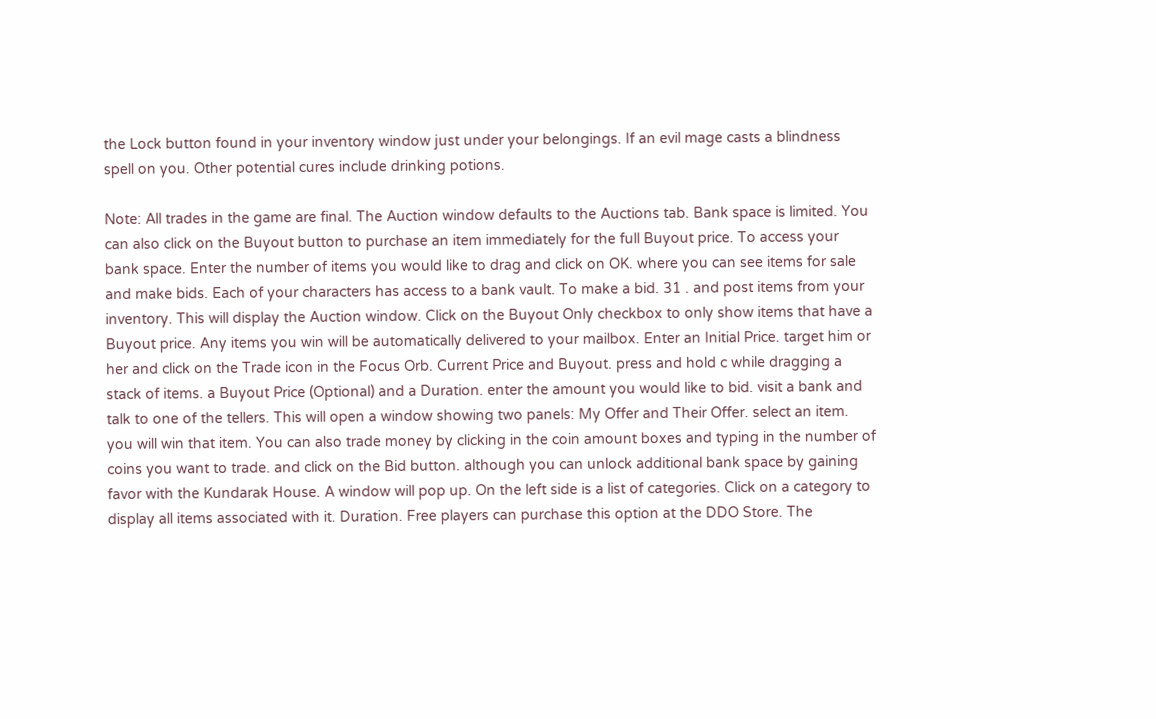the Lock button found in your inventory window just under your belongings. If an evil mage casts a blindness spell on you. Other potential cures include drinking potions.

Note: All trades in the game are final. The Auction window defaults to the Auctions tab. Bank space is limited. You can also click on the Buyout button to purchase an item immediately for the full Buyout price. To access your bank space. Enter the number of items you would like to drag and click on OK. where you can see items for sale and make bids. Each of your characters has access to a bank vault. To make a bid. 31 . and post items from your inventory. This will display the Auction window. Click on the Buyout Only checkbox to only show items that have a Buyout price. Any items you win will be automatically delivered to your mailbox. Enter an Initial Price. target him or her and click on the Trade icon in the Focus Orb. Current Price and Buyout. press and hold c while dragging a stack of items. a Buyout Price (Optional) and a Duration. enter the amount you would like to bid. visit a bank and talk to one of the tellers. This will open a window showing two panels: My Offer and Their Offer. select an item. you will win that item. You can also trade money by clicking in the coin amount boxes and typing in the number of coins you want to trade. and click on the Bid button. although you can unlock additional bank space by gaining favor with the Kundarak House. A window will pop up. On the left side is a list of categories. Click on a category to display all items associated with it. Duration. Free players can purchase this option at the DDO Store. The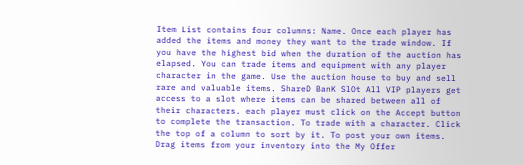Item List contains four columns: Name. Once each player has added the items and money they want to the trade window. If you have the highest bid when the duration of the auction has elapsed. You can trade items and equipment with any player character in the game. Use the auction house to buy and sell rare and valuable items. ShareD BanK SlOt All VIP players get access to a slot where items can be shared between all of their characters. each player must click on the Accept button to complete the transaction. To trade with a character. Click the top of a column to sort by it. To post your own items. Drag items from your inventory into the My Offer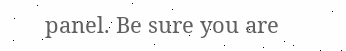panel. Be sure you are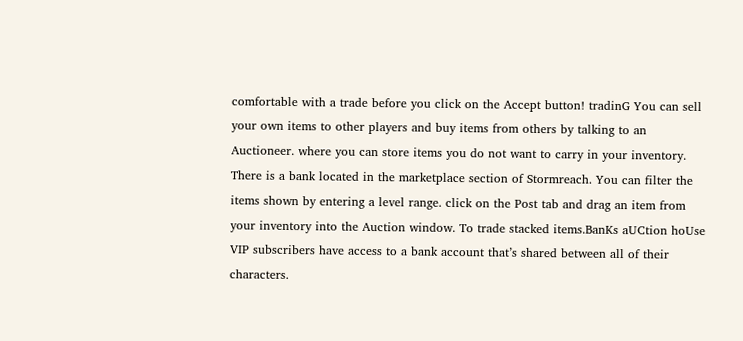comfortable with a trade before you click on the Accept button! tradinG You can sell your own items to other players and buy items from others by talking to an Auctioneer. where you can store items you do not want to carry in your inventory. There is a bank located in the marketplace section of Stormreach. You can filter the items shown by entering a level range. click on the Post tab and drag an item from your inventory into the Auction window. To trade stacked items.BanKs aUCtion hoUse VIP subscribers have access to a bank account that’s shared between all of their characters.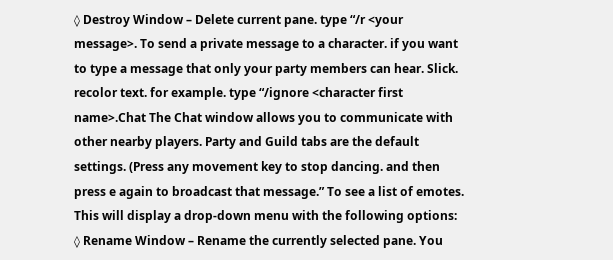◊ Destroy Window – Delete current pane. type “/r <your message>. To send a private message to a character. if you want to type a message that only your party members can hear. Slick. recolor text. for example. type “/ignore <character first name>.Chat The Chat window allows you to communicate with other nearby players. Party and Guild tabs are the default settings. (Press any movement key to stop dancing. and then press e again to broadcast that message.” To see a list of emotes. This will display a drop-down menu with the following options: ◊ Rename Window – Rename the currently selected pane. You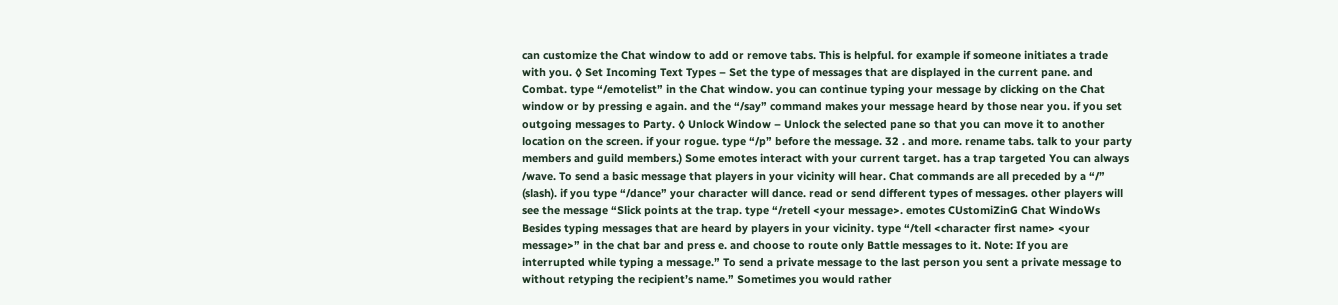can customize the Chat window to add or remove tabs. This is helpful. for example if someone initiates a trade with you. ◊ Set Incoming Text Types – Set the type of messages that are displayed in the current pane. and Combat. type “/emotelist” in the Chat window. you can continue typing your message by clicking on the Chat window or by pressing e again. and the “/say” command makes your message heard by those near you. if you set outgoing messages to Party. ◊ Unlock Window – Unlock the selected pane so that you can move it to another location on the screen. if your rogue. type “/p” before the message. 32 . and more. rename tabs. talk to your party members and guild members.) Some emotes interact with your current target. has a trap targeted You can always /wave. To send a basic message that players in your vicinity will hear. Chat commands are all preceded by a “/” (slash). if you type “/dance” your character will dance. read or send different types of messages. other players will see the message “Slick points at the trap. type “/retell <your message>. emotes CUstomiZinG Chat WindoWs Besides typing messages that are heard by players in your vicinity. type “/tell <character first name> <your message>” in the chat bar and press e. and choose to route only Battle messages to it. Note: If you are interrupted while typing a message.” To send a private message to the last person you sent a private message to without retyping the recipient’s name.” Sometimes you would rather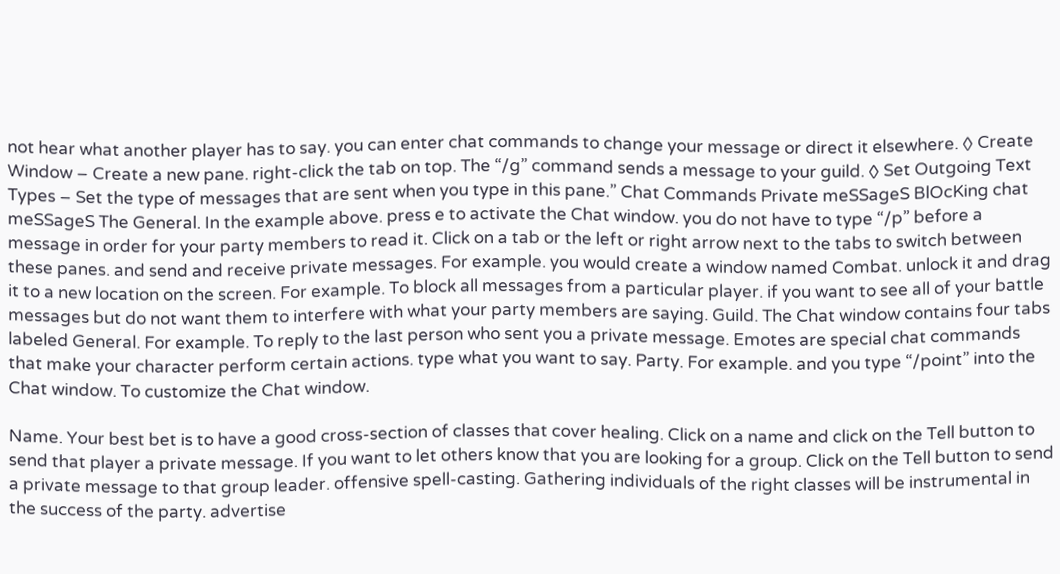not hear what another player has to say. you can enter chat commands to change your message or direct it elsewhere. ◊ Create Window – Create a new pane. right-click the tab on top. The “/g” command sends a message to your guild. ◊ Set Outgoing Text Types – Set the type of messages that are sent when you type in this pane.” Chat Commands Private meSSageS BlOcKing chat meSSageS The General. In the example above. press e to activate the Chat window. you do not have to type “/p” before a message in order for your party members to read it. Click on a tab or the left or right arrow next to the tabs to switch between these panes. and send and receive private messages. For example. you would create a window named Combat. unlock it and drag it to a new location on the screen. For example. To block all messages from a particular player. if you want to see all of your battle messages but do not want them to interfere with what your party members are saying. Guild. The Chat window contains four tabs labeled General. For example. To reply to the last person who sent you a private message. Emotes are special chat commands that make your character perform certain actions. type what you want to say. Party. For example. and you type “/point” into the Chat window. To customize the Chat window.

Name. Your best bet is to have a good cross-section of classes that cover healing. Click on a name and click on the Tell button to send that player a private message. If you want to let others know that you are looking for a group. Click on the Tell button to send a private message to that group leader. offensive spell-casting. Gathering individuals of the right classes will be instrumental in the success of the party. advertise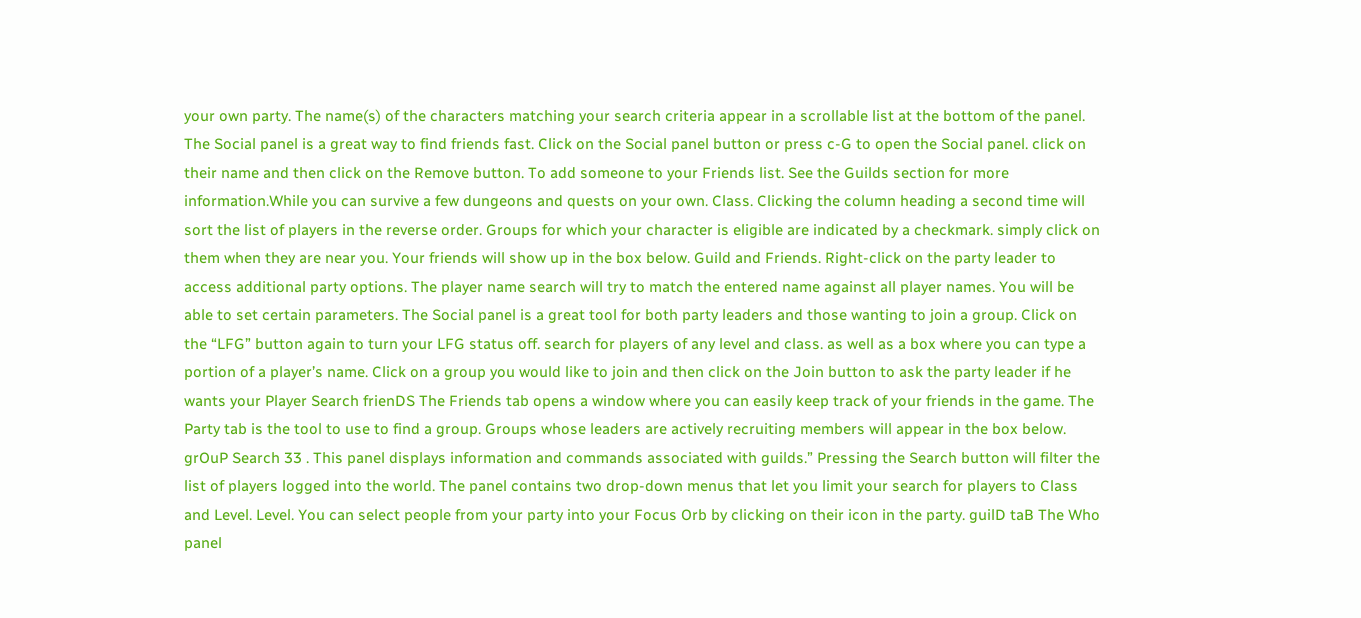your own party. The name(s) of the characters matching your search criteria appear in a scrollable list at the bottom of the panel. The Social panel is a great way to find friends fast. Click on the Social panel button or press c-G to open the Social panel. click on their name and then click on the Remove button. To add someone to your Friends list. See the Guilds section for more information.While you can survive a few dungeons and quests on your own. Class. Clicking the column heading a second time will sort the list of players in the reverse order. Groups for which your character is eligible are indicated by a checkmark. simply click on them when they are near you. Your friends will show up in the box below. Guild and Friends. Right-click on the party leader to access additional party options. The player name search will try to match the entered name against all player names. You will be able to set certain parameters. The Social panel is a great tool for both party leaders and those wanting to join a group. Click on the “LFG” button again to turn your LFG status off. search for players of any level and class. as well as a box where you can type a portion of a player’s name. Click on a group you would like to join and then click on the Join button to ask the party leader if he wants your Player Search frienDS The Friends tab opens a window where you can easily keep track of your friends in the game. The Party tab is the tool to use to find a group. Groups whose leaders are actively recruiting members will appear in the box below. grOuP Search 33 . This panel displays information and commands associated with guilds.” Pressing the Search button will filter the list of players logged into the world. The panel contains two drop-down menus that let you limit your search for players to Class and Level. Level. You can select people from your party into your Focus Orb by clicking on their icon in the party. guilD taB The Who panel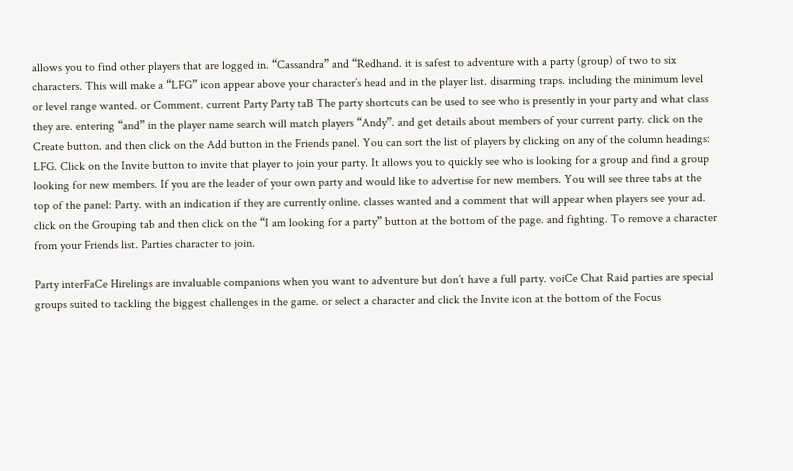allows you to find other players that are logged in. “Cassandra” and “Redhand. it is safest to adventure with a party (group) of two to six characters. This will make a “LFG” icon appear above your character’s head and in the player list. disarming traps. including the minimum level or level range wanted. or Comment. current Party Party taB The party shortcuts can be used to see who is presently in your party and what class they are. entering “and” in the player name search will match players “Andy”. and get details about members of your current party. click on the Create button. and then click on the Add button in the Friends panel. You can sort the list of players by clicking on any of the column headings: LFG. Click on the Invite button to invite that player to join your party. It allows you to quickly see who is looking for a group and find a group looking for new members. If you are the leader of your own party and would like to advertise for new members. You will see three tabs at the top of the panel: Party. with an indication if they are currently online. classes wanted and a comment that will appear when players see your ad. click on the Grouping tab and then click on the “I am looking for a party” button at the bottom of the page. and fighting. To remove a character from your Friends list. Parties character to join.

Party interFaCe Hirelings are invaluable companions when you want to adventure but don’t have a full party. voiCe Chat Raid parties are special groups suited to tackling the biggest challenges in the game. or select a character and click the Invite icon at the bottom of the Focus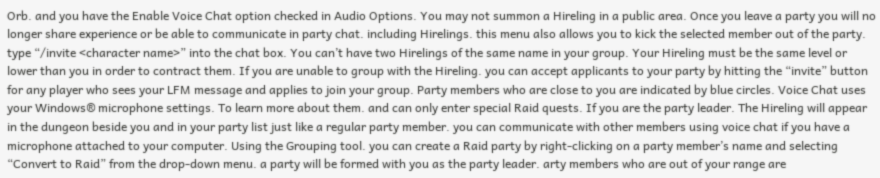Orb. and you have the Enable Voice Chat option checked in Audio Options. You may not summon a Hireling in a public area. Once you leave a party you will no longer share experience or be able to communicate in party chat. including Hirelings. this menu also allows you to kick the selected member out of the party. type “/invite <character name>” into the chat box. You can’t have two Hirelings of the same name in your group. Your Hireling must be the same level or lower than you in order to contract them. If you are unable to group with the Hireling. you can accept applicants to your party by hitting the “invite” button for any player who sees your LFM message and applies to join your group. Party members who are close to you are indicated by blue circles. Voice Chat uses your Windows® microphone settings. To learn more about them. and can only enter special Raid quests. If you are the party leader. The Hireling will appear in the dungeon beside you and in your party list just like a regular party member. you can communicate with other members using voice chat if you have a microphone attached to your computer. Using the Grouping tool. you can create a Raid party by right-clicking on a party member’s name and selecting “Convert to Raid” from the drop-down menu. a party will be formed with you as the party leader. arty members who are out of your range are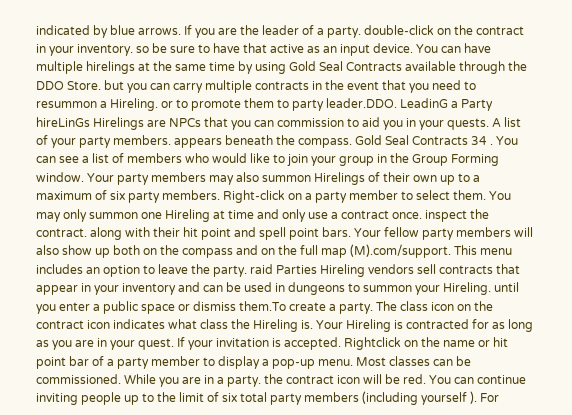indicated by blue arrows. If you are the leader of a party. double-click on the contract in your inventory. so be sure to have that active as an input device. You can have multiple hirelings at the same time by using Gold Seal Contracts available through the DDO Store. but you can carry multiple contracts in the event that you need to resummon a Hireling. or to promote them to party leader.DDO. LeadinG a Party hireLinGs Hirelings are NPCs that you can commission to aid you in your quests. A list of your party members. appears beneath the compass. Gold Seal Contracts 34 . You can see a list of members who would like to join your group in the Group Forming window. Your party members may also summon Hirelings of their own up to a maximum of six party members. Right-click on a party member to select them. You may only summon one Hireling at time and only use a contract once. inspect the contract. along with their hit point and spell point bars. Your fellow party members will also show up both on the compass and on the full map (M).com/support. This menu includes an option to leave the party. raid Parties Hireling vendors sell contracts that appear in your inventory and can be used in dungeons to summon your Hireling. until you enter a public space or dismiss them.To create a party. The class icon on the contract icon indicates what class the Hireling is. Your Hireling is contracted for as long as you are in your quest. If your invitation is accepted. Rightclick on the name or hit point bar of a party member to display a pop-up menu. Most classes can be commissioned. While you are in a party. the contract icon will be red. You can continue inviting people up to the limit of six total party members (including yourself ). For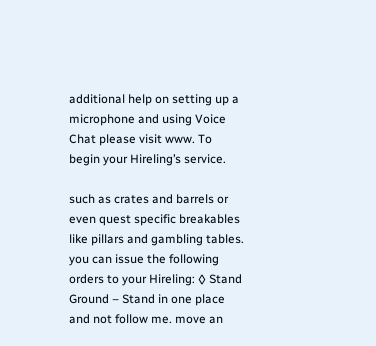additional help on setting up a microphone and using Voice Chat please visit www. To begin your Hireling’s service.

such as crates and barrels or even quest specific breakables like pillars and gambling tables. you can issue the following orders to your Hireling: ◊ Stand Ground – Stand in one place and not follow me. move an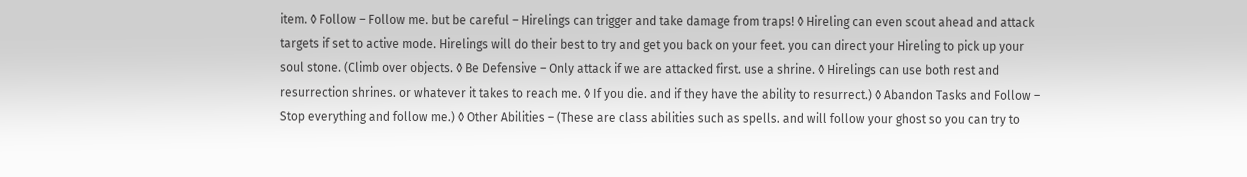item. ◊ Follow – Follow me. but be careful – Hirelings can trigger and take damage from traps! ◊ Hireling can even scout ahead and attack targets if set to active mode. Hirelings will do their best to try and get you back on your feet. you can direct your Hireling to pick up your soul stone. (Climb over objects. ◊ Be Defensive – Only attack if we are attacked first. use a shrine. ◊ Hirelings can use both rest and resurrection shrines. or whatever it takes to reach me. ◊ If you die. and if they have the ability to resurrect.) ◊ Abandon Tasks and Follow – Stop everything and follow me.) ◊ Other Abilities – (These are class abilities such as spells. and will follow your ghost so you can try to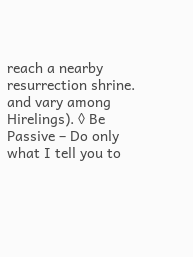reach a nearby resurrection shrine. and vary among Hirelings). ◊ Be Passive – Do only what I tell you to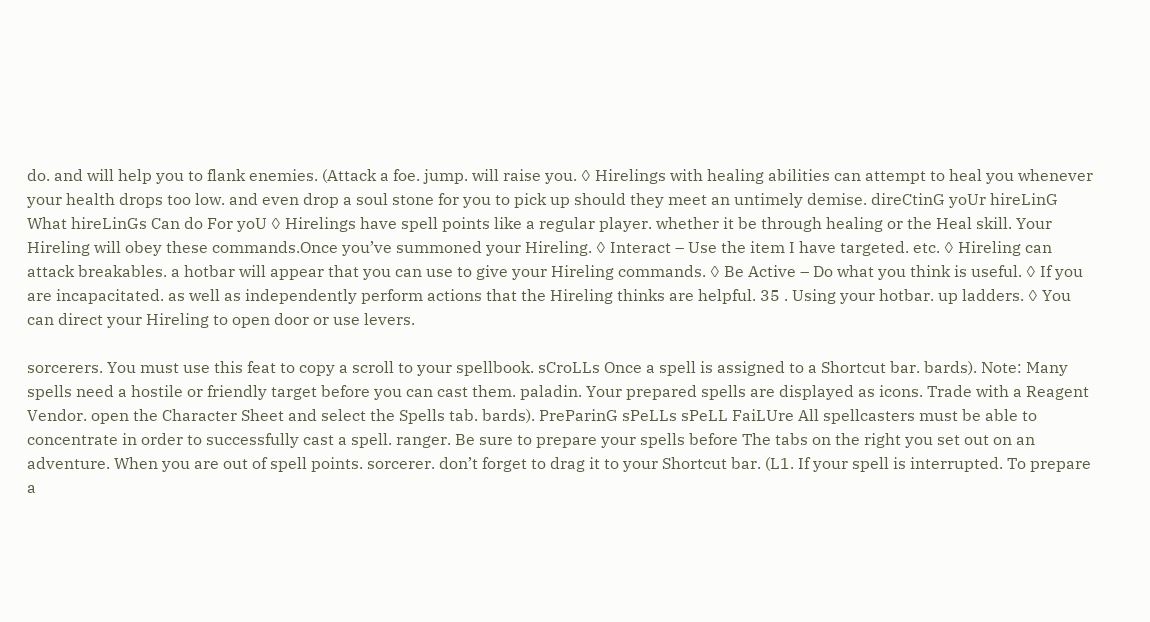do. and will help you to flank enemies. (Attack a foe. jump. will raise you. ◊ Hirelings with healing abilities can attempt to heal you whenever your health drops too low. and even drop a soul stone for you to pick up should they meet an untimely demise. direCtinG yoUr hireLinG What hireLinGs Can do For yoU ◊ Hirelings have spell points like a regular player. whether it be through healing or the Heal skill. Your Hireling will obey these commands.Once you’ve summoned your Hireling. ◊ Interact – Use the item I have targeted. etc. ◊ Hireling can attack breakables. a hotbar will appear that you can use to give your Hireling commands. ◊ Be Active – Do what you think is useful. ◊ If you are incapacitated. as well as independently perform actions that the Hireling thinks are helpful. 35 . Using your hotbar. up ladders. ◊ You can direct your Hireling to open door or use levers.

sorcerers. You must use this feat to copy a scroll to your spellbook. sCroLLs Once a spell is assigned to a Shortcut bar. bards). Note: Many spells need a hostile or friendly target before you can cast them. paladin. Your prepared spells are displayed as icons. Trade with a Reagent Vendor. open the Character Sheet and select the Spells tab. bards). PreParinG sPeLLs sPeLL FaiLUre All spellcasters must be able to concentrate in order to successfully cast a spell. ranger. Be sure to prepare your spells before The tabs on the right you set out on an adventure. When you are out of spell points. sorcerer. don’t forget to drag it to your Shortcut bar. (L1. If your spell is interrupted. To prepare a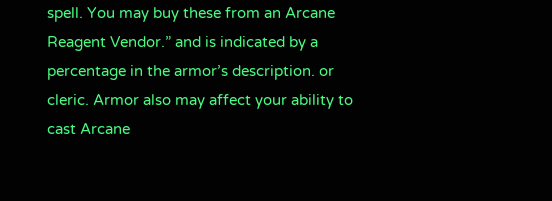spell. You may buy these from an Arcane Reagent Vendor.” and is indicated by a percentage in the armor’s description. or cleric. Armor also may affect your ability to cast Arcane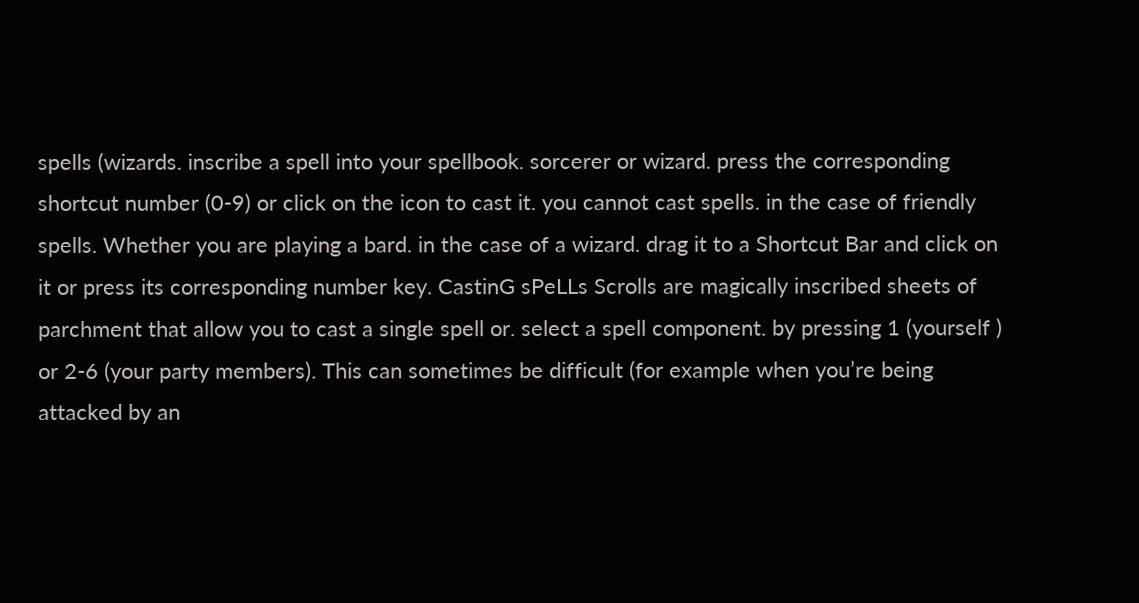spells (wizards. inscribe a spell into your spellbook. sorcerer or wizard. press the corresponding shortcut number (0-9) or click on the icon to cast it. you cannot cast spells. in the case of friendly spells. Whether you are playing a bard. in the case of a wizard. drag it to a Shortcut Bar and click on it or press its corresponding number key. CastinG sPeLLs Scrolls are magically inscribed sheets of parchment that allow you to cast a single spell or. select a spell component. by pressing 1 (yourself ) or 2-6 (your party members). This can sometimes be difficult (for example when you’re being attacked by an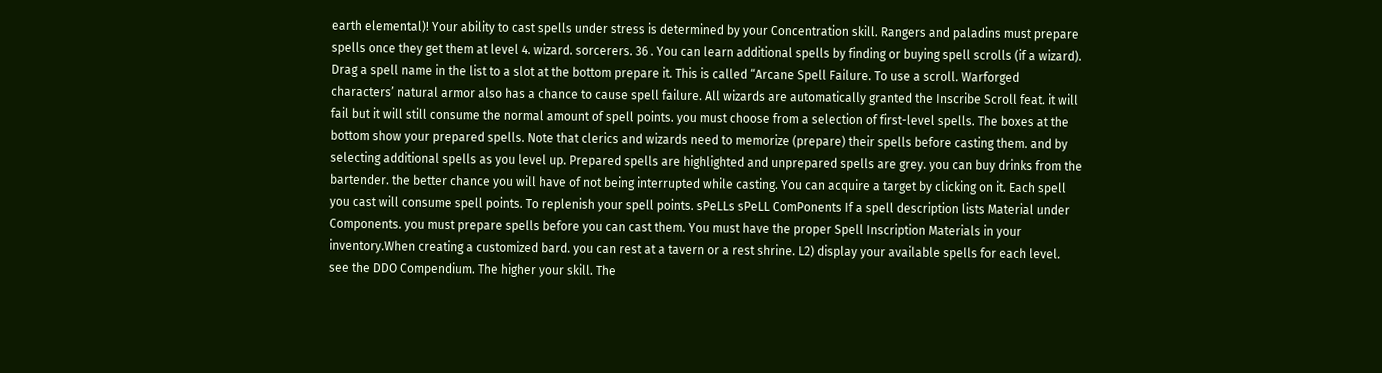earth elemental)! Your ability to cast spells under stress is determined by your Concentration skill. Rangers and paladins must prepare spells once they get them at level 4. wizard. sorcerers. 36 . You can learn additional spells by finding or buying spell scrolls (if a wizard). Drag a spell name in the list to a slot at the bottom prepare it. This is called “Arcane Spell Failure. To use a scroll. Warforged characters’ natural armor also has a chance to cause spell failure. All wizards are automatically granted the Inscribe Scroll feat. it will fail but it will still consume the normal amount of spell points. you must choose from a selection of first-level spells. The boxes at the bottom show your prepared spells. Note that clerics and wizards need to memorize (prepare) their spells before casting them. and by selecting additional spells as you level up. Prepared spells are highlighted and unprepared spells are grey. you can buy drinks from the bartender. the better chance you will have of not being interrupted while casting. You can acquire a target by clicking on it. Each spell you cast will consume spell points. To replenish your spell points. sPeLLs sPeLL ComPonents If a spell description lists Material under Components. you must prepare spells before you can cast them. You must have the proper Spell Inscription Materials in your inventory.When creating a customized bard. you can rest at a tavern or a rest shrine. L2) display your available spells for each level. see the DDO Compendium. The higher your skill. The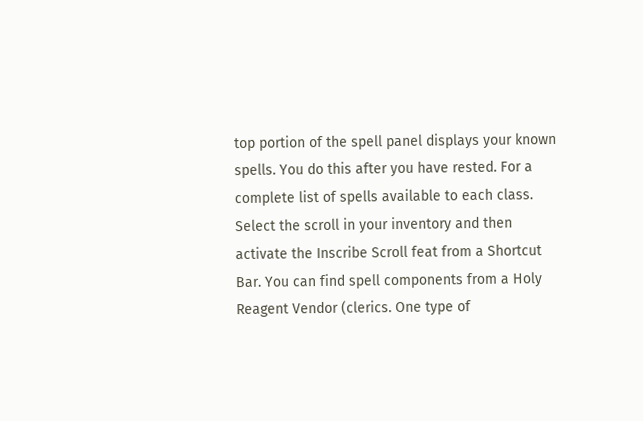top portion of the spell panel displays your known spells. You do this after you have rested. For a complete list of spells available to each class. Select the scroll in your inventory and then activate the Inscribe Scroll feat from a Shortcut Bar. You can find spell components from a Holy Reagent Vendor (clerics. One type of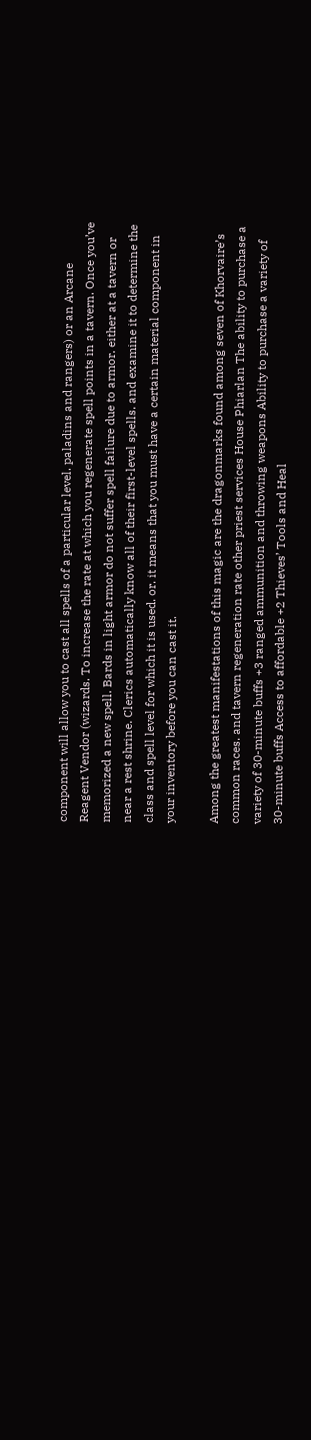component will allow you to cast all spells of a particular level. paladins and rangers) or an Arcane Reagent Vendor (wizards. To increase the rate at which you regenerate spell points in a tavern. Once you’ve memorized a new spell. Bards in light armor do not suffer spell failure due to armor. either at a tavern or near a rest shrine. Clerics automatically know all of their first-level spells. and examine it to determine the class and spell level for which it is used. or. it means that you must have a certain material component in your inventory before you can cast it.

Among the greatest manifestations of this magic are the dragonmarks found among seven of Khorvaire’s common races. and tavern regeneration rate other priest services House Phiarlan The ability to purchase a variety of 30-minute buffs +3 ranged ammunition and throwing weapons Ability to purchase a variety of 30-minute buffs Access to affordable +2 Thieves’ Tools and Heal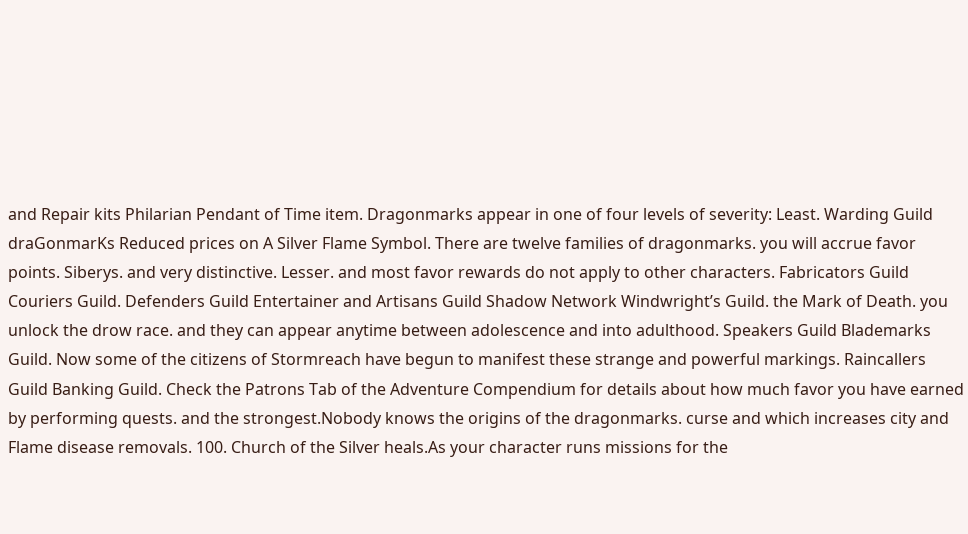and Repair kits Philarian Pendant of Time item. Dragonmarks appear in one of four levels of severity: Least. Warding Guild draGonmarKs Reduced prices on A Silver Flame Symbol. There are twelve families of dragonmarks. you will accrue favor points. Siberys. and very distinctive. Lesser. and most favor rewards do not apply to other characters. Fabricators Guild Couriers Guild. Defenders Guild Entertainer and Artisans Guild Shadow Network Windwright’s Guild. the Mark of Death. you unlock the drow race. and they can appear anytime between adolescence and into adulthood. Speakers Guild Blademarks Guild. Now some of the citizens of Stormreach have begun to manifest these strange and powerful markings. Raincallers Guild Banking Guild. Check the Patrons Tab of the Adventure Compendium for details about how much favor you have earned by performing quests. and the strongest.Nobody knows the origins of the dragonmarks. curse and which increases city and Flame disease removals. 100. Church of the Silver heals.As your character runs missions for the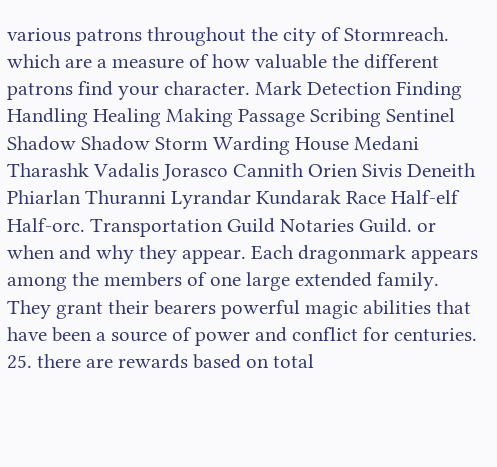various patrons throughout the city of Stormreach. which are a measure of how valuable the different patrons find your character. Mark Detection Finding Handling Healing Making Passage Scribing Sentinel Shadow Shadow Storm Warding House Medani Tharashk Vadalis Jorasco Cannith Orien Sivis Deneith Phiarlan Thuranni Lyrandar Kundarak Race Half-elf Half-orc. Transportation Guild Notaries Guild. or when and why they appear. Each dragonmark appears among the members of one large extended family. They grant their bearers powerful magic abilities that have been a source of power and conflict for centuries. 25. there are rewards based on total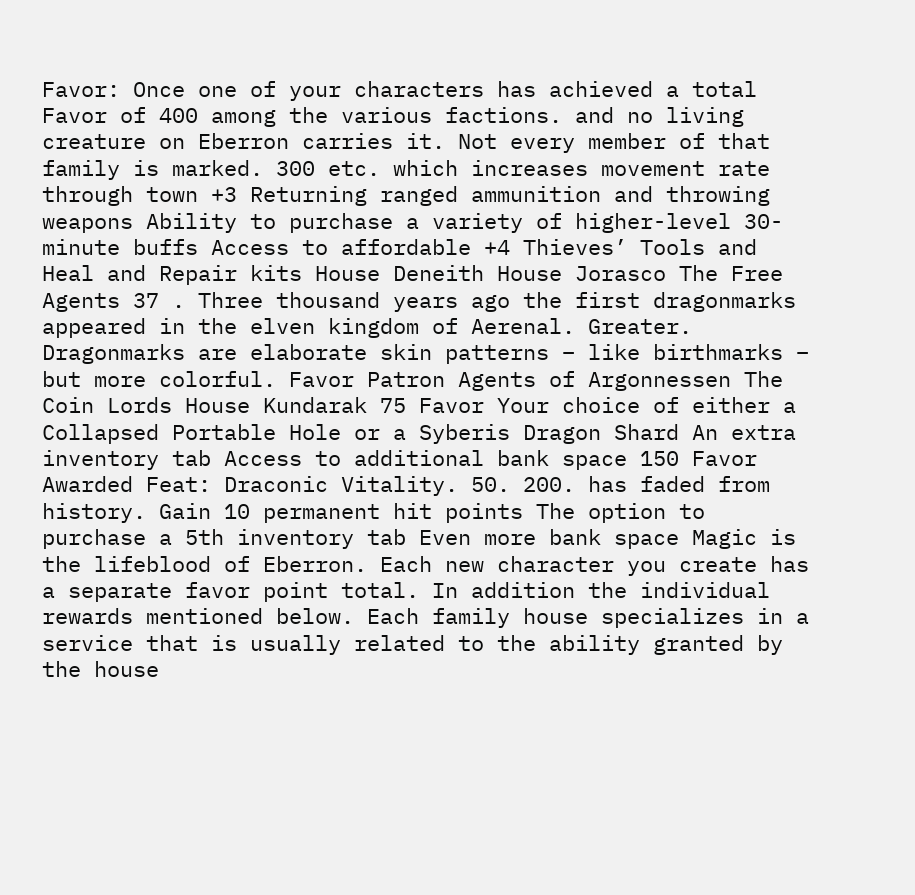Favor: Once one of your characters has achieved a total Favor of 400 among the various factions. and no living creature on Eberron carries it. Not every member of that family is marked. 300 etc. which increases movement rate through town +3 Returning ranged ammunition and throwing weapons Ability to purchase a variety of higher-level 30-minute buffs Access to affordable +4 Thieves’ Tools and Heal and Repair kits House Deneith House Jorasco The Free Agents 37 . Three thousand years ago the first dragonmarks appeared in the elven kingdom of Aerenal. Greater. Dragonmarks are elaborate skin patterns – like birthmarks – but more colorful. Favor Patron Agents of Argonnessen The Coin Lords House Kundarak 75 Favor Your choice of either a Collapsed Portable Hole or a Syberis Dragon Shard An extra inventory tab Access to additional bank space 150 Favor Awarded Feat: Draconic Vitality. 50. 200. has faded from history. Gain 10 permanent hit points The option to purchase a 5th inventory tab Even more bank space Magic is the lifeblood of Eberron. Each new character you create has a separate favor point total. In addition the individual rewards mentioned below. Each family house specializes in a service that is usually related to the ability granted by the house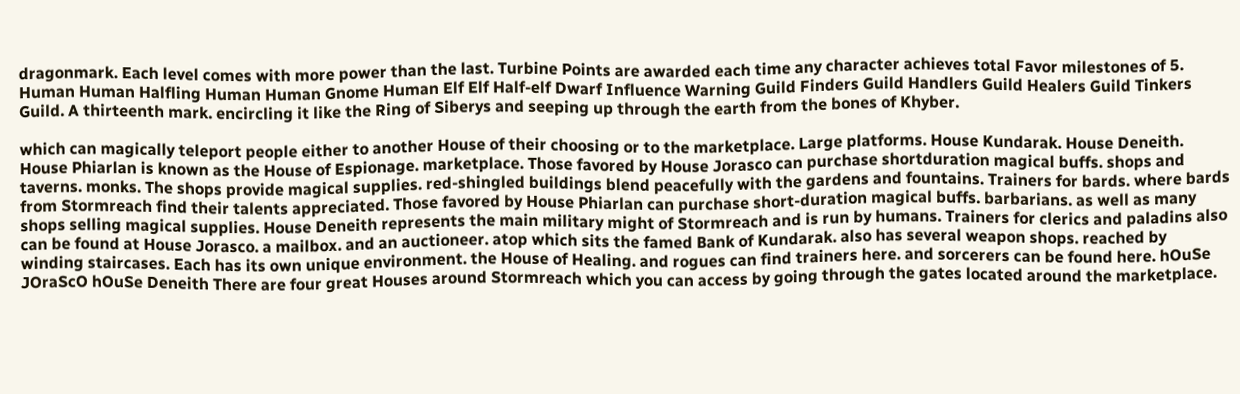dragonmark. Each level comes with more power than the last. Turbine Points are awarded each time any character achieves total Favor milestones of 5. Human Human Halfling Human Human Gnome Human Elf Elf Half-elf Dwarf Influence Warning Guild Finders Guild Handlers Guild Healers Guild Tinkers Guild. A thirteenth mark. encircling it like the Ring of Siberys and seeping up through the earth from the bones of Khyber.

which can magically teleport people either to another House of their choosing or to the marketplace. Large platforms. House Kundarak. House Deneith. House Phiarlan is known as the House of Espionage. marketplace. Those favored by House Jorasco can purchase shortduration magical buffs. shops and taverns. monks. The shops provide magical supplies. red-shingled buildings blend peacefully with the gardens and fountains. Trainers for bards. where bards from Stormreach find their talents appreciated. Those favored by House Phiarlan can purchase short-duration magical buffs. barbarians. as well as many shops selling magical supplies. House Deneith represents the main military might of Stormreach and is run by humans. Trainers for clerics and paladins also can be found at House Jorasco. a mailbox. and an auctioneer. atop which sits the famed Bank of Kundarak. also has several weapon shops. reached by winding staircases. Each has its own unique environment. the House of Healing. and rogues can find trainers here. and sorcerers can be found here. hOuSe JOraScO hOuSe Deneith There are four great Houses around Stormreach which you can access by going through the gates located around the marketplace.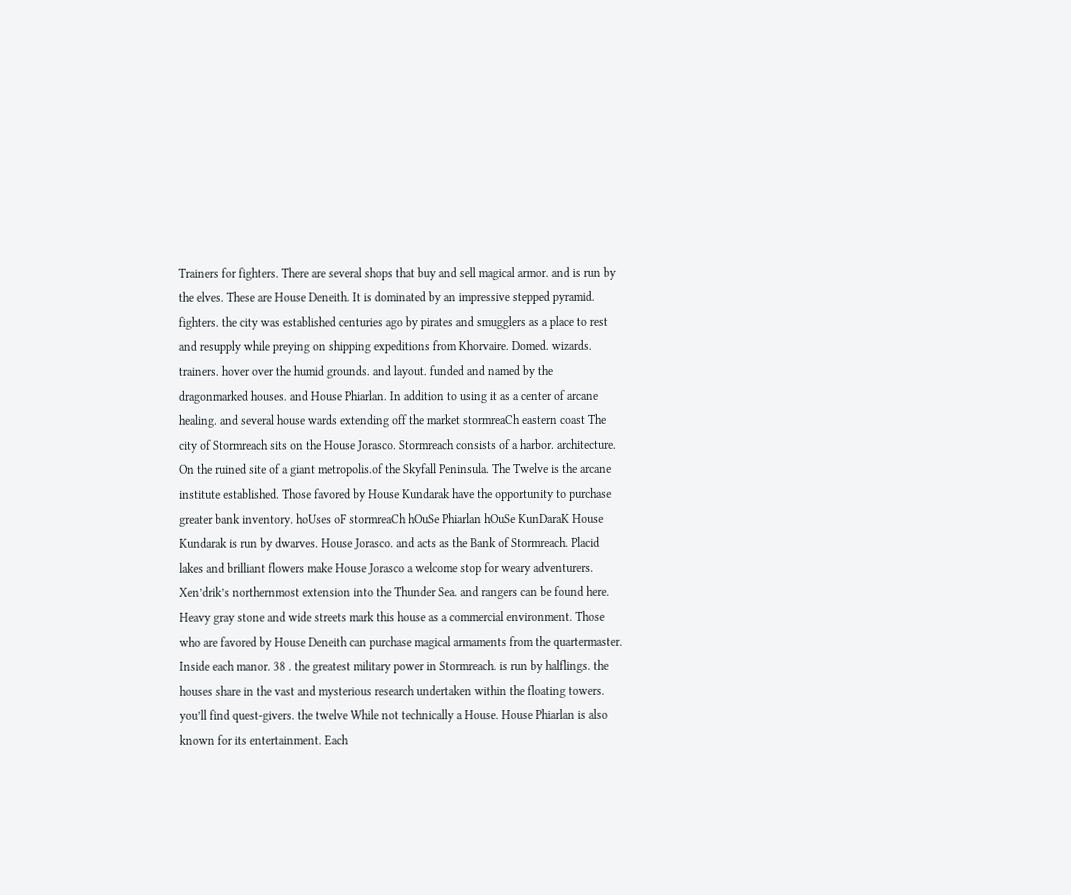Trainers for fighters. There are several shops that buy and sell magical armor. and is run by the elves. These are House Deneith. It is dominated by an impressive stepped pyramid. fighters. the city was established centuries ago by pirates and smugglers as a place to rest and resupply while preying on shipping expeditions from Khorvaire. Domed. wizards. trainers. hover over the humid grounds. and layout. funded and named by the dragonmarked houses. and House Phiarlan. In addition to using it as a center of arcane healing. and several house wards extending off the market stormreaCh eastern coast The city of Stormreach sits on the House Jorasco. Stormreach consists of a harbor. architecture. On the ruined site of a giant metropolis.of the Skyfall Peninsula. The Twelve is the arcane institute established. Those favored by House Kundarak have the opportunity to purchase greater bank inventory. hoUses oF stormreaCh hOuSe Phiarlan hOuSe KunDaraK House Kundarak is run by dwarves. House Jorasco. and acts as the Bank of Stormreach. Placid lakes and brilliant flowers make House Jorasco a welcome stop for weary adventurers. Xen’drik’s northernmost extension into the Thunder Sea. and rangers can be found here. Heavy gray stone and wide streets mark this house as a commercial environment. Those who are favored by House Deneith can purchase magical armaments from the quartermaster. Inside each manor. 38 . the greatest military power in Stormreach. is run by halflings. the houses share in the vast and mysterious research undertaken within the floating towers. you’ll find quest-givers. the twelve While not technically a House. House Phiarlan is also known for its entertainment. Each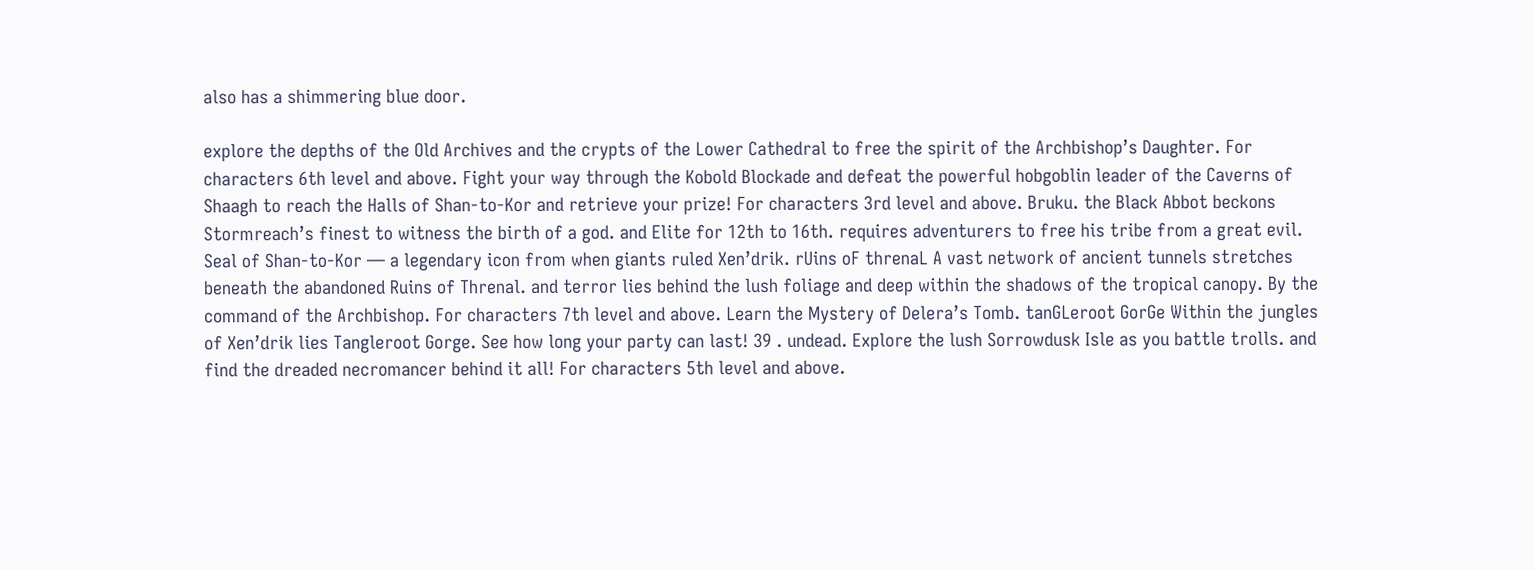also has a shimmering blue door.

explore the depths of the Old Archives and the crypts of the Lower Cathedral to free the spirit of the Archbishop’s Daughter. For characters 6th level and above. Fight your way through the Kobold Blockade and defeat the powerful hobgoblin leader of the Caverns of Shaagh to reach the Halls of Shan-to-Kor and retrieve your prize! For characters 3rd level and above. Bruku. the Black Abbot beckons Stormreach’s finest to witness the birth of a god. and Elite for 12th to 16th. requires adventurers to free his tribe from a great evil. Seal of Shan-to-Kor — a legendary icon from when giants ruled Xen’drik. rUins oF threnaL A vast network of ancient tunnels stretches beneath the abandoned Ruins of Threnal. and terror lies behind the lush foliage and deep within the shadows of the tropical canopy. By the command of the Archbishop. For characters 7th level and above. Learn the Mystery of Delera’s Tomb. tanGLeroot GorGe Within the jungles of Xen’drik lies Tangleroot Gorge. See how long your party can last! 39 . undead. Explore the lush Sorrowdusk Isle as you battle trolls. and find the dreaded necromancer behind it all! For characters 5th level and above.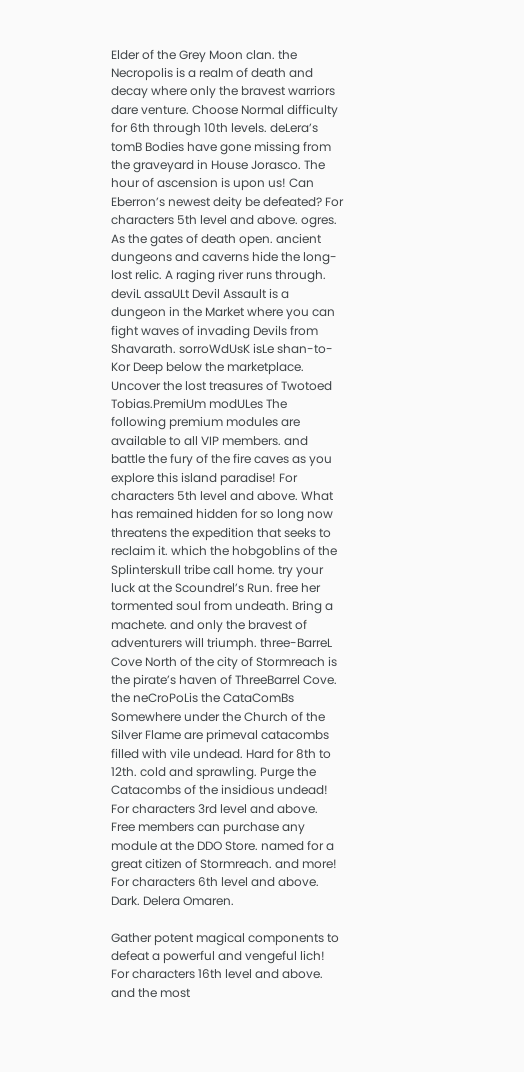Elder of the Grey Moon clan. the Necropolis is a realm of death and decay where only the bravest warriors dare venture. Choose Normal difficulty for 6th through 10th levels. deLera’s tomB Bodies have gone missing from the graveyard in House Jorasco. The hour of ascension is upon us! Can Eberron’s newest deity be defeated? For characters 5th level and above. ogres. As the gates of death open. ancient dungeons and caverns hide the long-lost relic. A raging river runs through. deviL assaULt Devil Assault is a dungeon in the Market where you can fight waves of invading Devils from Shavarath. sorroWdUsK isLe shan-to-Kor Deep below the marketplace. Uncover the lost treasures of Twotoed Tobias.PremiUm modULes The following premium modules are available to all VIP members. and battle the fury of the fire caves as you explore this island paradise! For characters 5th level and above. What has remained hidden for so long now threatens the expedition that seeks to reclaim it. which the hobgoblins of the Splinterskull tribe call home. try your luck at the Scoundrel’s Run. free her tormented soul from undeath. Bring a machete. and only the bravest of adventurers will triumph. three-BarreL Cove North of the city of Stormreach is the pirate’s haven of ThreeBarrel Cove. the neCroPoLis the CataComBs Somewhere under the Church of the Silver Flame are primeval catacombs filled with vile undead. Hard for 8th to 12th. cold and sprawling. Purge the Catacombs of the insidious undead! For characters 3rd level and above. Free members can purchase any module at the DDO Store. named for a great citizen of Stormreach. and more! For characters 6th level and above. Dark. Delera Omaren.

Gather potent magical components to defeat a powerful and vengeful lich! For characters 16th level and above. and the most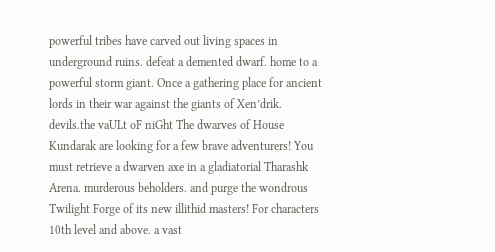powerful tribes have carved out living spaces in underground ruins. defeat a demented dwarf. home to a powerful storm giant. Once a gathering place for ancient lords in their war against the giants of Xen’drik. devils.the vaULt oF niGht The dwarves of House Kundarak are looking for a few brave adventurers! You must retrieve a dwarven axe in a gladiatorial Tharashk Arena. murderous beholders. and purge the wondrous Twilight Forge of its new illithid masters! For characters 10th level and above. a vast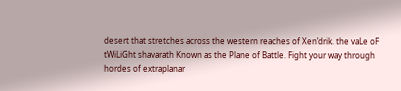desert that stretches across the western reaches of Xen’drik. the vaLe oF tWiLiGht shavarath Known as the Plane of Battle. Fight your way through hordes of extraplanar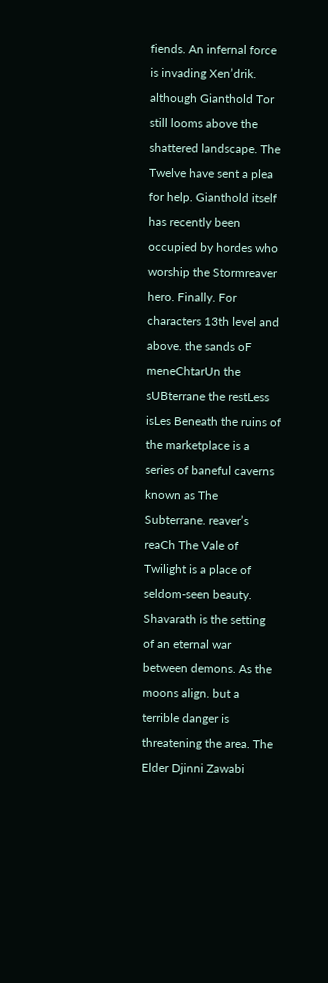fiends. An infernal force is invading Xen’drik. although Gianthold Tor still looms above the shattered landscape. The Twelve have sent a plea for help. Gianthold itself has recently been occupied by hordes who worship the Stormreaver hero. Finally. For characters 13th level and above. the sands oF meneChtarUn the sUBterrane the restLess isLes Beneath the ruins of the marketplace is a series of baneful caverns known as The Subterrane. reaver’s reaCh The Vale of Twilight is a place of seldom-seen beauty. Shavarath is the setting of an eternal war between demons. As the moons align. but a terrible danger is threatening the area. The Elder Djinni Zawabi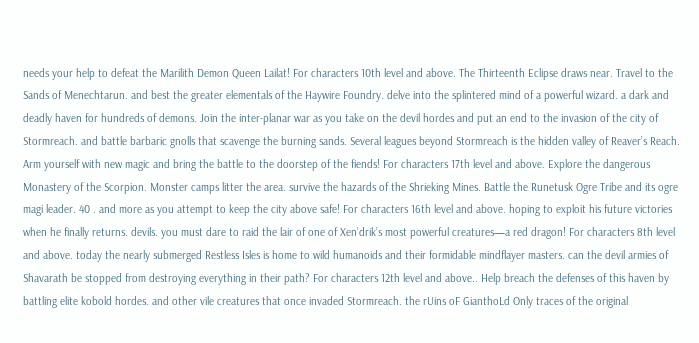needs your help to defeat the Marilith Demon Queen Lailat! For characters 10th level and above. The Thirteenth Eclipse draws near. Travel to the Sands of Menechtarun. and best the greater elementals of the Haywire Foundry. delve into the splintered mind of a powerful wizard. a dark and deadly haven for hundreds of demons. Join the inter-planar war as you take on the devil hordes and put an end to the invasion of the city of Stormreach. and battle barbaric gnolls that scavenge the burning sands. Several leagues beyond Stormreach is the hidden valley of Reaver’s Reach. Arm yourself with new magic and bring the battle to the doorstep of the fiends! For characters 17th level and above. Explore the dangerous Monastery of the Scorpion. Monster camps litter the area. survive the hazards of the Shrieking Mines. Battle the Runetusk Ogre Tribe and its ogre magi leader. 40 . and more as you attempt to keep the city above safe! For characters 16th level and above. hoping to exploit his future victories when he finally returns. devils. you must dare to raid the lair of one of Xen’drik’s most powerful creatures—a red dragon! For characters 8th level and above. today the nearly submerged Restless Isles is home to wild humanoids and their formidable mindflayer masters. can the devil armies of Shavarath be stopped from destroying everything in their path? For characters 12th level and above.. Help breach the defenses of this haven by battling elite kobold hordes. and other vile creatures that once invaded Stormreach. the rUins oF GianthoLd Only traces of the original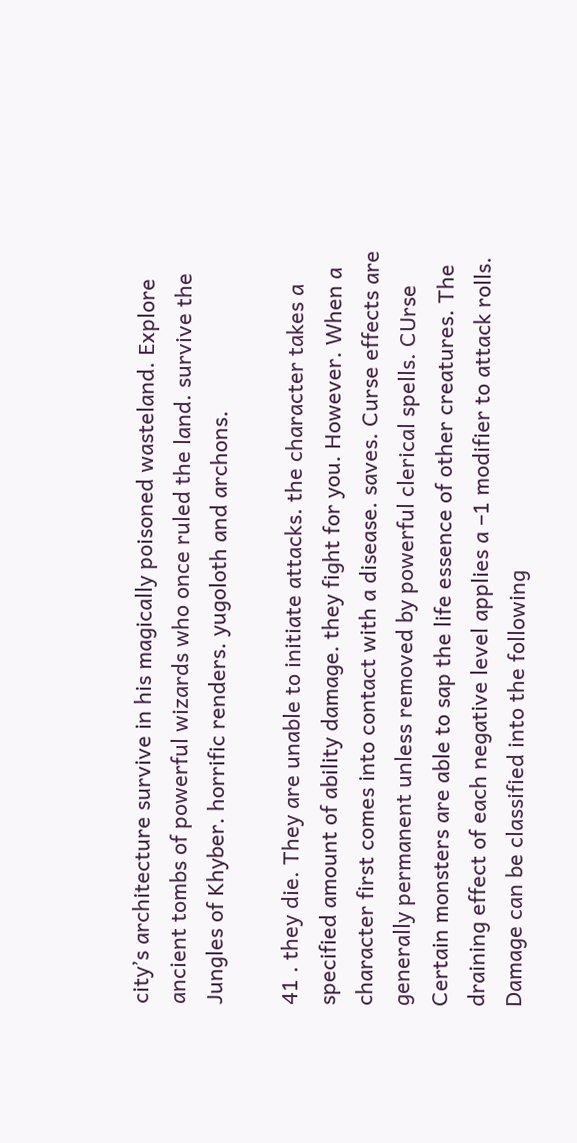city’s architecture survive in his magically poisoned wasteland. Explore ancient tombs of powerful wizards who once ruled the land. survive the Jungles of Khyber. horrific renders. yugoloth and archons.

41 . they die. They are unable to initiate attacks. the character takes a specified amount of ability damage. they fight for you. However. When a character first comes into contact with a disease. saves. Curse effects are generally permanent unless removed by powerful clerical spells. CUrse Certain monsters are able to sap the life essence of other creatures. The draining effect of each negative level applies a –1 modifier to attack rolls. Damage can be classified into the following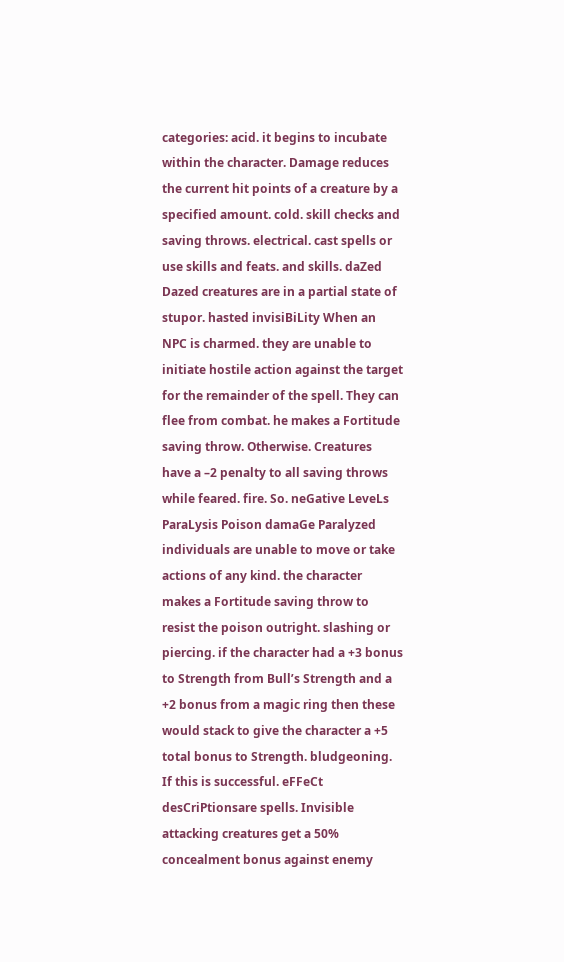categories: acid. it begins to incubate within the character. Damage reduces the current hit points of a creature by a specified amount. cold. skill checks and saving throws. electrical. cast spells or use skills and feats. and skills. daZed Dazed creatures are in a partial state of stupor. hasted invisiBiLity When an NPC is charmed. they are unable to initiate hostile action against the target for the remainder of the spell. They can flee from combat. he makes a Fortitude saving throw. Otherwise. Creatures have a –2 penalty to all saving throws while feared. fire. So. neGative LeveLs ParaLysis Poison damaGe Paralyzed individuals are unable to move or take actions of any kind. the character makes a Fortitude saving throw to resist the poison outright. slashing or piercing. if the character had a +3 bonus to Strength from Bull’s Strength and a +2 bonus from a magic ring then these would stack to give the character a +5 total bonus to Strength. bludgeoning. If this is successful. eFFeCt desCriPtionsare spells. Invisible attacking creatures get a 50% concealment bonus against enemy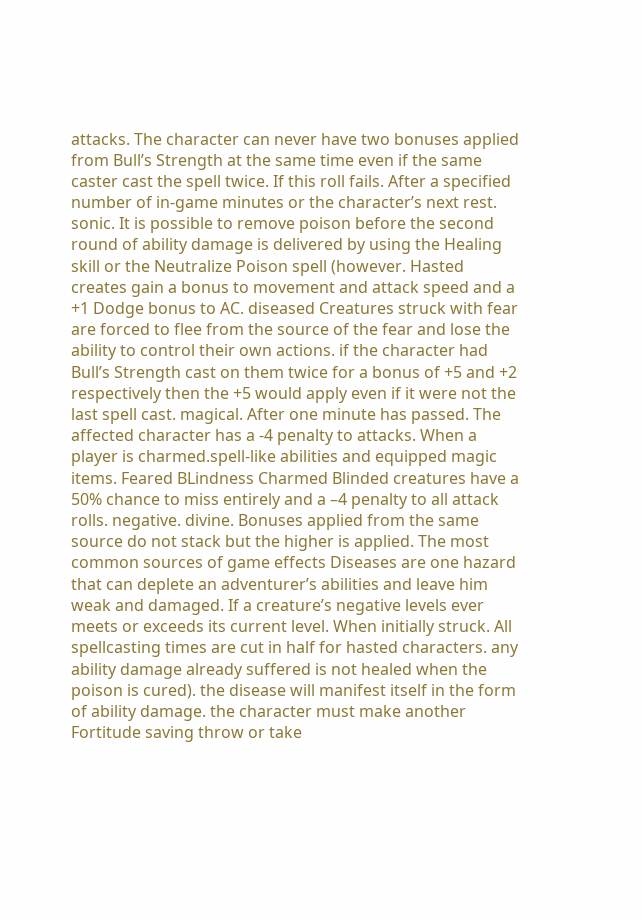attacks. The character can never have two bonuses applied from Bull’s Strength at the same time even if the same caster cast the spell twice. If this roll fails. After a specified number of in-game minutes or the character’s next rest. sonic. It is possible to remove poison before the second round of ability damage is delivered by using the Healing skill or the Neutralize Poison spell (however. Hasted creates gain a bonus to movement and attack speed and a +1 Dodge bonus to AC. diseased Creatures struck with fear are forced to flee from the source of the fear and lose the ability to control their own actions. if the character had Bull’s Strength cast on them twice for a bonus of +5 and +2 respectively then the +5 would apply even if it were not the last spell cast. magical. After one minute has passed. The affected character has a -4 penalty to attacks. When a player is charmed.spell-like abilities and equipped magic items. Feared BLindness Charmed Blinded creatures have a 50% chance to miss entirely and a –4 penalty to all attack rolls. negative. divine. Bonuses applied from the same source do not stack but the higher is applied. The most common sources of game effects Diseases are one hazard that can deplete an adventurer’s abilities and leave him weak and damaged. If a creature’s negative levels ever meets or exceeds its current level. When initially struck. All spellcasting times are cut in half for hasted characters. any ability damage already suffered is not healed when the poison is cured). the disease will manifest itself in the form of ability damage. the character must make another Fortitude saving throw or take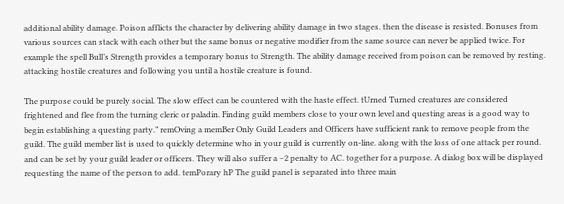additional ability damage. Poison afflicts the character by delivering ability damage in two stages. then the disease is resisted. Bonuses from various sources can stack with each other but the same bonus or negative modifier from the same source can never be applied twice. For example the spell Bull’s Strength provides a temporary bonus to Strength. The ability damage received from poison can be removed by resting. attacking hostile creatures and following you until a hostile creature is found.

The purpose could be purely social. The slow effect can be countered with the haste effect. tUrned Turned creatures are considered frightened and flee from the turning cleric or paladin. Finding guild members close to your own level and questing areas is a good way to begin establishing a questing party.” remOving a memBer Only Guild Leaders and Officers have sufficient rank to remove people from the guild. The guild member list is used to quickly determine who in your guild is currently on-line. along with the loss of one attack per round. and can be set by your guild leader or officers. They will also suffer a –2 penalty to AC. together for a purpose. A dialog box will be displayed requesting the name of the person to add. temPorary hP The guild panel is separated into three main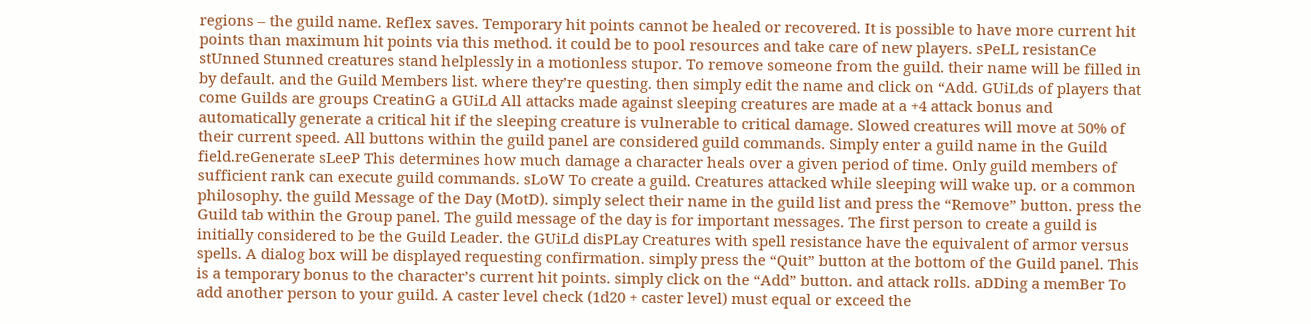regions – the guild name. Reflex saves. Temporary hit points cannot be healed or recovered. It is possible to have more current hit points than maximum hit points via this method. it could be to pool resources and take care of new players. sPeLL resistanCe stUnned Stunned creatures stand helplessly in a motionless stupor. To remove someone from the guild. their name will be filled in by default. and the Guild Members list. where they’re questing. then simply edit the name and click on “Add. GUiLds of players that come Guilds are groups CreatinG a GUiLd All attacks made against sleeping creatures are made at a +4 attack bonus and automatically generate a critical hit if the sleeping creature is vulnerable to critical damage. Slowed creatures will move at 50% of their current speed. All buttons within the guild panel are considered guild commands. Simply enter a guild name in the Guild field.reGenerate sLeeP This determines how much damage a character heals over a given period of time. Only guild members of sufficient rank can execute guild commands. sLoW To create a guild. Creatures attacked while sleeping will wake up. or a common philosophy. the guild Message of the Day (MotD). simply select their name in the guild list and press the “Remove” button. press the Guild tab within the Group panel. The guild message of the day is for important messages. The first person to create a guild is initially considered to be the Guild Leader. the GUiLd disPLay Creatures with spell resistance have the equivalent of armor versus spells. A dialog box will be displayed requesting confirmation. simply press the “Quit” button at the bottom of the Guild panel. This is a temporary bonus to the character’s current hit points. simply click on the “Add” button. and attack rolls. aDDing a memBer To add another person to your guild. A caster level check (1d20 + caster level) must equal or exceed the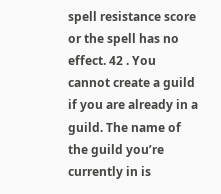spell resistance score or the spell has no effect. 42 . You cannot create a guild if you are already in a guild. The name of the guild you’re currently in is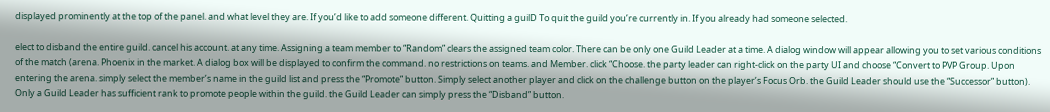displayed prominently at the top of the panel. and what level they are. If you’d like to add someone different. Quitting a guilD To quit the guild you’re currently in. If you already had someone selected.

elect to disband the entire guild. cancel his account. at any time. Assigning a team member to “Random” clears the assigned team color. There can be only one Guild Leader at a time. A dialog window will appear allowing you to set various conditions of the match (arena. Phoenix in the market. A dialog box will be displayed to confirm the command. no restrictions on teams. and Member. click “Choose. the party leader can right-click on the party UI and choose “Convert to PVP Group. Upon entering the arena. simply select the member’s name in the guild list and press the “Promote” button. Simply select another player and click on the challenge button on the player’s Focus Orb. the Guild Leader should use the “Successor” button). Only a Guild Leader has sufficient rank to promote people within the guild. the Guild Leader can simply press the “Disband” button.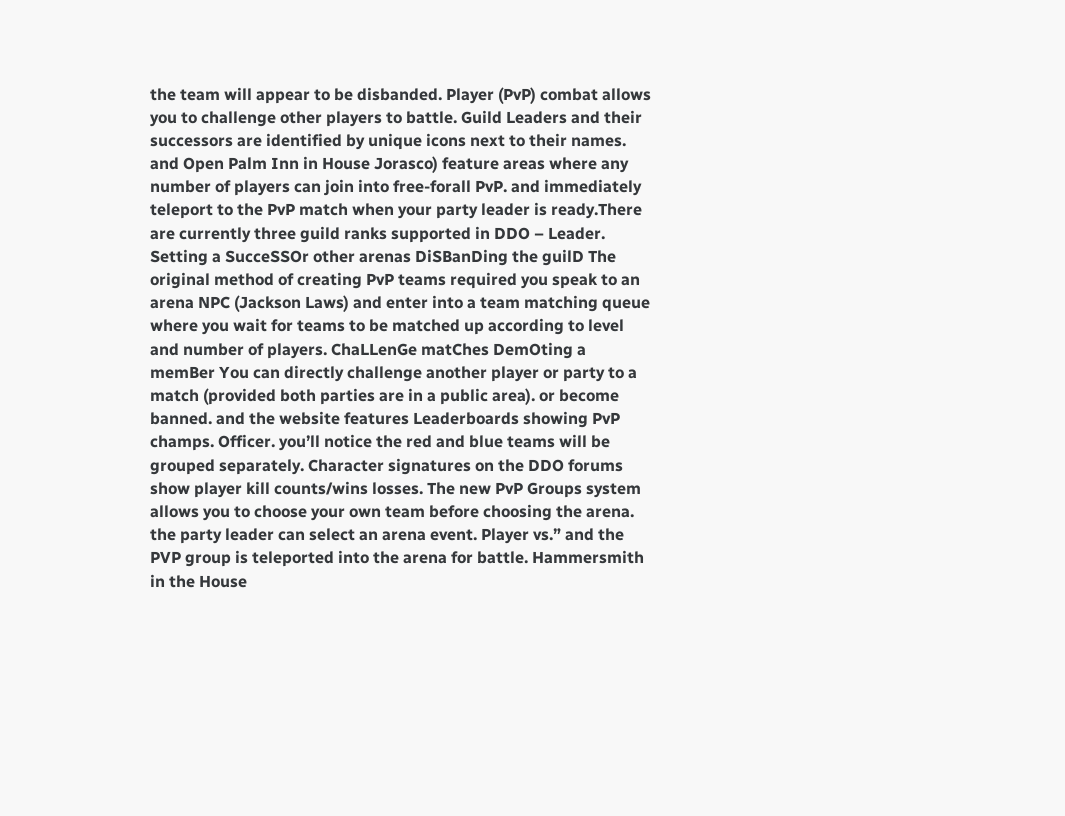the team will appear to be disbanded. Player (PvP) combat allows you to challenge other players to battle. Guild Leaders and their successors are identified by unique icons next to their names. and Open Palm Inn in House Jorasco) feature areas where any number of players can join into free-forall PvP. and immediately teleport to the PvP match when your party leader is ready.There are currently three guild ranks supported in DDO – Leader. Setting a SucceSSOr other arenas DiSBanDing the guilD The original method of creating PvP teams required you speak to an arena NPC (Jackson Laws) and enter into a team matching queue where you wait for teams to be matched up according to level and number of players. ChaLLenGe matChes DemOting a memBer You can directly challenge another player or party to a match (provided both parties are in a public area). or become banned. and the website features Leaderboards showing PvP champs. Officer. you’ll notice the red and blue teams will be grouped separately. Character signatures on the DDO forums show player kill counts/wins losses. The new PvP Groups system allows you to choose your own team before choosing the arena. the party leader can select an arena event. Player vs.” and the PVP group is teleported into the arena for battle. Hammersmith in the House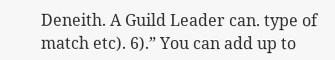Deneith. A Guild Leader can. type of match etc). 6).” You can add up to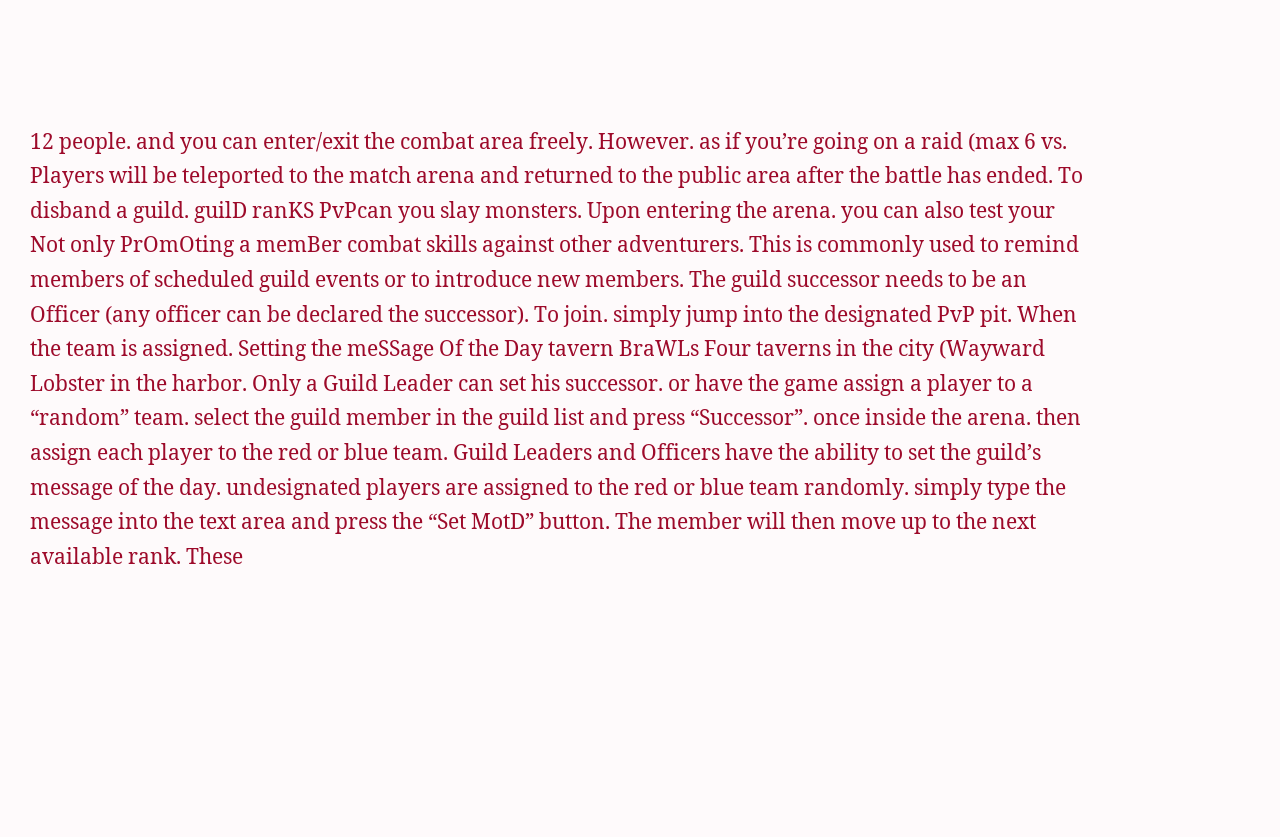12 people. and you can enter/exit the combat area freely. However. as if you’re going on a raid (max 6 vs. Players will be teleported to the match arena and returned to the public area after the battle has ended. To disband a guild. guilD ranKS PvPcan you slay monsters. Upon entering the arena. you can also test your Not only PrOmOting a memBer combat skills against other adventurers. This is commonly used to remind members of scheduled guild events or to introduce new members. The guild successor needs to be an Officer (any officer can be declared the successor). To join. simply jump into the designated PvP pit. When the team is assigned. Setting the meSSage Of the Day tavern BraWLs Four taverns in the city (Wayward Lobster in the harbor. Only a Guild Leader can set his successor. or have the game assign a player to a “random” team. select the guild member in the guild list and press “Successor”. once inside the arena. then assign each player to the red or blue team. Guild Leaders and Officers have the ability to set the guild’s message of the day. undesignated players are assigned to the red or blue team randomly. simply type the message into the text area and press the “Set MotD” button. The member will then move up to the next available rank. These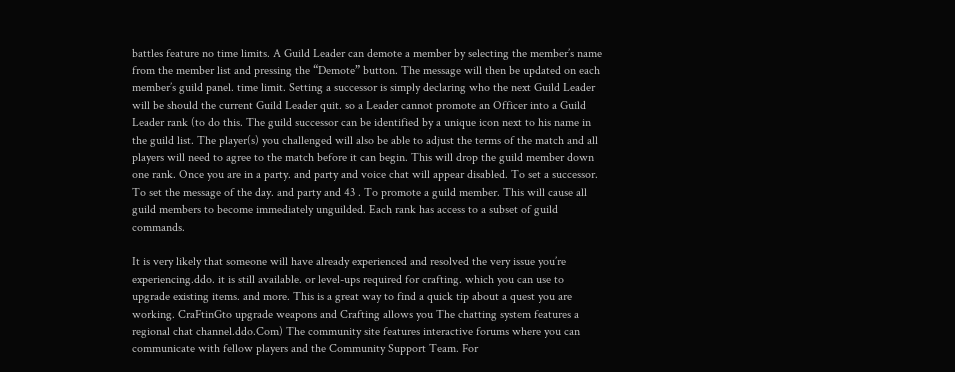battles feature no time limits. A Guild Leader can demote a member by selecting the member’s name from the member list and pressing the “Demote” button. The message will then be updated on each member’s guild panel. time limit. Setting a successor is simply declaring who the next Guild Leader will be should the current Guild Leader quit. so a Leader cannot promote an Officer into a Guild Leader rank (to do this. The guild successor can be identified by a unique icon next to his name in the guild list. The player(s) you challenged will also be able to adjust the terms of the match and all players will need to agree to the match before it can begin. This will drop the guild member down one rank. Once you are in a party. and party and voice chat will appear disabled. To set a successor. To set the message of the day. and party and 43 . To promote a guild member. This will cause all guild members to become immediately unguilded. Each rank has access to a subset of guild commands.

It is very likely that someone will have already experienced and resolved the very issue you’re experiencing.ddo. it is still available. or level-ups required for crafting. which you can use to upgrade existing items. and more. This is a great way to find a quick tip about a quest you are working. CraFtinGto upgrade weapons and Crafting allows you The chatting system features a regional chat channel.ddo.Com) The community site features interactive forums where you can communicate with fellow players and the Community Support Team. For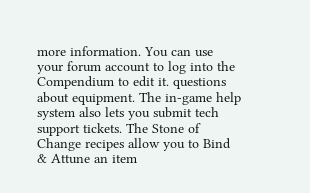more information. You can use your forum account to log into the Compendium to edit it. questions about equipment. The in-game help system also lets you submit tech support tickets. The Stone of Change recipes allow you to Bind & Attune an item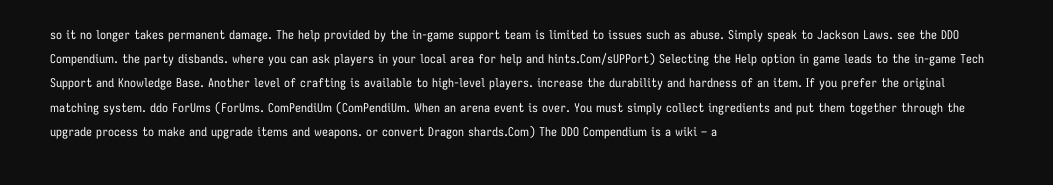so it no longer takes permanent damage. The help provided by the in-game support team is limited to issues such as abuse. Simply speak to Jackson Laws. see the DDO Compendium. the party disbands. where you can ask players in your local area for help and hints.Com/sUPPort) Selecting the Help option in game leads to the in-game Tech Support and Knowledge Base. Another level of crafting is available to high-level players. increase the durability and hardness of an item. If you prefer the original matching system. ddo ForUms (ForUms. ComPendiUm (ComPendiUm. When an arena event is over. You must simply collect ingredients and put them together through the upgrade process to make and upgrade items and weapons. or convert Dragon shards.Com) The DDO Compendium is a wiki – a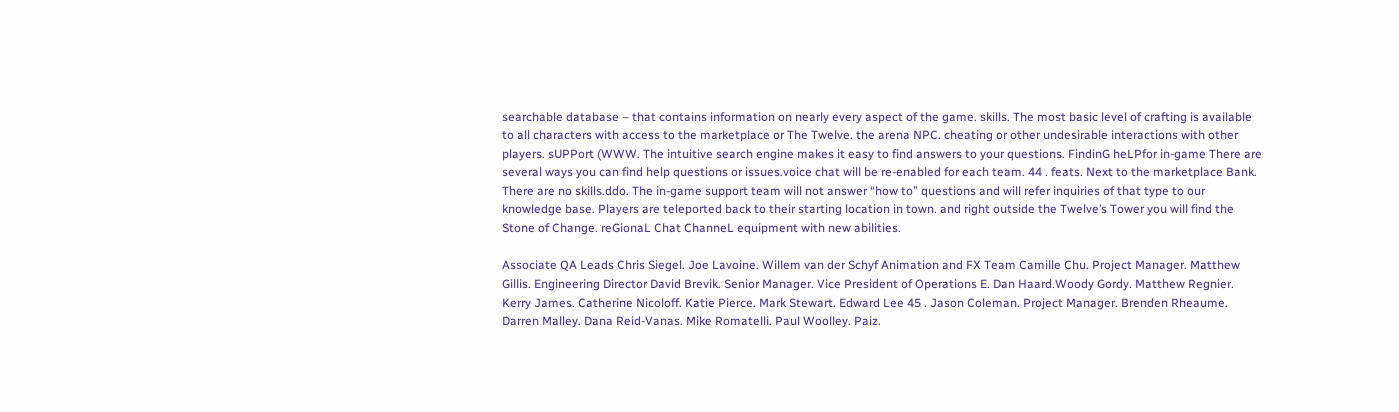searchable database – that contains information on nearly every aspect of the game. skills. The most basic level of crafting is available to all characters with access to the marketplace or The Twelve. the arena NPC. cheating or other undesirable interactions with other players. sUPPort (WWW. The intuitive search engine makes it easy to find answers to your questions. FindinG heLPfor in-game There are several ways you can find help questions or issues.voice chat will be re-enabled for each team. 44 . feats. Next to the marketplace Bank. There are no skills.ddo. The in-game support team will not answer “how to” questions and will refer inquiries of that type to our knowledge base. Players are teleported back to their starting location in town. and right outside the Twelve’s Tower you will find the Stone of Change. reGionaL Chat ChanneL equipment with new abilities.

Associate QA Leads Chris Siegel. Joe Lavoine. Willem van der Schyf Animation and FX Team Camille Chu. Project Manager. Matthew Gillis. Engineering Director David Brevik. Senior Manager. Vice President of Operations E. Dan Haard.Woody Gordy. Matthew Regnier. Kerry James. Catherine Nicoloff. Katie Pierce. Mark Stewart. Edward Lee 45 . Jason Coleman. Project Manager. Brenden Rheaume. Darren Malley. Dana Reid-Vanas. Mike Romatelli. Paul Woolley. Paiz.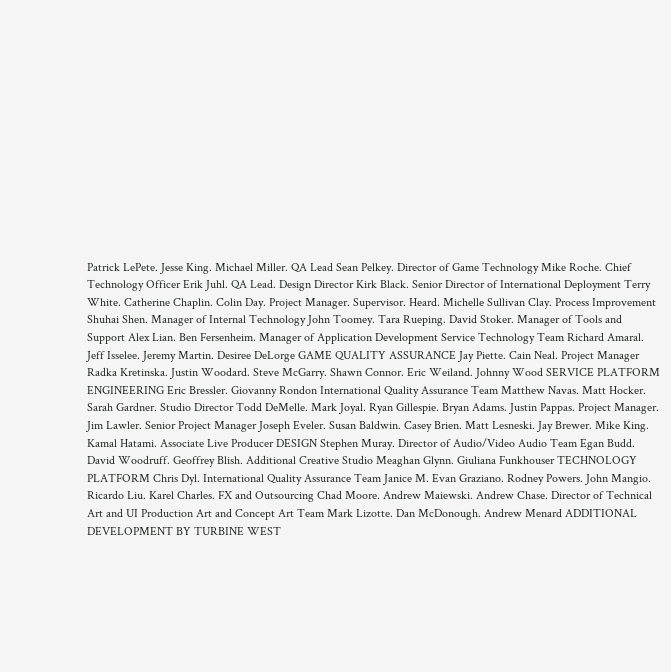Patrick LePete. Jesse King. Michael Miller. QA Lead Sean Pelkey. Director of Game Technology Mike Roche. Chief Technology Officer Erik Juhl. QA Lead. Design Director Kirk Black. Senior Director of International Deployment Terry White. Catherine Chaplin. Colin Day. Project Manager. Supervisor. Heard. Michelle Sullivan Clay. Process Improvement Shuhai Shen. Manager of Internal Technology John Toomey. Tara Rueping. David Stoker. Manager of Tools and Support Alex Lian. Ben Fersenheim. Manager of Application Development Service Technology Team Richard Amaral. Jeff Isselee. Jeremy Martin. Desiree DeLorge GAME QUALITY ASSURANCE Jay Piette. Cain Neal. Project Manager Radka Kretinska. Justin Woodard. Steve McGarry. Shawn Connor. Eric Weiland. Johnny Wood SERVICE PLATFORM ENGINEERING Eric Bressler. Giovanny Rondon International Quality Assurance Team Matthew Navas. Matt Hocker. Sarah Gardner. Studio Director Todd DeMelle. Mark Joyal. Ryan Gillespie. Bryan Adams. Justin Pappas. Project Manager. Jim Lawler. Senior Project Manager Joseph Eveler. Susan Baldwin. Casey Brien. Matt Lesneski. Jay Brewer. Mike King. Kamal Hatami. Associate Live Producer DESIGN Stephen Muray. Director of Audio/Video Audio Team Egan Budd. David Woodruff. Geoffrey Blish. Additional Creative Studio Meaghan Glynn. Giuliana Funkhouser TECHNOLOGY PLATFORM Chris Dyl. International Quality Assurance Team Janice M. Evan Graziano. Rodney Powers. John Mangio. Ricardo Liu. Karel Charles. FX and Outsourcing Chad Moore. Andrew Maiewski. Andrew Chase. Director of Technical Art and UI Production Art and Concept Art Team Mark Lizotte. Dan McDonough. Andrew Menard ADDITIONAL DEVELOPMENT BY TURBINE WEST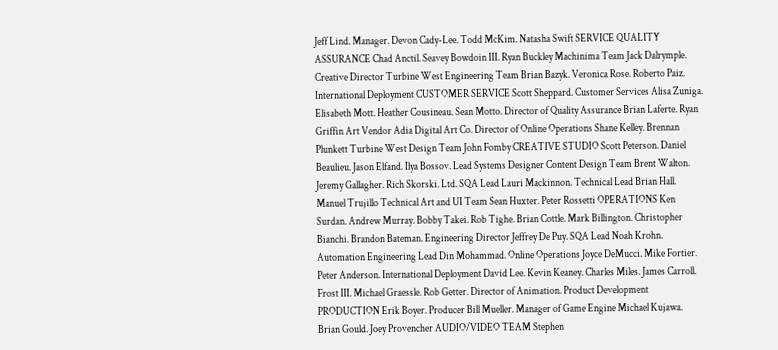Jeff Lind. Manager. Devon Cady-Lee. Todd McKim. Natasha Swift SERVICE QUALITY ASSURANCE Chad Anctil. Seavey Bowdoin III. Ryan Buckley Machinima Team Jack Dalrymple. Creative Director Turbine West Engineering Team Brian Bazyk. Veronica Rose. Roberto Paiz. International Deployment CUSTOMER SERVICE Scott Sheppard. Customer Services Alisa Zuniga. Elisabeth Mott. Heather Cousineau. Sean Motto. Director of Quality Assurance Brian Laferte. Ryan Griffin Art Vendor Adia Digital Art Co. Director of Online Operations Shane Kelley. Brennan Plunkett Turbine West Design Team John Fomby CREATIVE STUDIO Scott Peterson. Daniel Beaulieu. Jason Elfand. Ilya Bossov. Lead Systems Designer Content Design Team Brent Walton. Jeremy Gallagher. Rich Skorski. Ltd. SQA Lead Lauri Mackinnon. Technical Lead Brian Hall. Manuel Trujillo Technical Art and UI Team Sean Huxter. Peter Rossetti OPERATIONS Ken Surdan. Andrew Murray. Bobby Takei. Rob Tighe. Brian Cottle. Mark Billington. Christopher Bianchi. Brandon Bateman. Engineering Director Jeffrey De Puy. SQA Lead Noah Krohn. Automation Engineering Lead Din Mohammad. Online Operations Joyce DeMucci. Mike Fortier. Peter Anderson. International Deployment David Lee. Kevin Keaney. Charles Miles. James Carroll. Frost III. Michael Graessle. Rob Getter. Director of Animation. Product Development PRODUCTION Erik Boyer. Producer Bill Mueller. Manager of Game Engine Michael Kujawa. Brian Gould. Joey Provencher AUDIO/VIDEO TEAM Stephen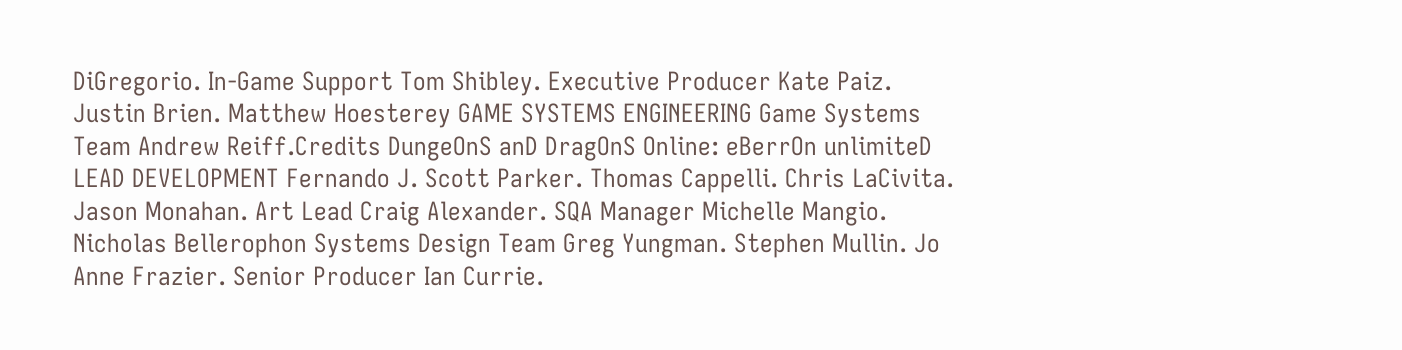DiGregorio. In-Game Support Tom Shibley. Executive Producer Kate Paiz. Justin Brien. Matthew Hoesterey GAME SYSTEMS ENGINEERING Game Systems Team Andrew Reiff.Credits DungeOnS anD DragOnS Online: eBerrOn unlimiteD LEAD DEVELOPMENT Fernando J. Scott Parker. Thomas Cappelli. Chris LaCivita. Jason Monahan. Art Lead Craig Alexander. SQA Manager Michelle Mangio. Nicholas Bellerophon Systems Design Team Greg Yungman. Stephen Mullin. Jo Anne Frazier. Senior Producer Ian Currie.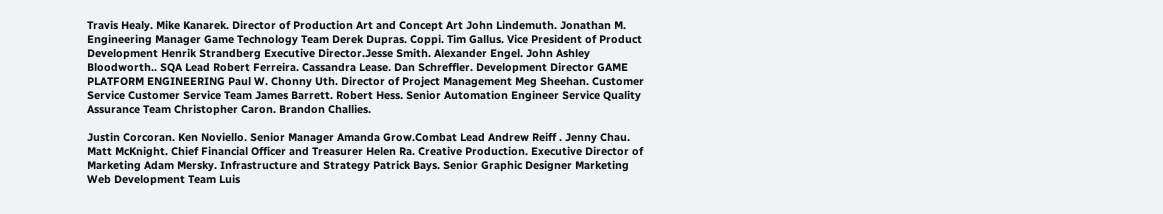Travis Healy. Mike Kanarek. Director of Production Art and Concept Art John Lindemuth. Jonathan M. Engineering Manager Game Technology Team Derek Dupras. Coppi. Tim Gallus. Vice President of Product Development Henrik Strandberg Executive Director.Jesse Smith. Alexander Engel. John Ashley Bloodworth.. SQA Lead Robert Ferreira. Cassandra Lease. Dan Schreffler. Development Director GAME PLATFORM ENGINEERING Paul W. Chonny Uth. Director of Project Management Meg Sheehan. Customer Service Customer Service Team James Barrett. Robert Hess. Senior Automation Engineer Service Quality Assurance Team Christopher Caron. Brandon Challies.

Justin Corcoran. Ken Noviello. Senior Manager Amanda Grow.Combat Lead Andrew Reiff . Jenny Chau. Matt McKnight. Chief Financial Officer and Treasurer Helen Ra. Creative Production. Executive Director of Marketing Adam Mersky. Infrastructure and Strategy Patrick Bays. Senior Graphic Designer Marketing Web Development Team Luis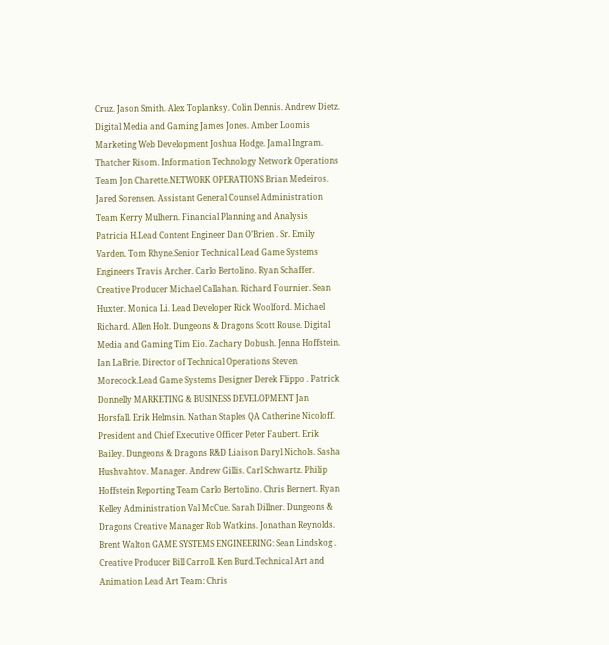Cruz. Jason Smith. Alex Toplanksy. Colin Dennis. Andrew Dietz. Digital Media and Gaming James Jones. Amber Loomis Marketing Web Development Joshua Hodge. Jamal Ingram. Thatcher Risom. Information Technology Network Operations Team Jon Charette.NETWORK OPERATIONS Brian Medeiros. Jared Sorensen. Assistant General Counsel Administration Team Kerry Mulhern. Financial Planning and Analysis Patricia H.Lead Content Engineer Dan O’Brien . Sr. Emily Varden. Tom Rhyne.Senior Technical Lead Game Systems Engineers Travis Archer. Carlo Bertolino. Ryan Schaffer. Creative Producer Michael Callahan. Richard Fournier. Sean Huxter. Monica Li. Lead Developer Rick Woolford. Michael Richard. Allen Holt. Dungeons & Dragons Scott Rouse. Digital Media and Gaming Tim Eio. Zachary Dobush. Jenna Hoffstein. Ian LaBrie. Director of Technical Operations Steven Morecock.Lead Game Systems Designer Derek Flippo . Patrick Donnelly MARKETING & BUSINESS DEVELOPMENT Jan Horsfall. Erik Helmsin. Nathan Staples QA Catherine Nicoloff. President and Chief Executive Officer Peter Faubert. Erik Bailey. Dungeons & Dragons R&D Liaison Daryl Nichols. Sasha Hushvahtov. Manager. Andrew Gillis. Carl Schwartz. Philip Hoffstein Reporting Team Carlo Bertolino. Chris Bernert. Ryan Kelley Administration Val McCue. Sarah Dillner. Dungeons & Dragons Creative Manager Rob Watkins. Jonathan Reynolds. Brent Walton GAME SYSTEMS ENGINEERING: Sean Lindskog . Creative Producer Bill Carroll. Ken Burd.Technical Art and Animation Lead Art Team: Chris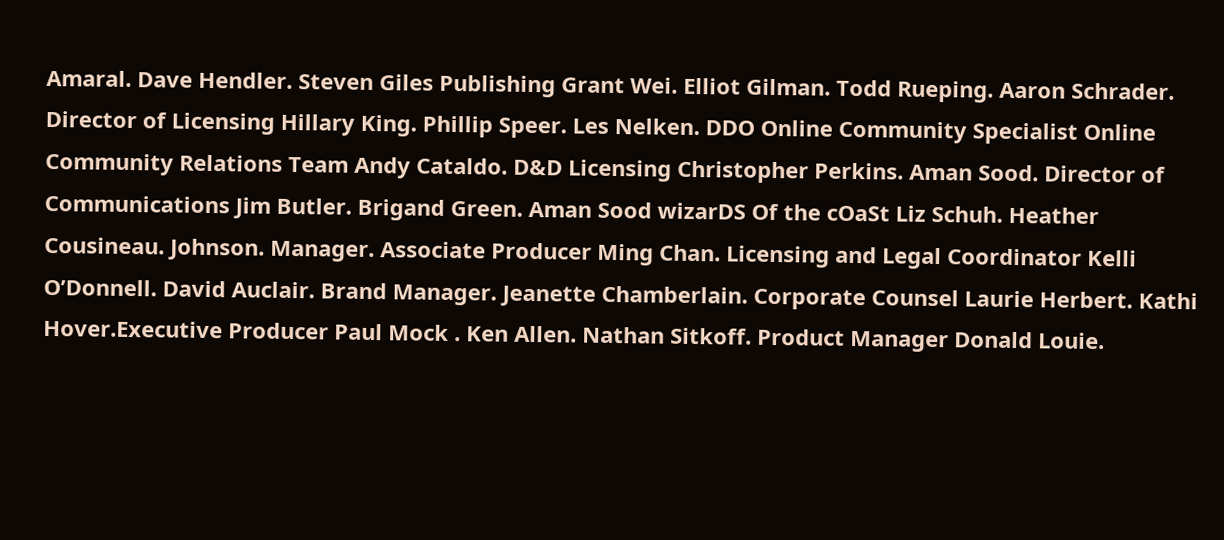Amaral. Dave Hendler. Steven Giles Publishing Grant Wei. Elliot Gilman. Todd Rueping. Aaron Schrader. Director of Licensing Hillary King. Phillip Speer. Les Nelken. DDO Online Community Specialist Online Community Relations Team Andy Cataldo. D&D Licensing Christopher Perkins. Aman Sood. Director of Communications Jim Butler. Brigand Green. Aman Sood wizarDS Of the cOaSt Liz Schuh. Heather Cousineau. Johnson. Manager. Associate Producer Ming Chan. Licensing and Legal Coordinator Kelli O’Donnell. David Auclair. Brand Manager. Jeanette Chamberlain. Corporate Counsel Laurie Herbert. Kathi Hover.Executive Producer Paul Mock . Ken Allen. Nathan Sitkoff. Product Manager Donald Louie.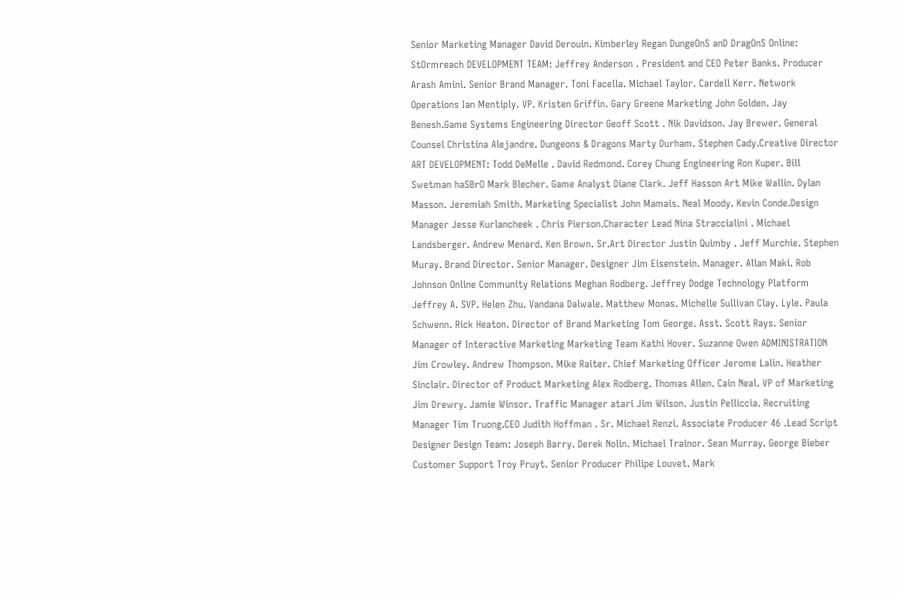Senior Marketing Manager David Derouin. Kimberley Regan DungeOnS anD DragOnS Online: StOrmreach DEVELOPMENT TEAM: Jeffrey Anderson . President and CEO Peter Banks. Producer Arash Amini. Senior Brand Manager. Toni Facella. Michael Taylor. Cardell Kerr. Network Operations Ian Mentiply. VP. Kristen Griffin. Gary Greene Marketing John Golden. Jay Benesh.Game Systems Engineering Director Geoff Scott . Nik Davidson. Jay Brewer. General Counsel Christina Alejandre. Dungeons & Dragons Marty Durham. Stephen Cady.Creative Director ART DEVELOPMENT: Todd DeMelle . David Redmond. Corey Chung Engineering Ron Kuper. Bill Swetman haSBrO Mark Blecher. Game Analyst Diane Clark. Jeff Hasson Art Mike Wallin. Dylan Masson. Jeremiah Smith. Marketing Specialist John Mamais. Neal Moody. Kevin Conde.Design Manager Jesse Kurlancheek . Chris Pierson.Character Lead Nina Straccialini . Michael Landsberger. Andrew Menard. Ken Brown. Sr.Art Director Justin Quimby . Jeff Murchie. Stephen Muray. Brand Director. Senior Manager. Designer Jim Eisenstein. Manager. Allan Maki. Rob Johnson Online Community Relations Meghan Rodberg. Jeffrey Dodge Technology Platform Jeffrey A. SVP. Helen Zhu. Vandana Dalwale. Matthew Monas. Michelle Sullivan Clay. Lyle. Paula Schwenn. Rick Heaton. Director of Brand Marketing Tom George. Asst. Scott Rays. Senior Manager of Interactive Marketing Marketing Team Kathi Hover. Suzanne Owen ADMINISTRATION Jim Crowley. Andrew Thompson. Mike Raiter. Chief Marketing Officer Jerome Lalin. Heather Sinclair. Director of Product Marketing Alex Rodberg. Thomas Allen. Cain Neal. VP of Marketing Jim Drewry. Jamie Winsor. Traffic Manager atari Jim Wilson. Justin Pelliccia. Recruiting Manager Tim Truong.CEO Judith Hoffman . Sr. Michael Renzi. Associate Producer 46 .Lead Script Designer Design Team: Joseph Barry. Derek Nolin. Michael Trainor. Sean Murray. George Bieber Customer Support Troy Pruyt. Senior Producer Philipe Louvet. Mark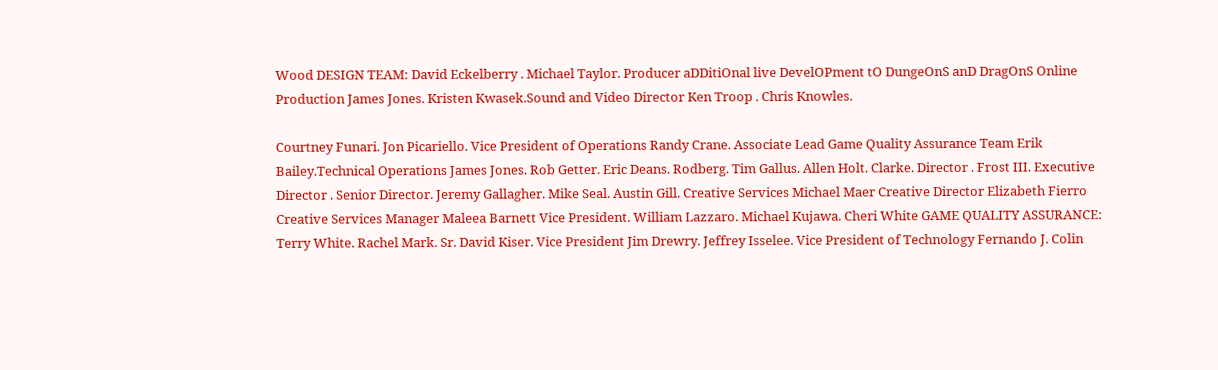Wood DESIGN TEAM: David Eckelberry . Michael Taylor. Producer aDDitiOnal live DevelOPment tO DungeOnS anD DragOnS Online Production James Jones. Kristen Kwasek.Sound and Video Director Ken Troop . Chris Knowles.

Courtney Funari. Jon Picariello. Vice President of Operations Randy Crane. Associate Lead Game Quality Assurance Team Erik Bailey.Technical Operations James Jones. Rob Getter. Eric Deans. Rodberg. Tim Gallus. Allen Holt. Clarke. Director . Frost III. Executive Director . Senior Director. Jeremy Gallagher. Mike Seal. Austin Gill. Creative Services Michael Maer Creative Director Elizabeth Fierro Creative Services Manager Maleea Barnett Vice President. William Lazzaro. Michael Kujawa. Cheri White GAME QUALITY ASSURANCE: Terry White. Rachel Mark. Sr. David Kiser. Vice President Jim Drewry. Jeffrey Isselee. Vice President of Technology Fernando J. Colin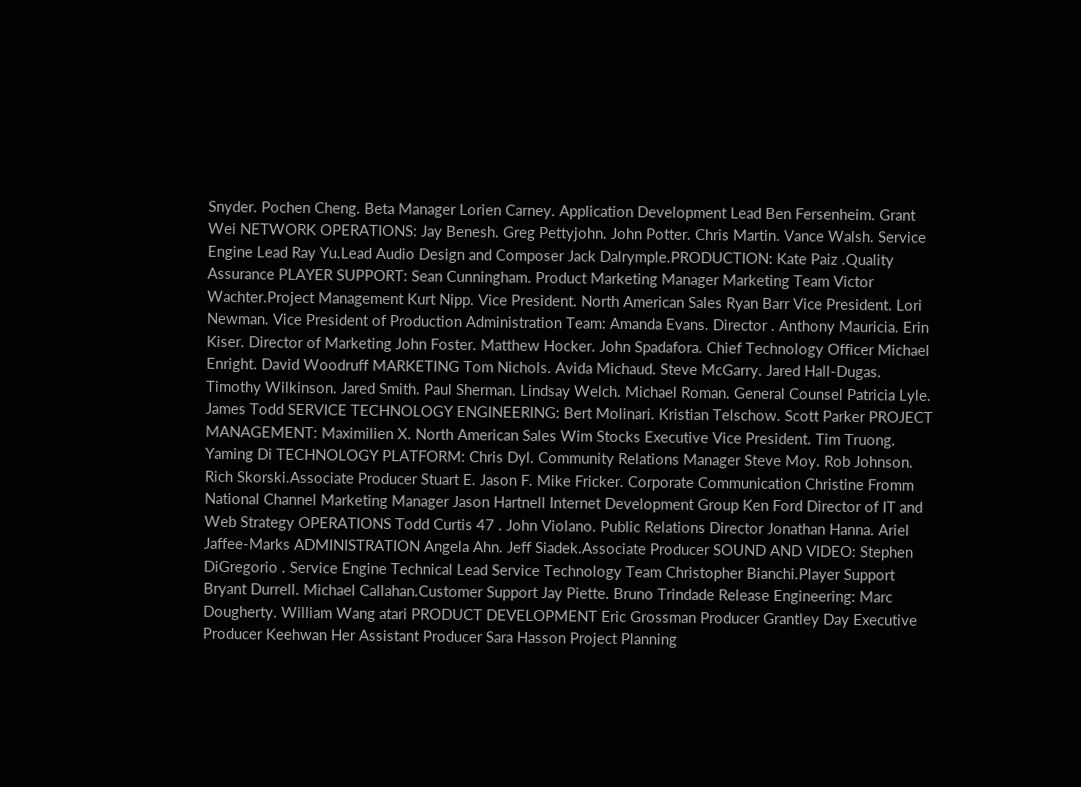Snyder. Pochen Cheng. Beta Manager Lorien Carney. Application Development Lead Ben Fersenheim. Grant Wei NETWORK OPERATIONS: Jay Benesh. Greg Pettyjohn. John Potter. Chris Martin. Vance Walsh. Service Engine Lead Ray Yu.Lead Audio Design and Composer Jack Dalrymple.PRODUCTION: Kate Paiz .Quality Assurance PLAYER SUPPORT: Sean Cunningham. Product Marketing Manager Marketing Team Victor Wachter.Project Management Kurt Nipp. Vice President. North American Sales Ryan Barr Vice President. Lori Newman. Vice President of Production Administration Team: Amanda Evans. Director . Anthony Mauricia. Erin Kiser. Director of Marketing John Foster. Matthew Hocker. John Spadafora. Chief Technology Officer Michael Enright. David Woodruff MARKETING Tom Nichols. Avida Michaud. Steve McGarry. Jared Hall-Dugas. Timothy Wilkinson. Jared Smith. Paul Sherman. Lindsay Welch. Michael Roman. General Counsel Patricia Lyle. James Todd SERVICE TECHNOLOGY ENGINEERING: Bert Molinari. Kristian Telschow. Scott Parker PROJECT MANAGEMENT: Maximilien X. North American Sales Wim Stocks Executive Vice President. Tim Truong. Yaming Di TECHNOLOGY PLATFORM: Chris Dyl. Community Relations Manager Steve Moy. Rob Johnson. Rich Skorski.Associate Producer Stuart E. Jason F. Mike Fricker. Corporate Communication Christine Fromm National Channel Marketing Manager Jason Hartnell Internet Development Group Ken Ford Director of IT and Web Strategy OPERATIONS Todd Curtis 47 . John Violano. Public Relations Director Jonathan Hanna. Ariel Jaffee-Marks ADMINISTRATION Angela Ahn. Jeff Siadek.Associate Producer SOUND AND VIDEO: Stephen DiGregorio . Service Engine Technical Lead Service Technology Team Christopher Bianchi.Player Support Bryant Durrell. Michael Callahan.Customer Support Jay Piette. Bruno Trindade Release Engineering: Marc Dougherty. William Wang atari PRODUCT DEVELOPMENT Eric Grossman Producer Grantley Day Executive Producer Keehwan Her Assistant Producer Sara Hasson Project Planning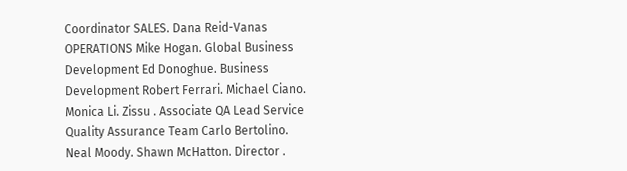Coordinator SALES. Dana Reid-Vanas OPERATIONS Mike Hogan. Global Business Development Ed Donoghue. Business Development Robert Ferrari. Michael Ciano. Monica Li. Zissu . Associate QA Lead Service Quality Assurance Team Carlo Bertolino. Neal Moody. Shawn McHatton. Director .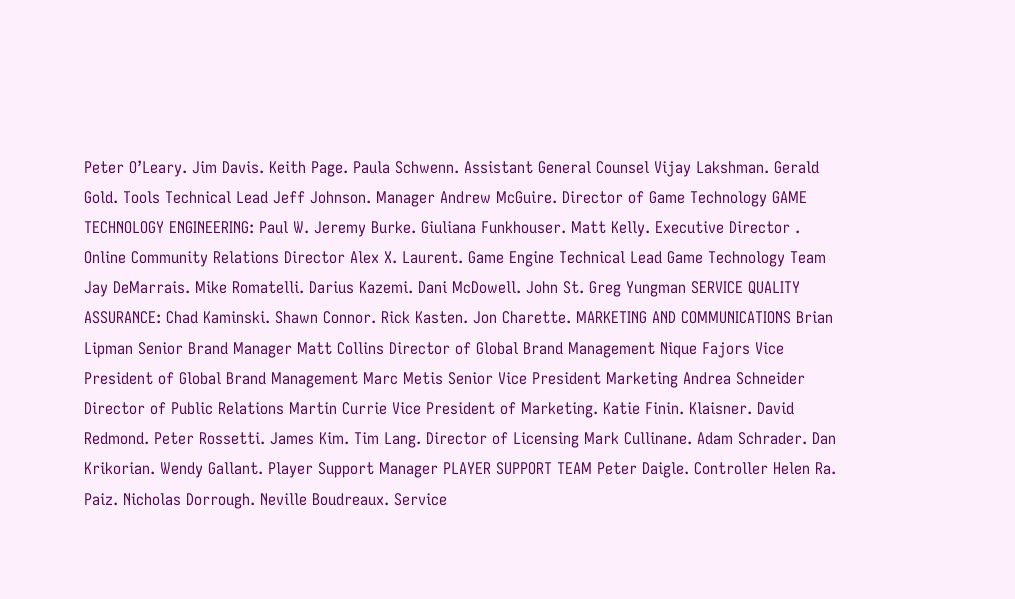Peter O’Leary. Jim Davis. Keith Page. Paula Schwenn. Assistant General Counsel Vijay Lakshman. Gerald Gold. Tools Technical Lead Jeff Johnson. Manager Andrew McGuire. Director of Game Technology GAME TECHNOLOGY ENGINEERING: Paul W. Jeremy Burke. Giuliana Funkhouser. Matt Kelly. Executive Director . Online Community Relations Director Alex X. Laurent. Game Engine Technical Lead Game Technology Team Jay DeMarrais. Mike Romatelli. Darius Kazemi. Dani McDowell. John St. Greg Yungman SERVICE QUALITY ASSURANCE: Chad Kaminski. Shawn Connor. Rick Kasten. Jon Charette. MARKETING AND COMMUNICATIONS Brian Lipman Senior Brand Manager Matt Collins Director of Global Brand Management Nique Fajors Vice President of Global Brand Management Marc Metis Senior Vice President Marketing Andrea Schneider Director of Public Relations Martin Currie Vice President of Marketing. Katie Finin. Klaisner. David Redmond. Peter Rossetti. James Kim. Tim Lang. Director of Licensing Mark Cullinane. Adam Schrader. Dan Krikorian. Wendy Gallant. Player Support Manager PLAYER SUPPORT TEAM Peter Daigle. Controller Helen Ra. Paiz. Nicholas Dorrough. Neville Boudreaux. Service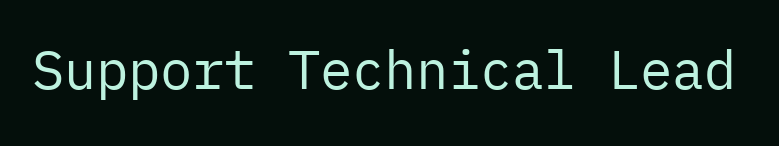Support Technical Lead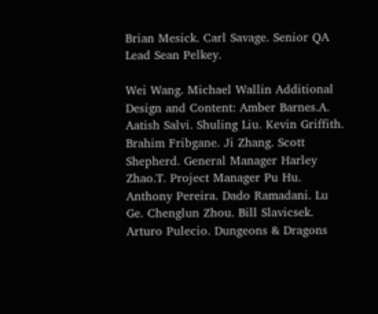Brian Mesick. Carl Savage. Senior QA Lead Sean Pelkey.

Wei Wang. Michael Wallin Additional Design and Content: Amber Barnes.A. Aatish Salvi. Shuling Liu. Kevin Griffith. Brahim Fribgane. Ji Zhang. Scott Shepherd. General Manager Harley Zhao.T. Project Manager Pu Hu. Anthony Pereira. Dado Ramadani. Lu Ge. Chenglun Zhou. Bill Slavicsek. Arturo Pulecio. Dungeons & Dragons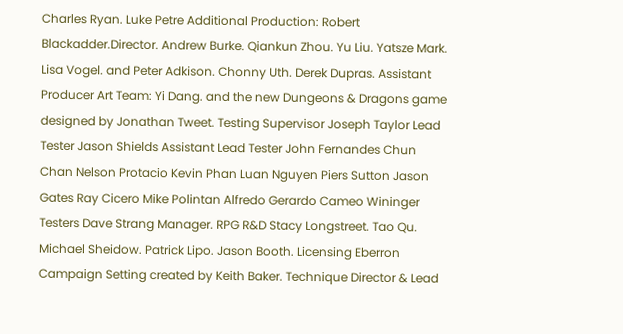Charles Ryan. Luke Petre Additional Production: Robert Blackadder.Director. Andrew Burke. Qiankun Zhou. Yu Liu. Yatsze Mark. Lisa Vogel. and Peter Adkison. Chonny Uth. Derek Dupras. Assistant Producer Art Team: Yi Dang. and the new Dungeons & Dragons game designed by Jonathan Tweet. Testing Supervisor Joseph Taylor Lead Tester Jason Shields Assistant Lead Tester John Fernandes Chun Chan Nelson Protacio Kevin Phan Luan Nguyen Piers Sutton Jason Gates Ray Cicero Mike Polintan Alfredo Gerardo Cameo Wininger Testers Dave Strang Manager. RPG R&D Stacy Longstreet. Tao Qu. Michael Sheidow. Patrick Lipo. Jason Booth. Licensing Eberron Campaign Setting created by Keith Baker. Technique Director & Lead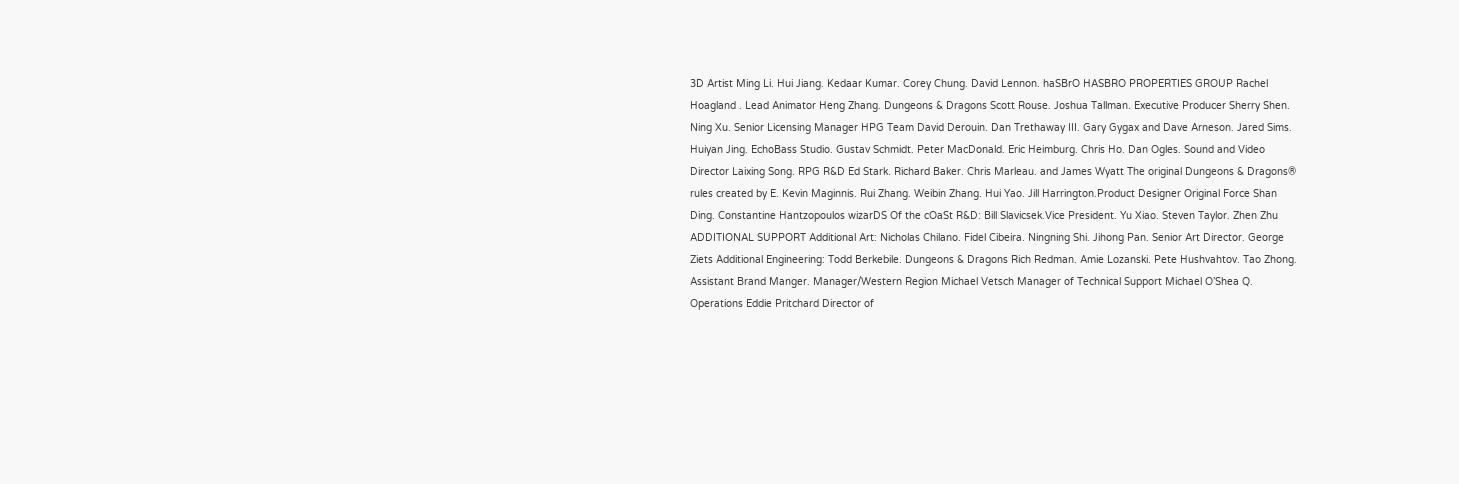3D Artist Ming Li. Hui Jiang. Kedaar Kumar. Corey Chung. David Lennon. haSBrO HASBRO PROPERTIES GROUP Rachel Hoagland . Lead Animator Heng Zhang. Dungeons & Dragons Scott Rouse. Joshua Tallman. Executive Producer Sherry Shen. Ning Xu. Senior Licensing Manager HPG Team David Derouin. Dan Trethaway III. Gary Gygax and Dave Arneson. Jared Sims. Huiyan Jing. EchoBass Studio. Gustav Schmidt. Peter MacDonald. Eric Heimburg. Chris Ho. Dan Ogles. Sound and Video Director Laixing Song. RPG R&D Ed Stark. Richard Baker. Chris Marleau. and James Wyatt The original Dungeons & Dragons® rules created by E. Kevin Maginnis. Rui Zhang. Weibin Zhang. Hui Yao. Jill Harrington.Product Designer Original Force Shan Ding. Constantine Hantzopoulos wizarDS Of the cOaSt R&D: Bill Slavicsek.Vice President. Yu Xiao. Steven Taylor. Zhen Zhu ADDITIONAL SUPPORT Additional Art: Nicholas Chilano. Fidel Cibeira. Ningning Shi. Jihong Pan. Senior Art Director. George Ziets Additional Engineering: Todd Berkebile. Dungeons & Dragons Rich Redman. Amie Lozanski. Pete Hushvahtov. Tao Zhong. Assistant Brand Manger. Manager/Western Region Michael Vetsch Manager of Technical Support Michael O’Shea Q. Operations Eddie Pritchard Director of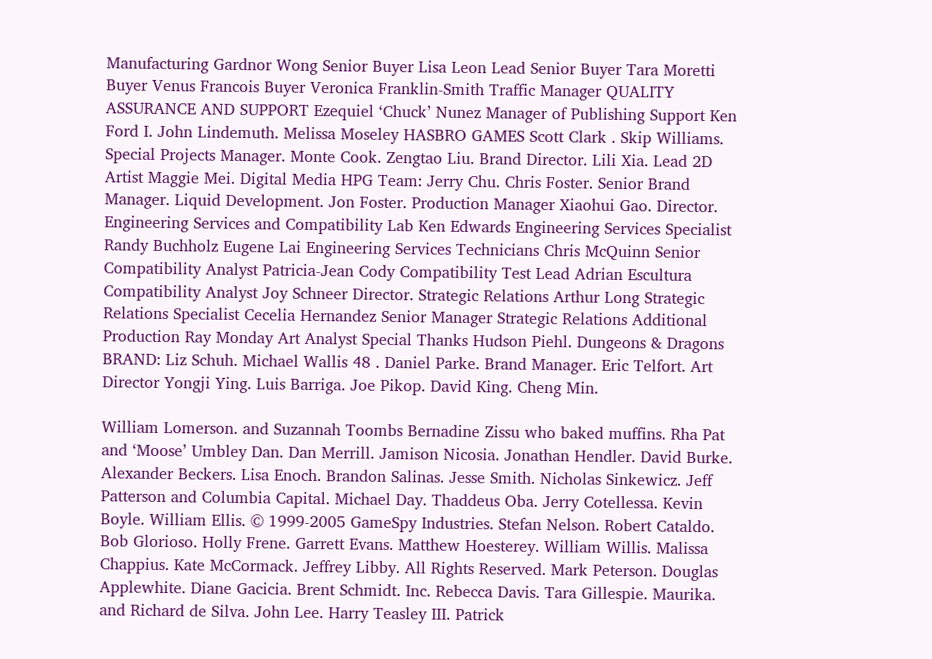Manufacturing Gardnor Wong Senior Buyer Lisa Leon Lead Senior Buyer Tara Moretti Buyer Venus Francois Buyer Veronica Franklin-Smith Traffic Manager QUALITY ASSURANCE AND SUPPORT Ezequiel ‘Chuck’ Nunez Manager of Publishing Support Ken Ford I. John Lindemuth. Melissa Moseley HASBRO GAMES Scott Clark . Skip Williams. Special Projects Manager. Monte Cook. Zengtao Liu. Brand Director. Lili Xia. Lead 2D Artist Maggie Mei. Digital Media HPG Team: Jerry Chu. Chris Foster. Senior Brand Manager. Liquid Development. Jon Foster. Production Manager Xiaohui Gao. Director. Engineering Services and Compatibility Lab Ken Edwards Engineering Services Specialist Randy Buchholz Eugene Lai Engineering Services Technicians Chris McQuinn Senior Compatibility Analyst Patricia-Jean Cody Compatibility Test Lead Adrian Escultura Compatibility Analyst Joy Schneer Director. Strategic Relations Arthur Long Strategic Relations Specialist Cecelia Hernandez Senior Manager Strategic Relations Additional Production Ray Monday Art Analyst Special Thanks Hudson Piehl. Dungeons & Dragons BRAND: Liz Schuh. Michael Wallis 48 . Daniel Parke. Brand Manager. Eric Telfort. Art Director Yongji Ying. Luis Barriga. Joe Pikop. David King. Cheng Min.

William Lomerson. and Suzannah Toombs Bernadine Zissu who baked muffins. Rha Pat and ‘Moose’ Umbley Dan. Dan Merrill. Jamison Nicosia. Jonathan Hendler. David Burke. Alexander Beckers. Lisa Enoch. Brandon Salinas. Jesse Smith. Nicholas Sinkewicz. Jeff Patterson and Columbia Capital. Michael Day. Thaddeus Oba. Jerry Cotellessa. Kevin Boyle. William Ellis. © 1999-2005 GameSpy Industries. Stefan Nelson. Robert Cataldo. Bob Glorioso. Holly Frene. Garrett Evans. Matthew Hoesterey. William Willis. Malissa Chappius. Kate McCormack. Jeffrey Libby. All Rights Reserved. Mark Peterson. Douglas Applewhite. Diane Gacicia. Brent Schmidt. Inc. Rebecca Davis. Tara Gillespie. Maurika. and Richard de Silva. John Lee. Harry Teasley III. Patrick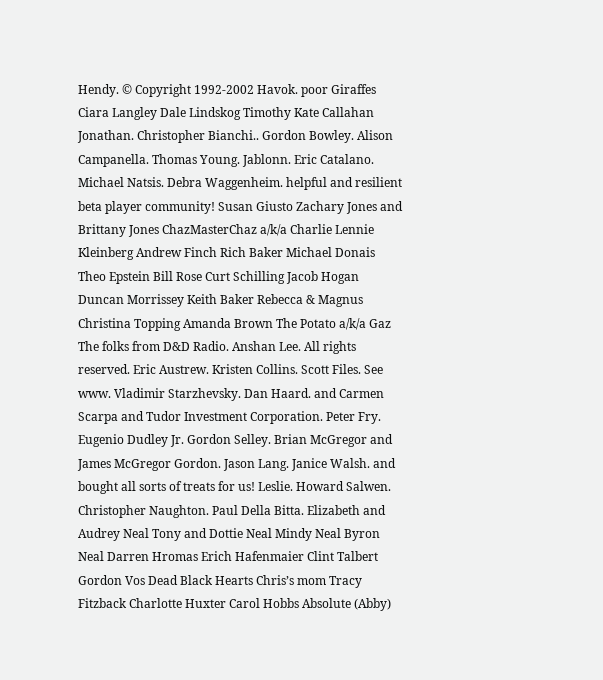Hendy. © Copyright 1992-2002 Havok. poor Giraffes Ciara Langley Dale Lindskog Timothy Kate Callahan Jonathan. Christopher Bianchi.. Gordon Bowley. Alison Campanella. Thomas Young. Jablonn. Eric Catalano. Michael Natsis. Debra Waggenheim. helpful and resilient beta player community! Susan Giusto Zachary Jones and Brittany Jones ChazMasterChaz a/k/a Charlie Lennie Kleinberg Andrew Finch Rich Baker Michael Donais Theo Epstein Bill Rose Curt Schilling Jacob Hogan Duncan Morrissey Keith Baker Rebecca & Magnus Christina Topping Amanda Brown The Potato a/k/a Gaz The folks from D&D Radio. Anshan Lee. All rights reserved. Eric Austrew. Kristen Collins. Scott Files. See www. Vladimir Starzhevsky. Dan Haard. and Carmen Scarpa and Tudor Investment Corporation. Peter Fry. Eugenio Dudley Jr. Gordon Selley. Brian McGregor and James McGregor Gordon. Jason Lang. Janice Walsh. and bought all sorts of treats for us! Leslie. Howard Salwen. Christopher Naughton. Paul Della Bitta. Elizabeth and Audrey Neal Tony and Dottie Neal Mindy Neal Byron Neal Darren Hromas Erich Hafenmaier Clint Talbert Gordon Vos Dead Black Hearts Chris’s mom Tracy Fitzback Charlotte Huxter Carol Hobbs Absolute (Abby)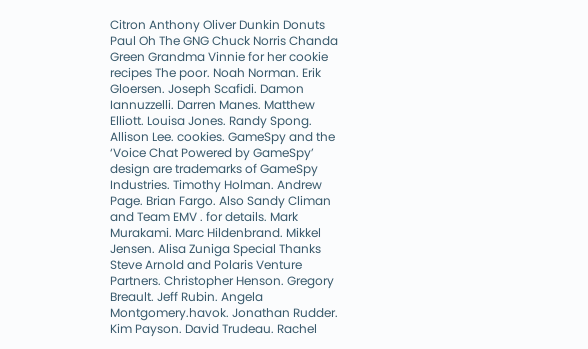Citron Anthony Oliver Dunkin Donuts Paul Oh The GNG Chuck Norris Chanda Green Grandma Vinnie for her cookie recipes The poor. Noah Norman. Erik Gloersen. Joseph Scafidi. Damon Iannuzzelli. Darren Manes. Matthew Elliott. Louisa Jones. Randy Spong. Allison Lee. cookies. GameSpy and the ‘Voice Chat Powered by GameSpy’ design are trademarks of GameSpy Industries. Timothy Holman. Andrew Page. Brian Fargo. Also Sandy Climan and Team EMV . for details. Mark Murakami. Marc Hildenbrand. Mikkel Jensen. Alisa Zuniga Special Thanks Steve Arnold and Polaris Venture Partners. Christopher Henson. Gregory Breault. Jeff Rubin. Angela Montgomery.havok. Jonathan Rudder. Kim Payson. David Trudeau. Rachel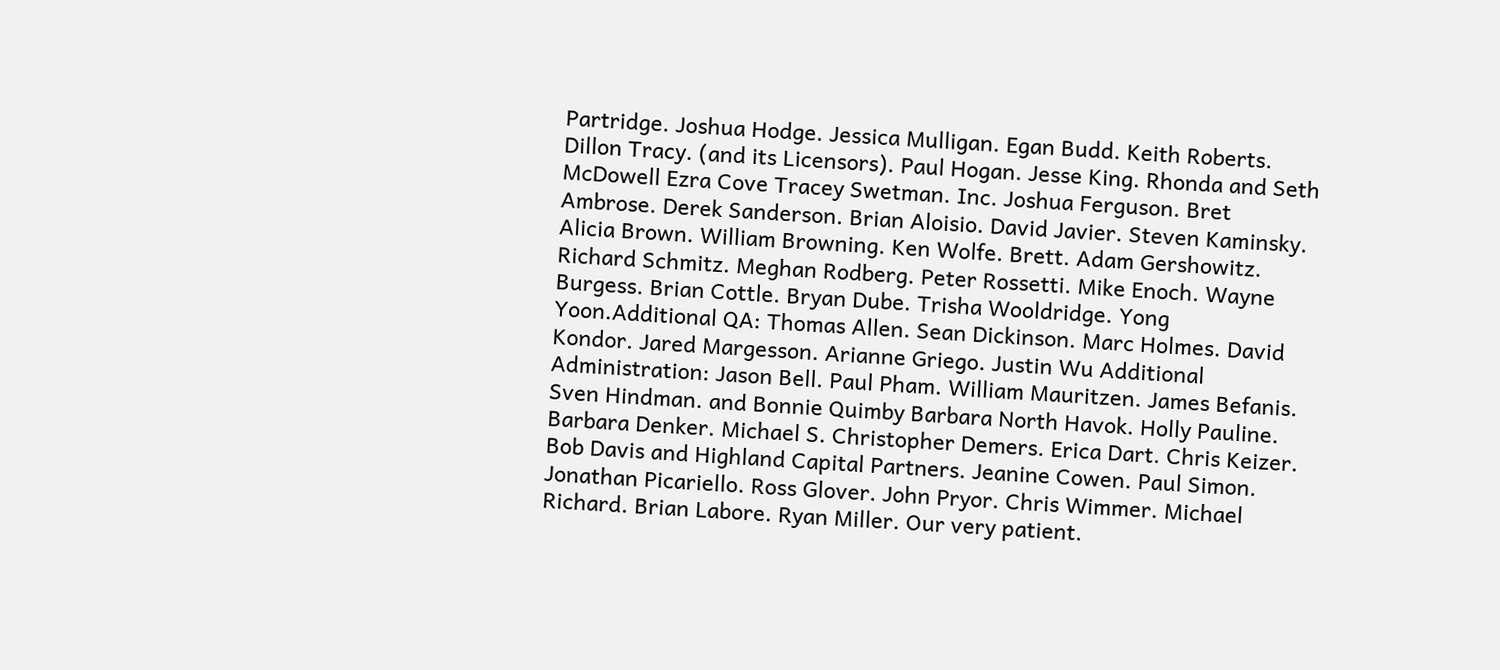Partridge. Joshua Hodge. Jessica Mulligan. Egan Budd. Keith Roberts. Dillon Tracy. (and its Licensors). Paul Hogan. Jesse King. Rhonda and Seth McDowell Ezra Cove Tracey Swetman. Inc. Joshua Ferguson. Bret Ambrose. Derek Sanderson. Brian Aloisio. David Javier. Steven Kaminsky. Alicia Brown. William Browning. Ken Wolfe. Brett. Adam Gershowitz. Richard Schmitz. Meghan Rodberg. Peter Rossetti. Mike Enoch. Wayne Burgess. Brian Cottle. Bryan Dube. Trisha Wooldridge. Yong Yoon.Additional QA: Thomas Allen. Sean Dickinson. Marc Holmes. David Kondor. Jared Margesson. Arianne Griego. Justin Wu Additional Administration: Jason Bell. Paul Pham. William Mauritzen. James Befanis. Sven Hindman. and Bonnie Quimby Barbara North Havok. Holly Pauline. Barbara Denker. Michael S. Christopher Demers. Erica Dart. Chris Keizer. Bob Davis and Highland Capital Partners. Jeanine Cowen. Paul Simon. Jonathan Picariello. Ross Glover. John Pryor. Chris Wimmer. Michael Richard. Brian Labore. Ryan Miller. Our very patient.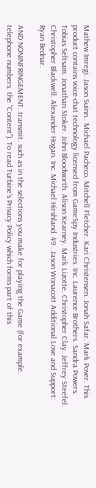Mathew Imregi. Jason Suinn.. Michael Pacheco. Mitchell Fletcher. Kari Christensen. Jonah Safar. Mark Pover. This product contains voice-chat technology licensed from GameSpy Industries. Inc. Laurence Brothers. Sandra Powers. Tobias Seltsam. Jonathan Stoker. John Bloodworth. Alison Kearney. Mark Lizotte. Christopher Clay. Jeffrey Steefel. Christopher Blackwell. Alexander Hogan. Inc. Michael Hirshland. 49 . Jason Wonacott Additional Love and Support: Ryan Bednar.

AND NONINFRINGEMENT. transmit. such as in the selections you make for playing the Game (for example. telephone numbers. the “Content”). To read Turbine’s Privacy Policy which forms part of this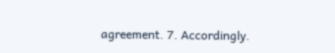agreement. 7. Accordingly.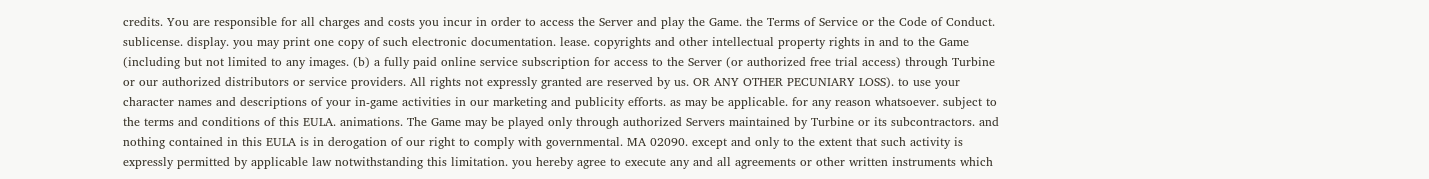credits. You are responsible for all charges and costs you incur in order to access the Server and play the Game. the Terms of Service or the Code of Conduct. sublicense. display. you may print one copy of such electronic documentation. lease. copyrights and other intellectual property rights in and to the Game (including but not limited to any images. (b) a fully paid online service subscription for access to the Server (or authorized free trial access) through Turbine or our authorized distributors or service providers. All rights not expressly granted are reserved by us. OR ANY OTHER PECUNIARY LOSS). to use your character names and descriptions of your in-game activities in our marketing and publicity efforts. as may be applicable. for any reason whatsoever. subject to the terms and conditions of this EULA. animations. The Game may be played only through authorized Servers maintained by Turbine or its subcontractors. and nothing contained in this EULA is in derogation of our right to comply with governmental. MA 02090. except and only to the extent that such activity is expressly permitted by applicable law notwithstanding this limitation. you hereby agree to execute any and all agreements or other written instruments which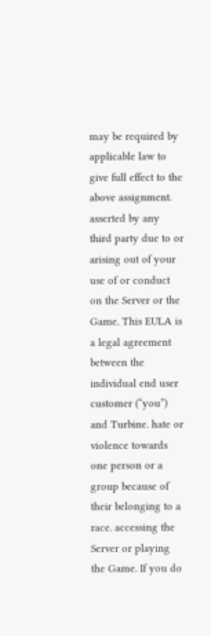may be required by applicable law to give full effect to the above assignment. asserted by any third party due to or arising out of your use of or conduct on the Server or the Game. This EULA is a legal agreement between the individual end user customer (“you”) and Turbine. hate or violence towards one person or a group because of their belonging to a race. accessing the Server or playing the Game. If you do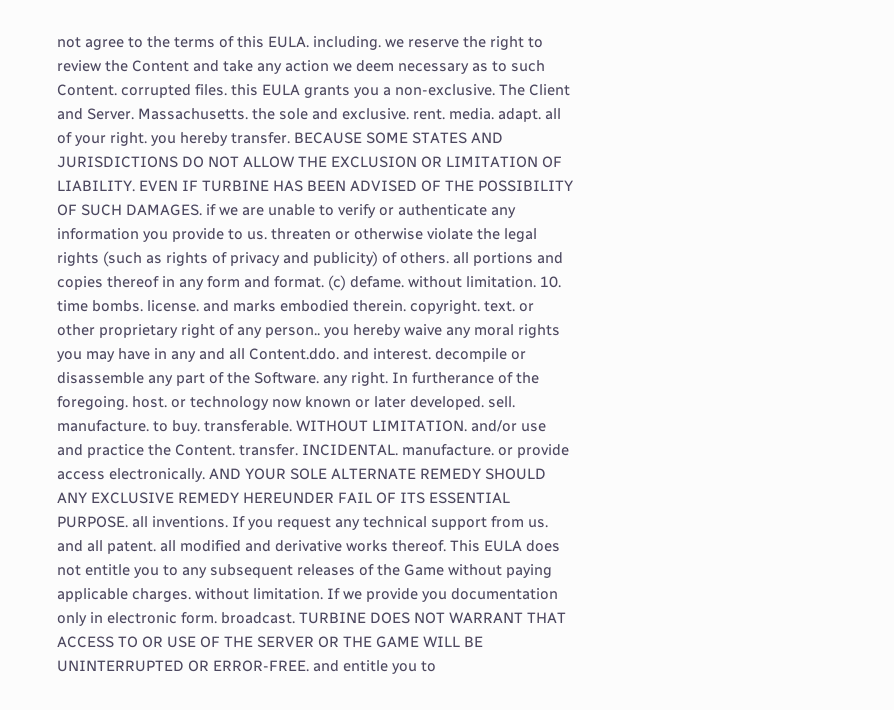not agree to the terms of this EULA. including. we reserve the right to review the Content and take any action we deem necessary as to such Content. corrupted files. this EULA grants you a non-exclusive. The Client and Server. Massachusetts. the sole and exclusive. rent. media. adapt. all of your right. you hereby transfer. BECAUSE SOME STATES AND JURISDICTIONS DO NOT ALLOW THE EXCLUSION OR LIMITATION OF LIABILITY. EVEN IF TURBINE HAS BEEN ADVISED OF THE POSSIBILITY OF SUCH DAMAGES. if we are unable to verify or authenticate any information you provide to us. threaten or otherwise violate the legal rights (such as rights of privacy and publicity) of others. all portions and copies thereof in any form and format. (c) defame. without limitation. 10. time bombs. license. and marks embodied therein. copyright. text. or other proprietary right of any person.. you hereby waive any moral rights you may have in any and all Content.ddo. and interest. decompile or disassemble any part of the Software. any right. In furtherance of the foregoing. host. or technology now known or later developed. sell. manufacture. to buy. transferable. WITHOUT LIMITATION. and/or use and practice the Content. transfer. INCIDENTAL. manufacture. or provide access electronically. AND YOUR SOLE ALTERNATE REMEDY SHOULD ANY EXCLUSIVE REMEDY HEREUNDER FAIL OF ITS ESSENTIAL PURPOSE. all inventions. If you request any technical support from us. and all patent. all modified and derivative works thereof. This EULA does not entitle you to any subsequent releases of the Game without paying applicable charges. without limitation. If we provide you documentation only in electronic form. broadcast. TURBINE DOES NOT WARRANT THAT ACCESS TO OR USE OF THE SERVER OR THE GAME WILL BE UNINTERRUPTED OR ERROR-FREE. and entitle you to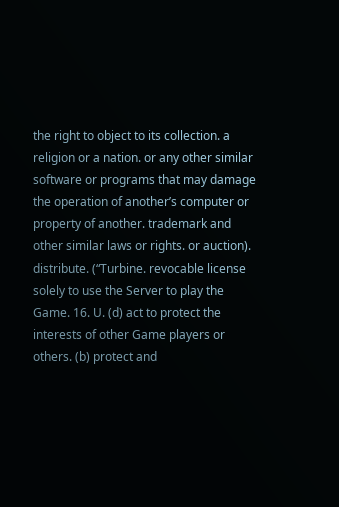the right to object to its collection. a religion or a nation. or any other similar software or programs that may damage the operation of another’s computer or property of another. trademark and other similar laws or rights. or auction). distribute. (“Turbine. revocable license solely to use the Server to play the Game. 16. U. (d) act to protect the interests of other Game players or others. (b) protect and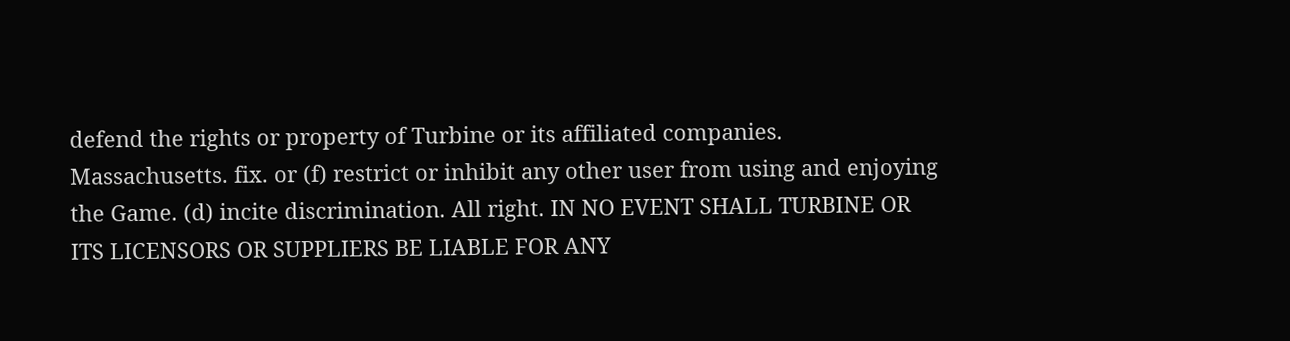defend the rights or property of Turbine or its affiliated companies. Massachusetts. fix. or (f) restrict or inhibit any other user from using and enjoying the Game. (d) incite discrimination. All right. IN NO EVENT SHALL TURBINE OR ITS LICENSORS OR SUPPLIERS BE LIABLE FOR ANY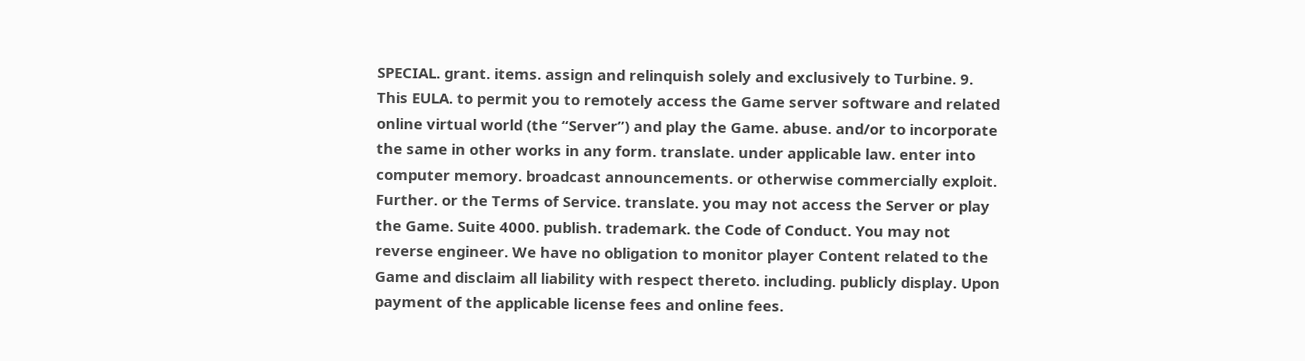SPECIAL. grant. items. assign and relinquish solely and exclusively to Turbine. 9. This EULA. to permit you to remotely access the Game server software and related online virtual world (the “Server”) and play the Game. abuse. and/or to incorporate the same in other works in any form. translate. under applicable law. enter into computer memory. broadcast announcements. or otherwise commercially exploit. Further. or the Terms of Service. translate. you may not access the Server or play the Game. Suite 4000. publish. trademark. the Code of Conduct. You may not reverse engineer. We have no obligation to monitor player Content related to the Game and disclaim all liability with respect thereto. including. publicly display. Upon payment of the applicable license fees and online fees.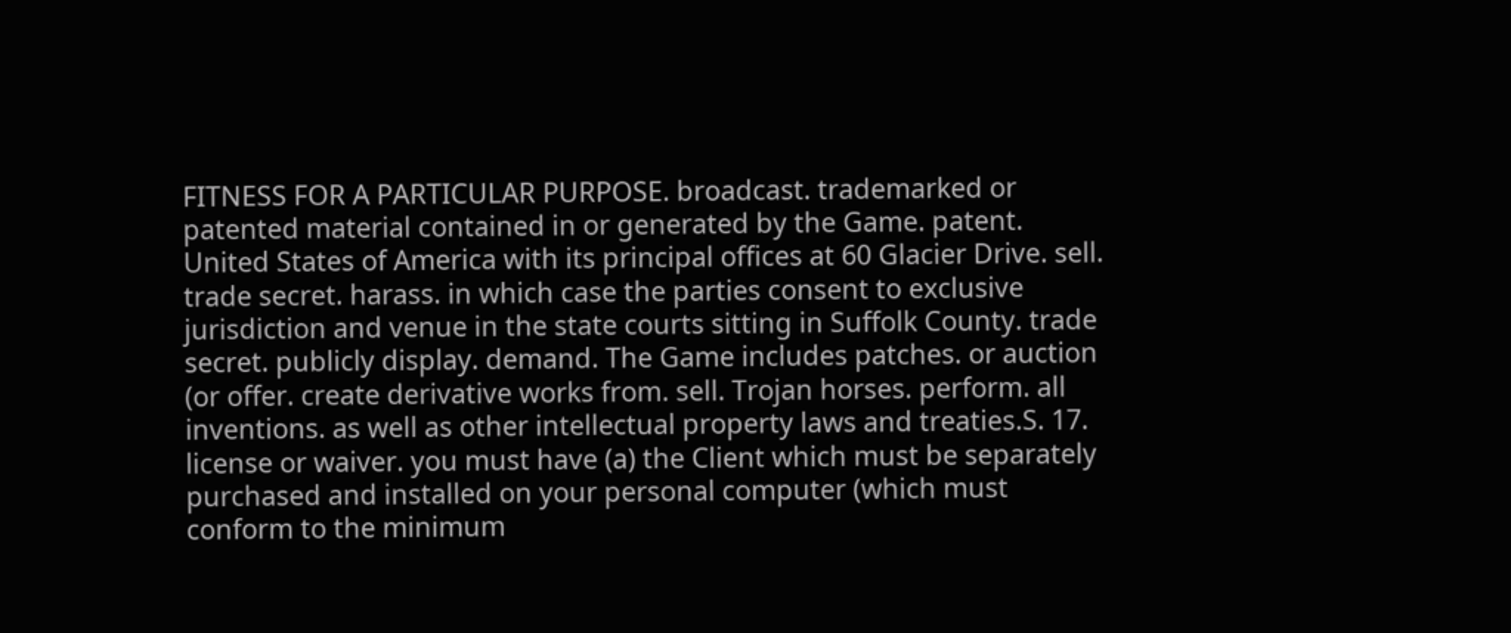FITNESS FOR A PARTICULAR PURPOSE. broadcast. trademarked or patented material contained in or generated by the Game. patent. United States of America with its principal offices at 60 Glacier Drive. sell. trade secret. harass. in which case the parties consent to exclusive jurisdiction and venue in the state courts sitting in Suffolk County. trade secret. publicly display. demand. The Game includes patches. or auction (or offer. create derivative works from. sell. Trojan horses. perform. all inventions. as well as other intellectual property laws and treaties.S. 17. license or waiver. you must have (a) the Client which must be separately purchased and installed on your personal computer (which must conform to the minimum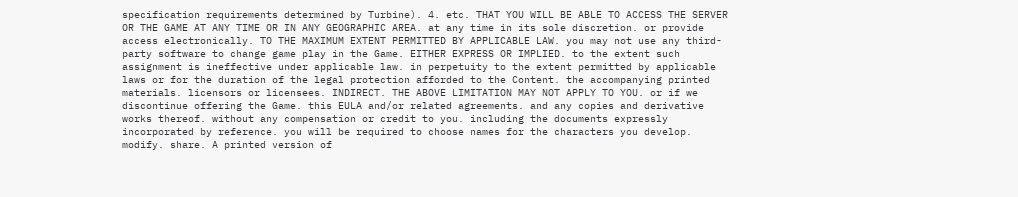specification requirements determined by Turbine). 4. etc. THAT YOU WILL BE ABLE TO ACCESS THE SERVER OR THE GAME AT ANY TIME OR IN ANY GEOGRAPHIC AREA. at any time in its sole discretion. or provide access electronically. TO THE MAXIMUM EXTENT PERMITTED BY APPLICABLE LAW. you may not use any third-party software to change game play in the Game. EITHER EXPRESS OR IMPLIED. to the extent such assignment is ineffective under applicable law. in perpetuity to the extent permitted by applicable laws or for the duration of the legal protection afforded to the Content. the accompanying printed materials. licensors or licensees. INDIRECT. THE ABOVE LIMITATION MAY NOT APPLY TO YOU. or if we discontinue offering the Game. this EULA and/or related agreements. and any copies and derivative works thereof. without any compensation or credit to you. including the documents expressly incorporated by reference. you will be required to choose names for the characters you develop. modify. share. A printed version of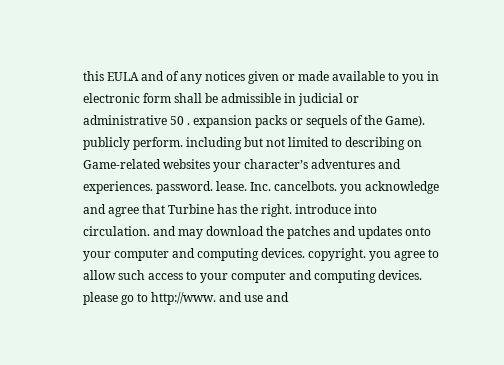this EULA and of any notices given or made available to you in electronic form shall be admissible in judicial or administrative 50 . expansion packs or sequels of the Game). publicly perform. including but not limited to describing on Game-related websites your character’s adventures and experiences. password. lease. Inc. cancelbots. you acknowledge and agree that Turbine has the right. introduce into circulation. and may download the patches and updates onto your computer and computing devices. copyright. you agree to allow such access to your computer and computing devices. please go to http://www. and use and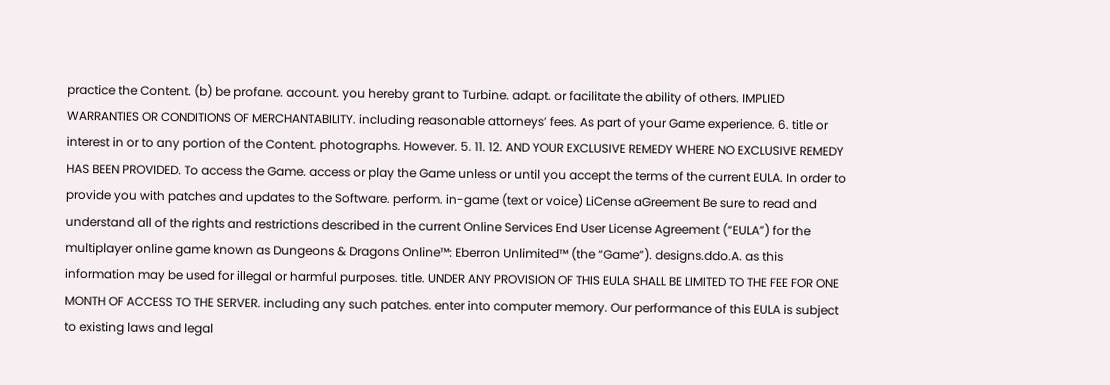practice the Content. (b) be profane. account. you hereby grant to Turbine. adapt. or facilitate the ability of others. IMPLIED WARRANTIES OR CONDITIONS OF MERCHANTABILITY. including reasonable attorneys’ fees. As part of your Game experience. 6. title or interest in or to any portion of the Content. photographs. However. 5. 11. 12. AND YOUR EXCLUSIVE REMEDY WHERE NO EXCLUSIVE REMEDY HAS BEEN PROVIDED. To access the Game. access or play the Game unless or until you accept the terms of the current EULA. In order to provide you with patches and updates to the Software. perform. in-game (text or voice) LiCense aGreement Be sure to read and understand all of the rights and restrictions described in the current Online Services End User License Agreement (“EULA”) for the multiplayer online game known as Dungeons & Dragons Online™: Eberron Unlimited™ (the “Game”). designs.ddo.A. as this information may be used for illegal or harmful purposes. title. UNDER ANY PROVISION OF THIS EULA SHALL BE LIMITED TO THE FEE FOR ONE MONTH OF ACCESS TO THE SERVER. including any such patches. enter into computer memory. Our performance of this EULA is subject to existing laws and legal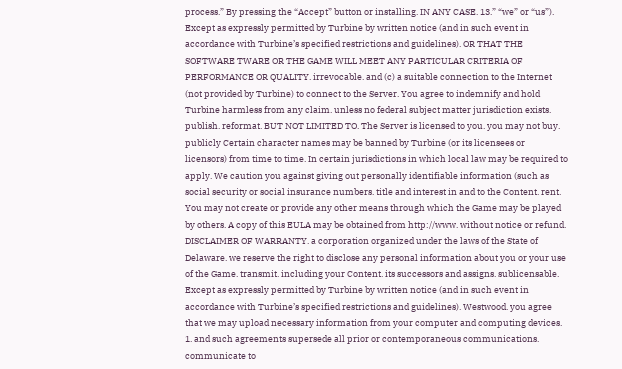process.” By pressing the “Accept” button or installing. IN ANY CASE. 13.” “we” or “us”). Except as expressly permitted by Turbine by written notice (and in such event in accordance with Turbine’s specified restrictions and guidelines). OR THAT THE SOFTWARE TWARE OR THE GAME WILL MEET ANY PARTICULAR CRITERIA OF PERFORMANCE OR QUALITY. irrevocable. and (c) a suitable connection to the Internet (not provided by Turbine) to connect to the Server. You agree to indemnify and hold Turbine harmless from any claim. unless no federal subject matter jurisdiction exists. publish. reformat. BUT NOT LIMITED TO. The Server is licensed to you. you may not buy. publicly Certain character names may be banned by Turbine (or its licensees or licensors) from time to time. In certain jurisdictions in which local law may be required to apply. We caution you against giving out personally identifiable information (such as social security or social insurance numbers. title and interest in and to the Content. rent. You may not create or provide any other means through which the Game may be played by others. A copy of this EULA may be obtained from http://www. without notice or refund. DISCLAIMER OF WARRANTY. a corporation organized under the laws of the State of Delaware. we reserve the right to disclose any personal information about you or your use of the Game. transmit. including your Content. its successors and assigns. sublicensable. Except as expressly permitted by Turbine by written notice (and in such event in accordance with Turbine’s specified restrictions and guidelines). Westwood. you agree that we may upload necessary information from your computer and computing devices. 1. and such agreements supersede all prior or contemporaneous communications. communicate to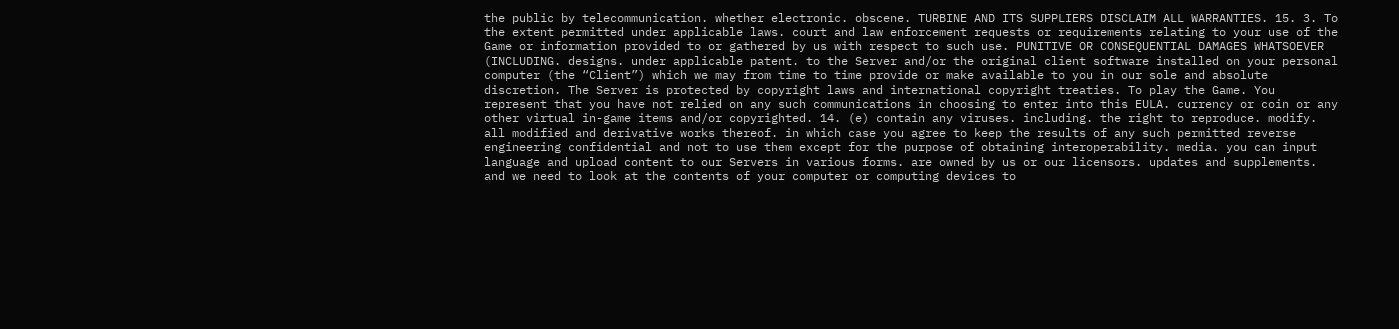the public by telecommunication. whether electronic. obscene. TURBINE AND ITS SUPPLIERS DISCLAIM ALL WARRANTIES. 15. 3. To the extent permitted under applicable laws. court and law enforcement requests or requirements relating to your use of the Game or information provided to or gathered by us with respect to such use. PUNITIVE OR CONSEQUENTIAL DAMAGES WHATSOEVER (INCLUDING. designs. under applicable patent. to the Server and/or the original client software installed on your personal computer (the “Client”) which we may from time to time provide or make available to you in our sole and absolute discretion. The Server is protected by copyright laws and international copyright treaties. To play the Game. You represent that you have not relied on any such communications in choosing to enter into this EULA. currency or coin or any other virtual in-game items and/or copyrighted. 14. (e) contain any viruses. including. the right to reproduce. modify. all modified and derivative works thereof. in which case you agree to keep the results of any such permitted reverse engineering confidential and not to use them except for the purpose of obtaining interoperability. media. you can input language and upload content to our Servers in various forms. are owned by us or our licensors. updates and supplements. and we need to look at the contents of your computer or computing devices to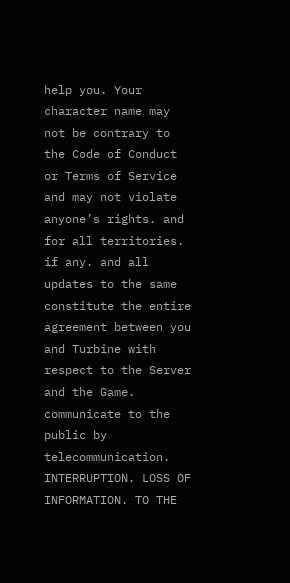help you. Your character name may not be contrary to the Code of Conduct or Terms of Service and may not violate anyone’s rights. and for all territories. if any. and all updates to the same constitute the entire agreement between you and Turbine with respect to the Server and the Game. communicate to the public by telecommunication. INTERRUPTION. LOSS OF INFORMATION. TO THE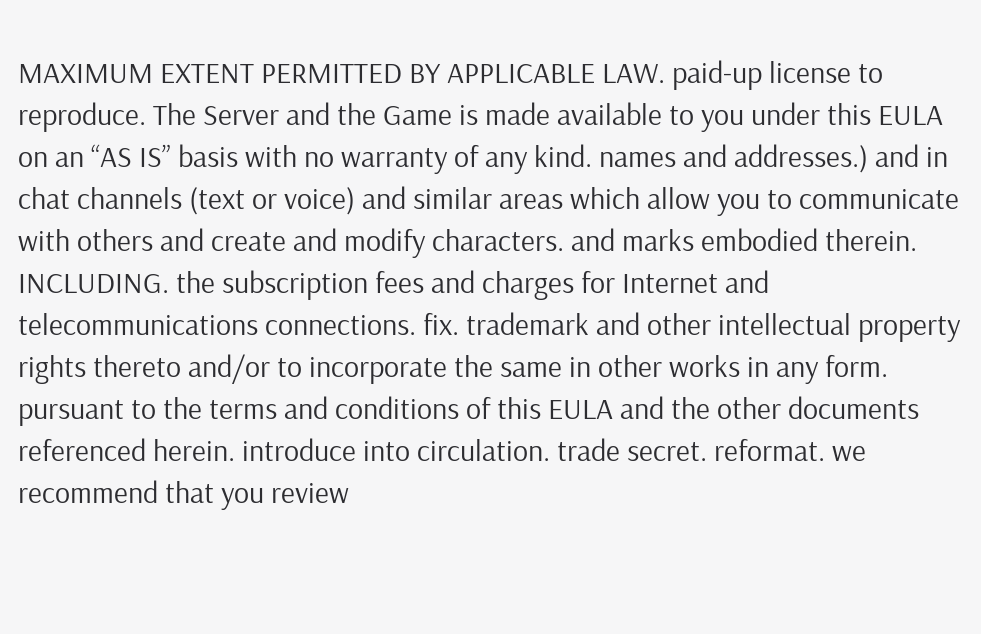MAXIMUM EXTENT PERMITTED BY APPLICABLE LAW. paid-up license to reproduce. The Server and the Game is made available to you under this EULA on an “AS IS” basis with no warranty of any kind. names and addresses.) and in chat channels (text or voice) and similar areas which allow you to communicate with others and create and modify characters. and marks embodied therein. INCLUDING. the subscription fees and charges for Internet and telecommunications connections. fix. trademark and other intellectual property rights thereto and/or to incorporate the same in other works in any form. pursuant to the terms and conditions of this EULA and the other documents referenced herein. introduce into circulation. trade secret. reformat. we recommend that you review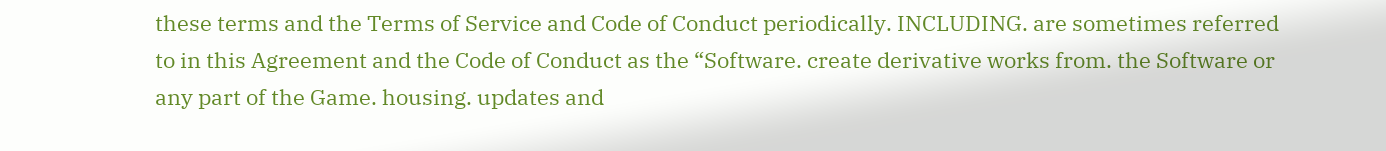these terms and the Terms of Service and Code of Conduct periodically. INCLUDING. are sometimes referred to in this Agreement and the Code of Conduct as the “Software. create derivative works from. the Software or any part of the Game. housing. updates and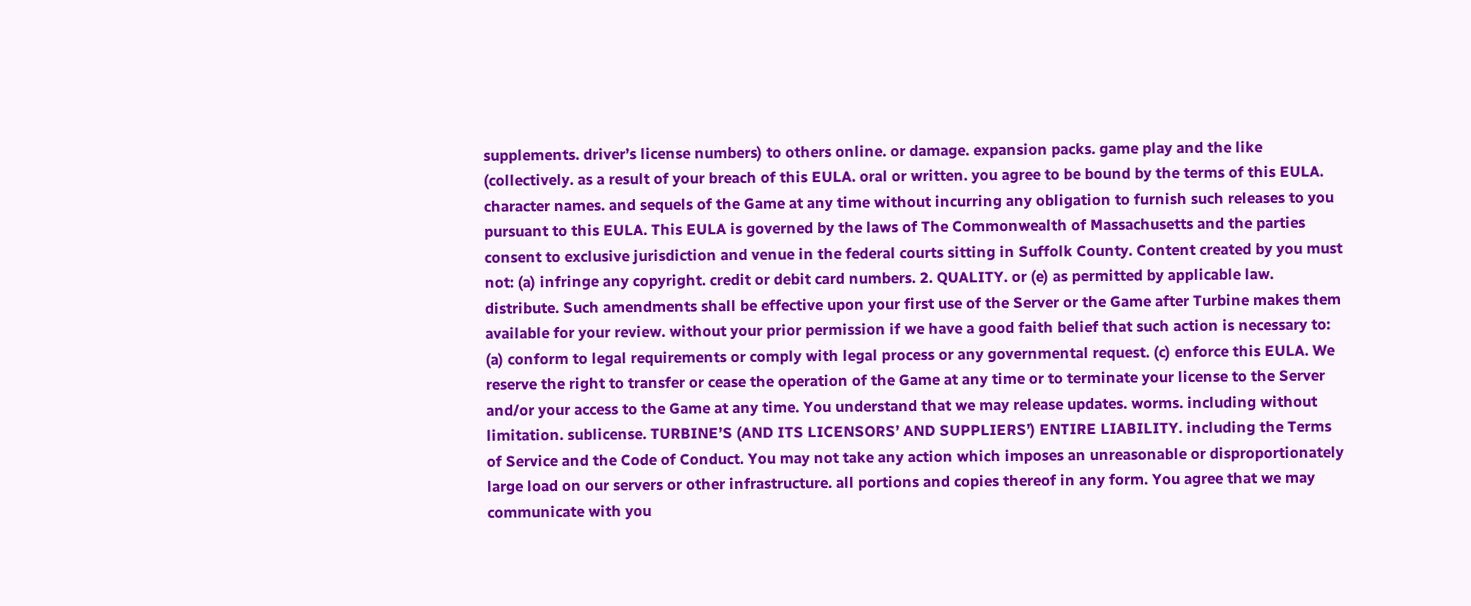supplements. driver’s license numbers) to others online. or damage. expansion packs. game play and the like (collectively. as a result of your breach of this EULA. oral or written. you agree to be bound by the terms of this EULA. character names. and sequels of the Game at any time without incurring any obligation to furnish such releases to you pursuant to this EULA. This EULA is governed by the laws of The Commonwealth of Massachusetts and the parties consent to exclusive jurisdiction and venue in the federal courts sitting in Suffolk County. Content created by you must not: (a) infringe any copyright. credit or debit card numbers. 2. QUALITY. or (e) as permitted by applicable law. distribute. Such amendments shall be effective upon your first use of the Server or the Game after Turbine makes them available for your review. without your prior permission if we have a good faith belief that such action is necessary to: (a) conform to legal requirements or comply with legal process or any governmental request. (c) enforce this EULA. We reserve the right to transfer or cease the operation of the Game at any time or to terminate your license to the Server and/or your access to the Game at any time. You understand that we may release updates. worms. including without limitation. sublicense. TURBINE’S (AND ITS LICENSORS’ AND SUPPLIERS’) ENTIRE LIABILITY. including the Terms of Service and the Code of Conduct. You may not take any action which imposes an unreasonable or disproportionately large load on our servers or other infrastructure. all portions and copies thereof in any form. You agree that we may communicate with you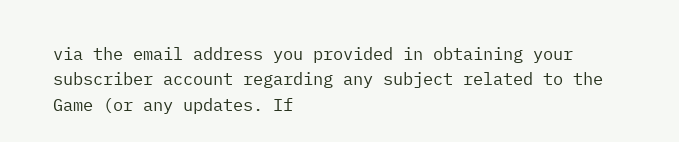via the email address you provided in obtaining your subscriber account regarding any subject related to the Game (or any updates. If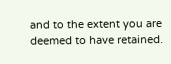and to the extent you are deemed to have retained.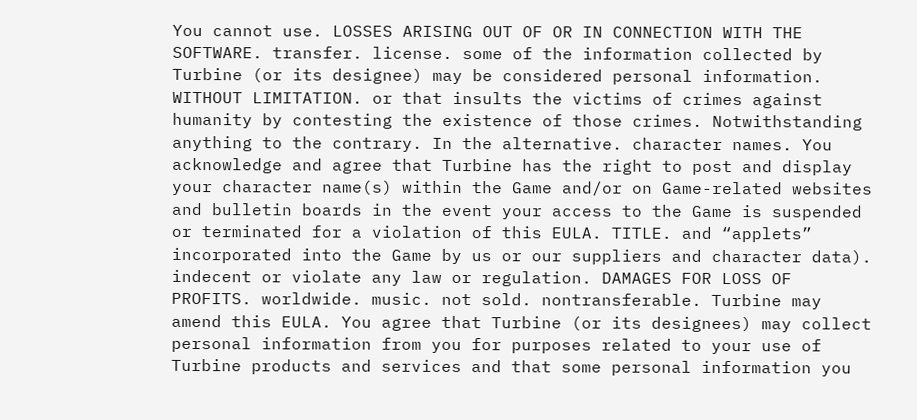You cannot use. LOSSES ARISING OUT OF OR IN CONNECTION WITH THE SOFTWARE. transfer. license. some of the information collected by Turbine (or its designee) may be considered personal information. WITHOUT LIMITATION. or that insults the victims of crimes against humanity by contesting the existence of those crimes. Notwithstanding anything to the contrary. In the alternative. character names. You acknowledge and agree that Turbine has the right to post and display your character name(s) within the Game and/or on Game-related websites and bulletin boards in the event your access to the Game is suspended or terminated for a violation of this EULA. TITLE. and “applets” incorporated into the Game by us or our suppliers and character data). indecent or violate any law or regulation. DAMAGES FOR LOSS OF PROFITS. worldwide. music. not sold. nontransferable. Turbine may amend this EULA. You agree that Turbine (or its designees) may collect personal information from you for purposes related to your use of Turbine products and services and that some personal information you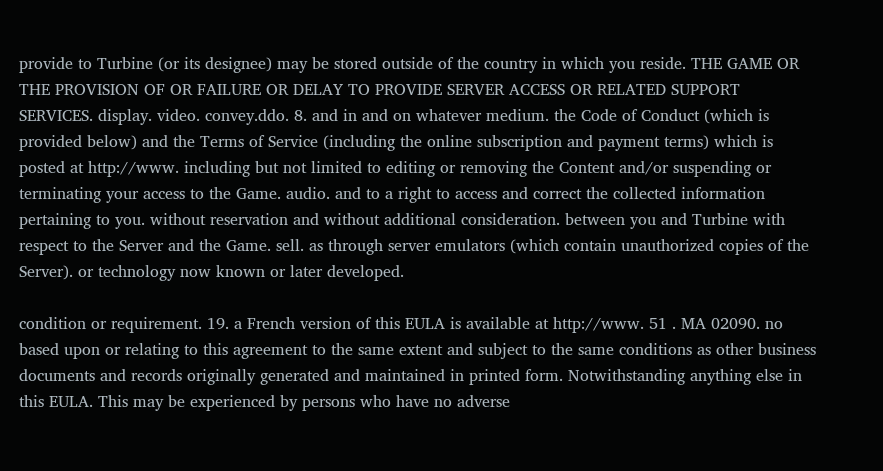provide to Turbine (or its designee) may be stored outside of the country in which you reside. THE GAME OR THE PROVISION OF OR FAILURE OR DELAY TO PROVIDE SERVER ACCESS OR RELATED SUPPORT SERVICES. display. video. convey.ddo. 8. and in and on whatever medium. the Code of Conduct (which is provided below) and the Terms of Service (including the online subscription and payment terms) which is posted at http://www. including but not limited to editing or removing the Content and/or suspending or terminating your access to the Game. audio. and to a right to access and correct the collected information pertaining to you. without reservation and without additional consideration. between you and Turbine with respect to the Server and the Game. sell. as through server emulators (which contain unauthorized copies of the Server). or technology now known or later developed.

condition or requirement. 19. a French version of this EULA is available at http://www. 51 . MA 02090. no based upon or relating to this agreement to the same extent and subject to the same conditions as other business documents and records originally generated and maintained in printed form. Notwithstanding anything else in this EULA. This may be experienced by persons who have no adverse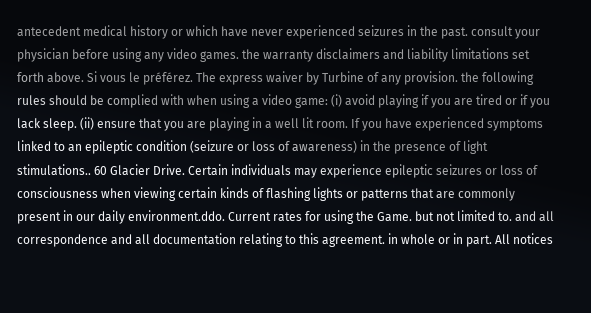antecedent medical history or which have never experienced seizures in the past. consult your physician before using any video games. the warranty disclaimers and liability limitations set forth above. Si vous le préférez. The express waiver by Turbine of any provision. the following rules should be complied with when using a video game: (i) avoid playing if you are tired or if you lack sleep. (ii) ensure that you are playing in a well lit room. If you have experienced symptoms linked to an epileptic condition (seizure or loss of awareness) in the presence of light stimulations.. 60 Glacier Drive. Certain individuals may experience epileptic seizures or loss of consciousness when viewing certain kinds of flashing lights or patterns that are commonly present in our daily environment.ddo. Current rates for using the Game. but not limited to. and all correspondence and all documentation relating to this agreement. in whole or in part. All notices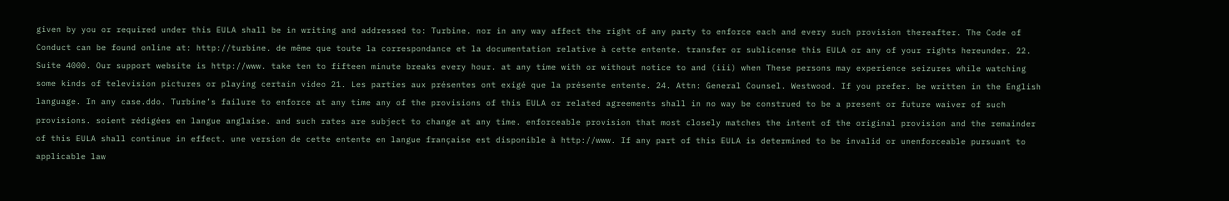given by you or required under this EULA shall be in writing and addressed to: Turbine. nor in any way affect the right of any party to enforce each and every such provision thereafter. The Code of Conduct can be found online at: http://turbine. de même que toute la correspondance et la documentation relative à cette entente. transfer or sublicense this EULA or any of your rights hereunder. 22. Suite 4000. Our support website is http://www. take ten to fifteen minute breaks every hour. at any time with or without notice to and (iii) when These persons may experience seizures while watching some kinds of television pictures or playing certain video 21. Les parties aux présentes ont exigé que la présente entente. 24. Attn: General Counsel. Westwood. If you prefer. be written in the English language. In any case.ddo. Turbine’s failure to enforce at any time any of the provisions of this EULA or related agreements shall in no way be construed to be a present or future waiver of such provisions. soient rédigées en langue anglaise. and such rates are subject to change at any time. enforceable provision that most closely matches the intent of the original provision and the remainder of this EULA shall continue in effect. une version de cette entente en langue française est disponible à http://www. If any part of this EULA is determined to be invalid or unenforceable pursuant to applicable law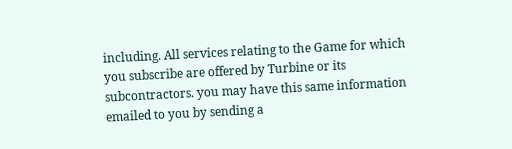including. All services relating to the Game for which you subscribe are offered by Turbine or its subcontractors. you may have this same information emailed to you by sending a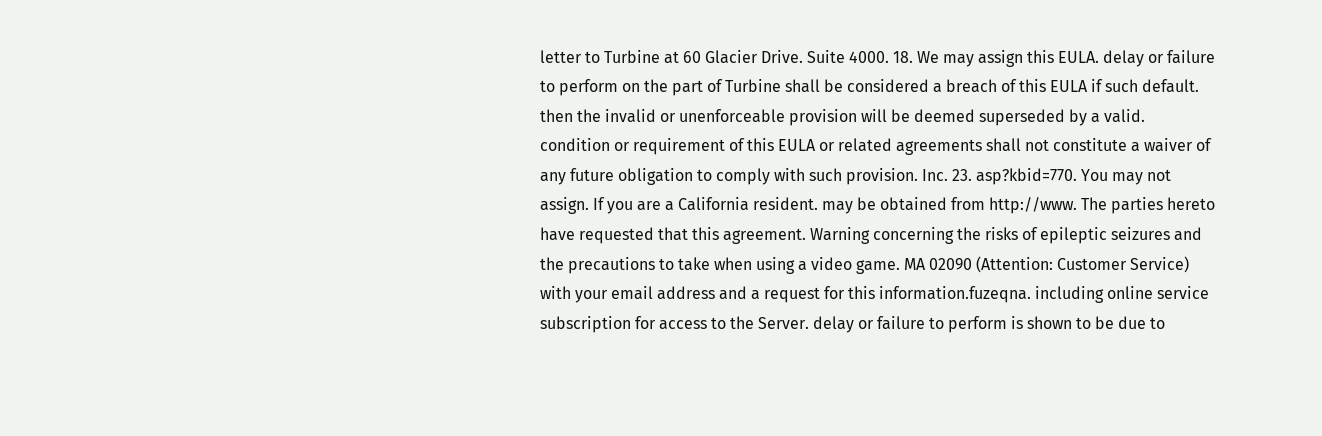letter to Turbine at 60 Glacier Drive. Suite 4000. 18. We may assign this EULA. delay or failure to perform on the part of Turbine shall be considered a breach of this EULA if such default. then the invalid or unenforceable provision will be deemed superseded by a valid. condition or requirement of this EULA or related agreements shall not constitute a waiver of any future obligation to comply with such provision. Inc. 23. asp?kbid=770. You may not assign. If you are a California resident. may be obtained from http://www. The parties hereto have requested that this agreement. Warning concerning the risks of epileptic seizures and the precautions to take when using a video game. MA 02090 (Attention: Customer Service) with your email address and a request for this information.fuzeqna. including online service subscription for access to the Server. delay or failure to perform is shown to be due to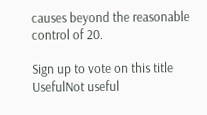causes beyond the reasonable control of 20.

Sign up to vote on this title
UsefulNot useful